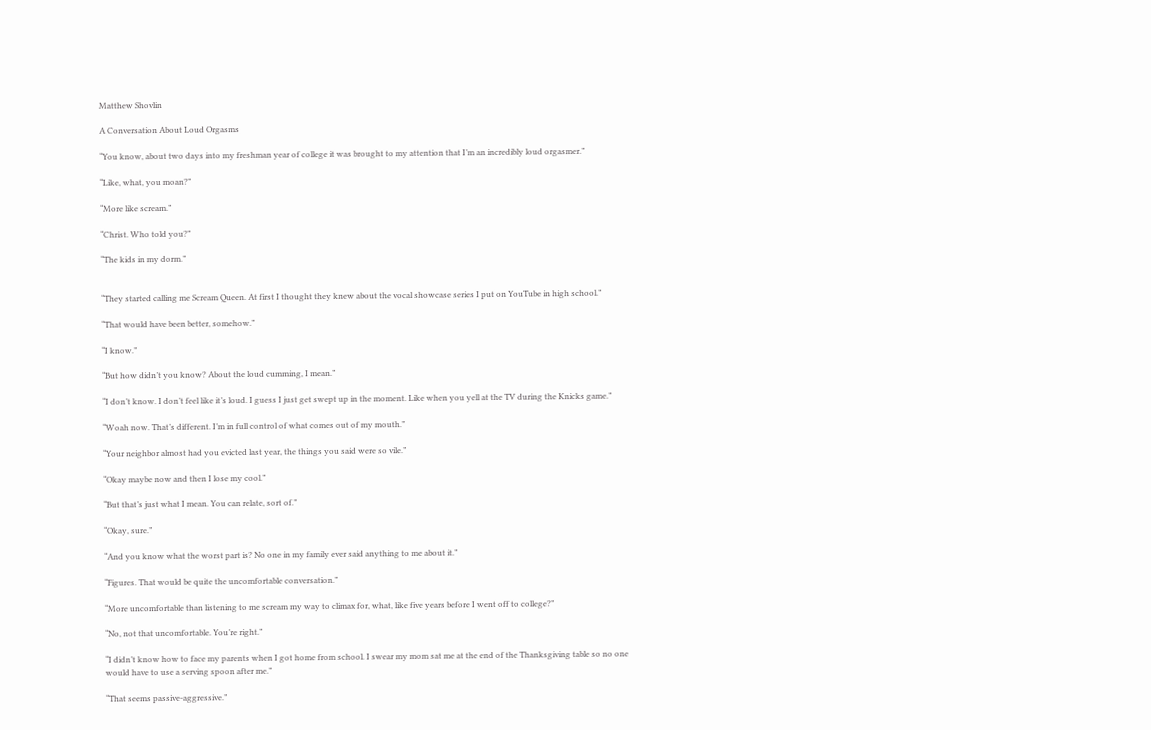Matthew Shovlin

A Conversation About Loud Orgasms

“You know, about two days into my freshman year of college it was brought to my attention that I’m an incredibly loud orgasmer.”

“Like, what, you moan?”

“More like scream.”

“Christ. Who told you?”

“The kids in my dorm.”


“They started calling me Scream Queen. At first I thought they knew about the vocal showcase series I put on YouTube in high school.”

“That would have been better, somehow.”

“I know.”

“But how didn’t you know? About the loud cumming, I mean.”

“I don’t know. I don’t feel like it’s loud. I guess I just get swept up in the moment. Like when you yell at the TV during the Knicks game.”

“Woah now. That’s different. I’m in full control of what comes out of my mouth.”

“Your neighbor almost had you evicted last year, the things you said were so vile.”

“Okay maybe now and then I lose my cool.”

“But that’s just what I mean. You can relate, sort of.”

“Okay, sure.”

“And you know what the worst part is? No one in my family ever said anything to me about it.”

“Figures. That would be quite the uncomfortable conversation.”

“More uncomfortable than listening to me scream my way to climax for, what, like five years before I went off to college?”

“No, not that uncomfortable. You’re right.”

“I didn’t know how to face my parents when I got home from school. I swear my mom sat me at the end of the Thanksgiving table so no one would have to use a serving spoon after me.”

“That seems passive-aggressive.”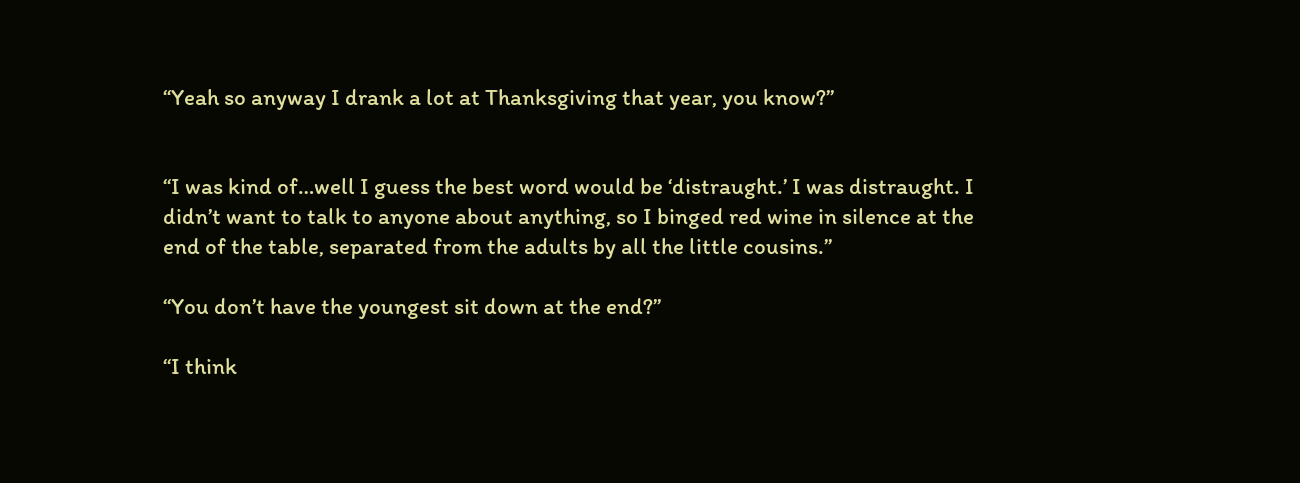“Yeah so anyway I drank a lot at Thanksgiving that year, you know?”


“I was kind of…well I guess the best word would be ‘distraught.’ I was distraught. I didn’t want to talk to anyone about anything, so I binged red wine in silence at the end of the table, separated from the adults by all the little cousins.”

“You don’t have the youngest sit down at the end?”

“I think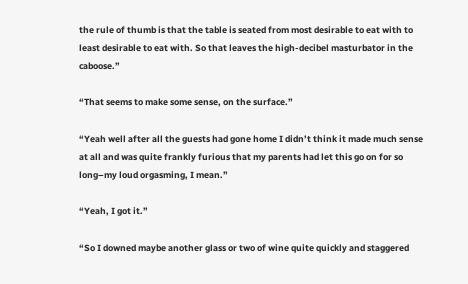the rule of thumb is that the table is seated from most desirable to eat with to least desirable to eat with. So that leaves the high-decibel masturbator in the caboose.”

“That seems to make some sense, on the surface.”

“Yeah well after all the guests had gone home I didn’t think it made much sense at all and was quite frankly furious that my parents had let this go on for so long–my loud orgasming, I mean.”

“Yeah, I got it.”

“So I downed maybe another glass or two of wine quite quickly and staggered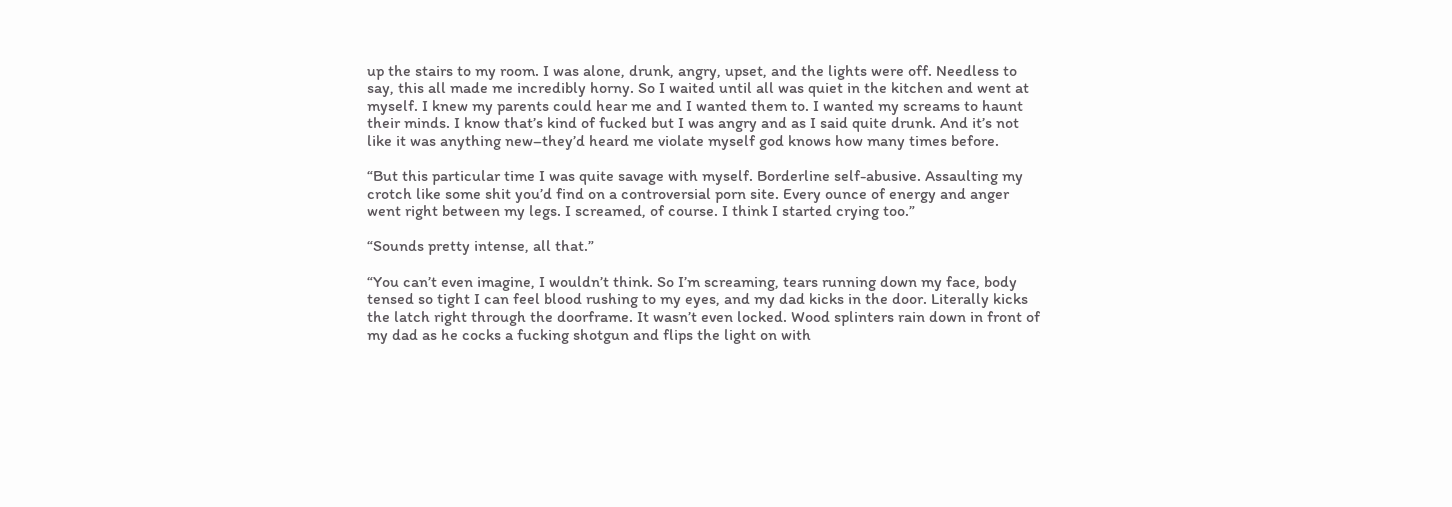up the stairs to my room. I was alone, drunk, angry, upset, and the lights were off. Needless to say, this all made me incredibly horny. So I waited until all was quiet in the kitchen and went at myself. I knew my parents could hear me and I wanted them to. I wanted my screams to haunt their minds. I know that’s kind of fucked but I was angry and as I said quite drunk. And it’s not like it was anything new–they’d heard me violate myself god knows how many times before.

“But this particular time I was quite savage with myself. Borderline self-abusive. Assaulting my crotch like some shit you’d find on a controversial porn site. Every ounce of energy and anger went right between my legs. I screamed, of course. I think I started crying too.”

“Sounds pretty intense, all that.”

“You can’t even imagine, I wouldn’t think. So I’m screaming, tears running down my face, body tensed so tight I can feel blood rushing to my eyes, and my dad kicks in the door. Literally kicks the latch right through the doorframe. It wasn’t even locked. Wood splinters rain down in front of my dad as he cocks a fucking shotgun and flips the light on with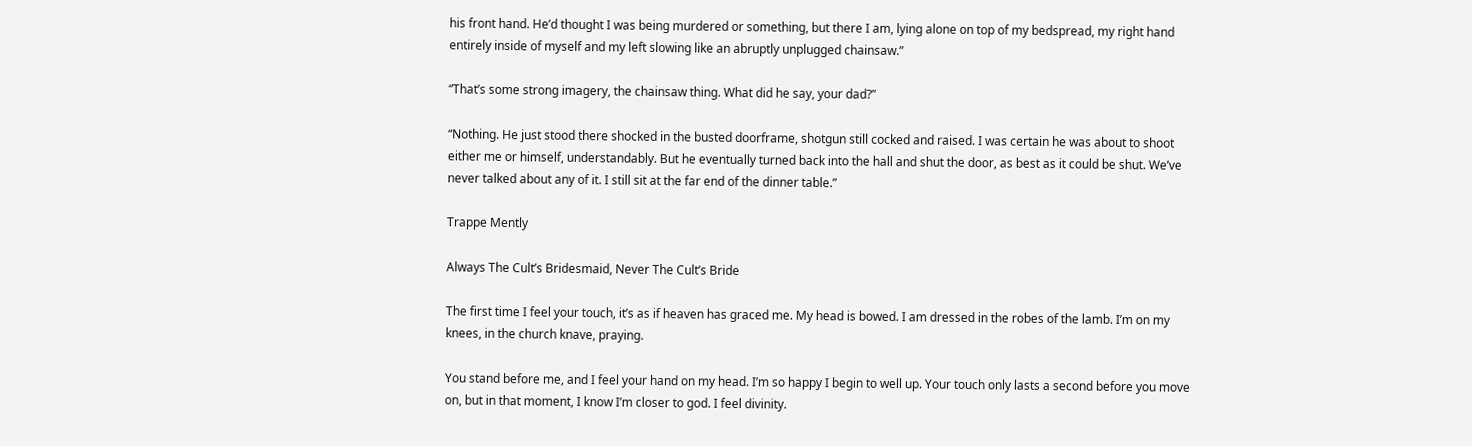his front hand. He’d thought I was being murdered or something, but there I am, lying alone on top of my bedspread, my right hand entirely inside of myself and my left slowing like an abruptly unplugged chainsaw.”

“That’s some strong imagery, the chainsaw thing. What did he say, your dad?”

“Nothing. He just stood there shocked in the busted doorframe, shotgun still cocked and raised. I was certain he was about to shoot either me or himself, understandably. But he eventually turned back into the hall and shut the door, as best as it could be shut. We’ve never talked about any of it. I still sit at the far end of the dinner table.”

Trappe Mently

Always The Cult’s Bridesmaid, Never The Cult’s Bride

The first time I feel your touch, it’s as if heaven has graced me. My head is bowed. I am dressed in the robes of the lamb. I’m on my knees, in the church knave, praying.

You stand before me, and I feel your hand on my head. I’m so happy I begin to well up. Your touch only lasts a second before you move on, but in that moment, I know I’m closer to god. I feel divinity.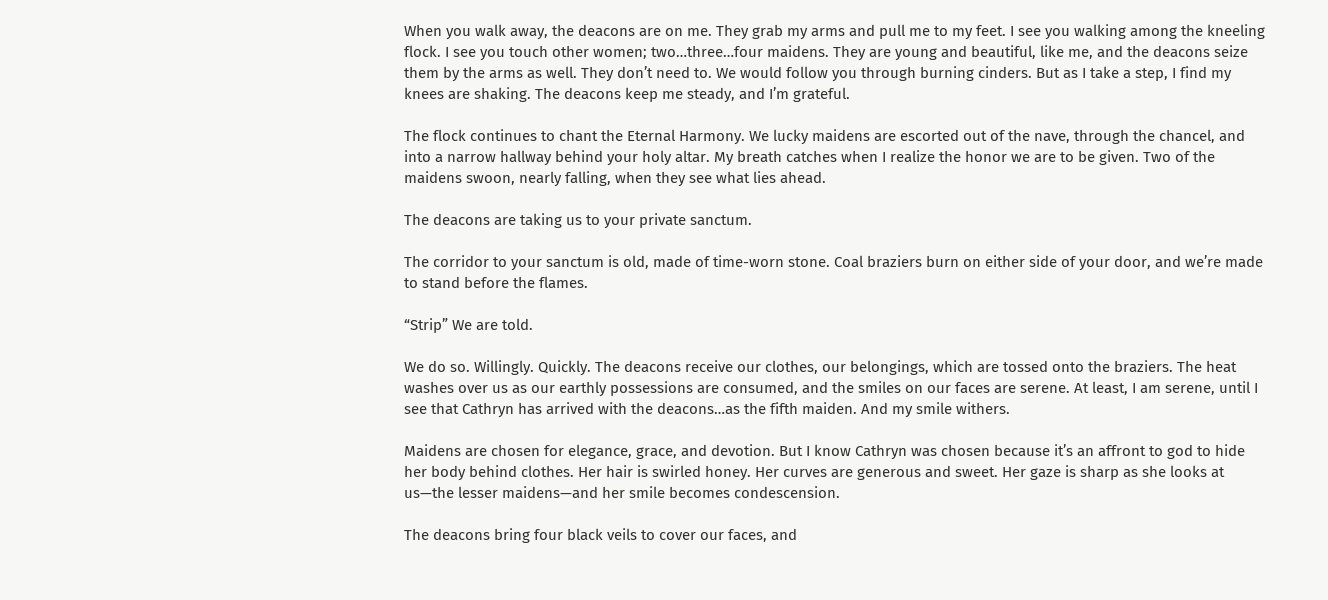When you walk away, the deacons are on me. They grab my arms and pull me to my feet. I see you walking among the kneeling flock. I see you touch other women; two…three…four maidens. They are young and beautiful, like me, and the deacons seize them by the arms as well. They don’t need to. We would follow you through burning cinders. But as I take a step, I find my knees are shaking. The deacons keep me steady, and I’m grateful.

The flock continues to chant the Eternal Harmony. We lucky maidens are escorted out of the nave, through the chancel, and into a narrow hallway behind your holy altar. My breath catches when I realize the honor we are to be given. Two of the maidens swoon, nearly falling, when they see what lies ahead.

The deacons are taking us to your private sanctum.

The corridor to your sanctum is old, made of time-worn stone. Coal braziers burn on either side of your door, and we’re made to stand before the flames.

“Strip” We are told.

We do so. Willingly. Quickly. The deacons receive our clothes, our belongings, which are tossed onto the braziers. The heat washes over us as our earthly possessions are consumed, and the smiles on our faces are serene. At least, I am serene, until I see that Cathryn has arrived with the deacons…as the fifth maiden. And my smile withers.

Maidens are chosen for elegance, grace, and devotion. But I know Cathryn was chosen because it’s an affront to god to hide her body behind clothes. Her hair is swirled honey. Her curves are generous and sweet. Her gaze is sharp as she looks at us—the lesser maidens—and her smile becomes condescension.

The deacons bring four black veils to cover our faces, and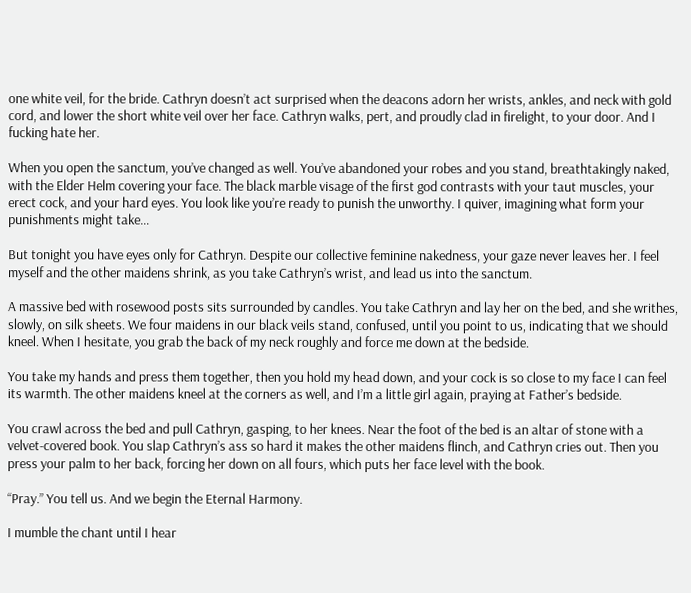one white veil, for the bride. Cathryn doesn’t act surprised when the deacons adorn her wrists, ankles, and neck with gold cord, and lower the short white veil over her face. Cathryn walks, pert, and proudly clad in firelight, to your door. And I fucking hate her.

When you open the sanctum, you’ve changed as well. You’ve abandoned your robes and you stand, breathtakingly naked, with the Elder Helm covering your face. The black marble visage of the first god contrasts with your taut muscles, your erect cock, and your hard eyes. You look like you’re ready to punish the unworthy. I quiver, imagining what form your punishments might take…

But tonight you have eyes only for Cathryn. Despite our collective feminine nakedness, your gaze never leaves her. I feel myself and the other maidens shrink, as you take Cathryn’s wrist, and lead us into the sanctum.

A massive bed with rosewood posts sits surrounded by candles. You take Cathryn and lay her on the bed, and she writhes, slowly, on silk sheets. We four maidens in our black veils stand, confused, until you point to us, indicating that we should kneel. When I hesitate, you grab the back of my neck roughly and force me down at the bedside.

You take my hands and press them together, then you hold my head down, and your cock is so close to my face I can feel its warmth. The other maidens kneel at the corners as well, and I’m a little girl again, praying at Father’s bedside.

You crawl across the bed and pull Cathryn, gasping, to her knees. Near the foot of the bed is an altar of stone with a velvet-covered book. You slap Cathryn’s ass so hard it makes the other maidens flinch, and Cathryn cries out. Then you press your palm to her back, forcing her down on all fours, which puts her face level with the book.

“Pray.” You tell us. And we begin the Eternal Harmony.

I mumble the chant until I hear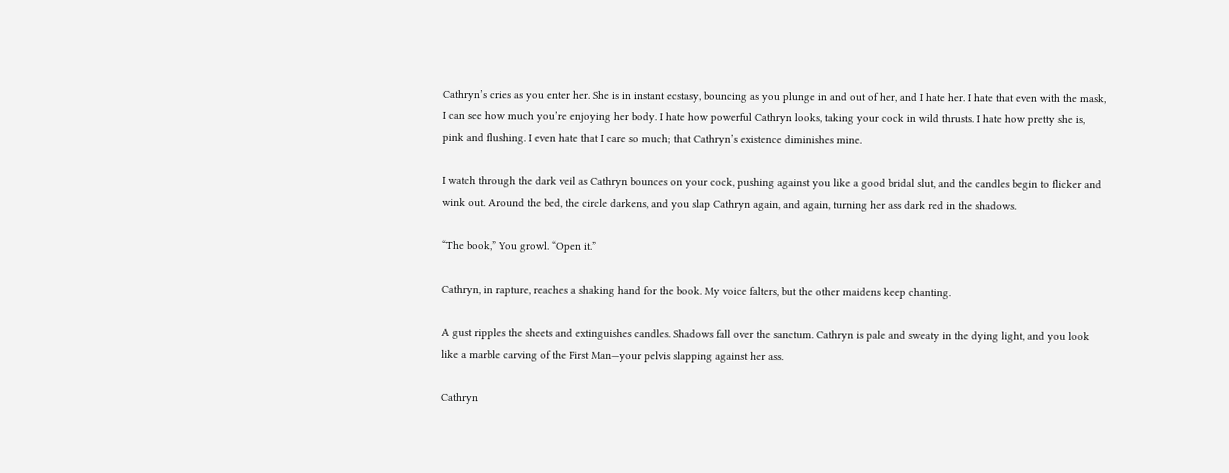Cathryn’s cries as you enter her. She is in instant ecstasy, bouncing as you plunge in and out of her, and I hate her. I hate that even with the mask, I can see how much you’re enjoying her body. I hate how powerful Cathryn looks, taking your cock in wild thrusts. I hate how pretty she is, pink and flushing. I even hate that I care so much; that Cathryn’s existence diminishes mine.

I watch through the dark veil as Cathryn bounces on your cock, pushing against you like a good bridal slut, and the candles begin to flicker and wink out. Around the bed, the circle darkens, and you slap Cathryn again, and again, turning her ass dark red in the shadows.

“The book,” You growl. “Open it.”

Cathryn, in rapture, reaches a shaking hand for the book. My voice falters, but the other maidens keep chanting.

A gust ripples the sheets and extinguishes candles. Shadows fall over the sanctum. Cathryn is pale and sweaty in the dying light, and you look like a marble carving of the First Man—your pelvis slapping against her ass.

Cathryn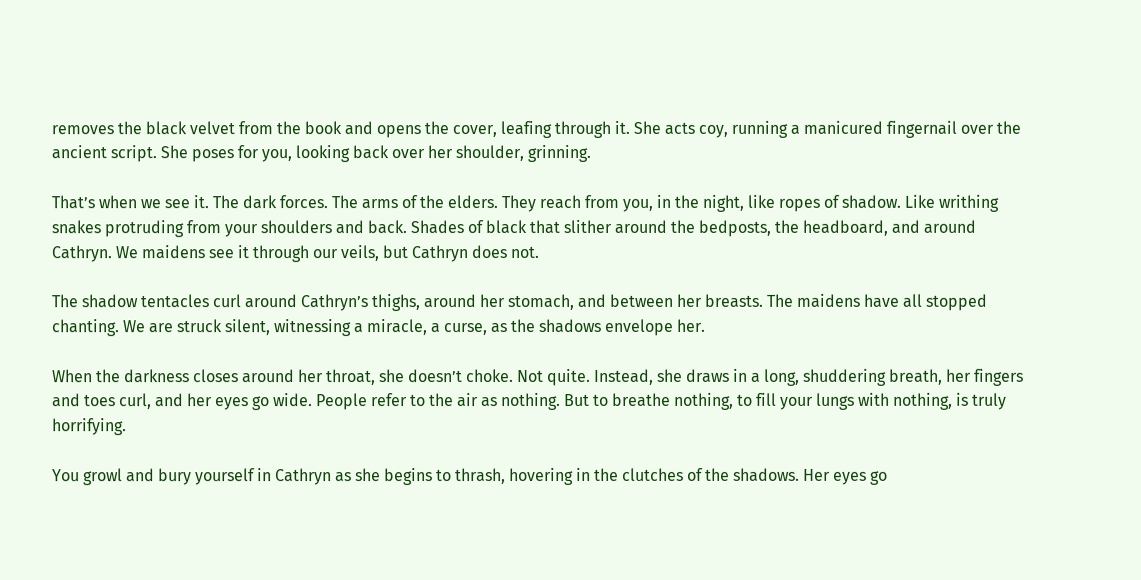removes the black velvet from the book and opens the cover, leafing through it. She acts coy, running a manicured fingernail over the ancient script. She poses for you, looking back over her shoulder, grinning.

That’s when we see it. The dark forces. The arms of the elders. They reach from you, in the night, like ropes of shadow. Like writhing snakes protruding from your shoulders and back. Shades of black that slither around the bedposts, the headboard, and around Cathryn. We maidens see it through our veils, but Cathryn does not.

The shadow tentacles curl around Cathryn’s thighs, around her stomach, and between her breasts. The maidens have all stopped chanting. We are struck silent, witnessing a miracle, a curse, as the shadows envelope her.

When the darkness closes around her throat, she doesn’t choke. Not quite. Instead, she draws in a long, shuddering breath, her fingers and toes curl, and her eyes go wide. People refer to the air as nothing. But to breathe nothing, to fill your lungs with nothing, is truly horrifying.

You growl and bury yourself in Cathryn as she begins to thrash, hovering in the clutches of the shadows. Her eyes go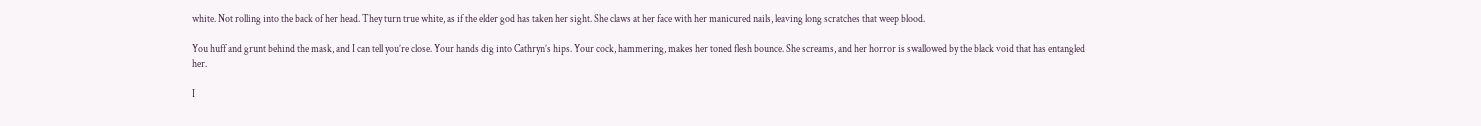white. Not rolling into the back of her head. They turn true white, as if the elder god has taken her sight. She claws at her face with her manicured nails, leaving long scratches that weep blood.

You huff and grunt behind the mask, and I can tell you’re close. Your hands dig into Cathryn’s hips. Your cock, hammering, makes her toned flesh bounce. She screams, and her horror is swallowed by the black void that has entangled her.

I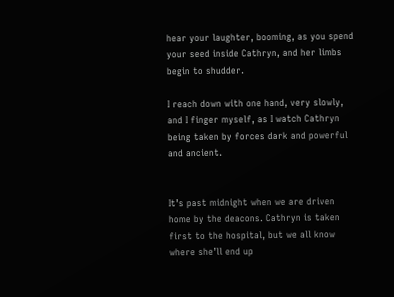hear your laughter, booming, as you spend your seed inside Cathryn, and her limbs begin to shudder.

I reach down with one hand, very slowly, and I finger myself, as I watch Cathryn being taken by forces dark and powerful and ancient.


It’s past midnight when we are driven home by the deacons. Cathryn is taken first to the hospital, but we all know where she’ll end up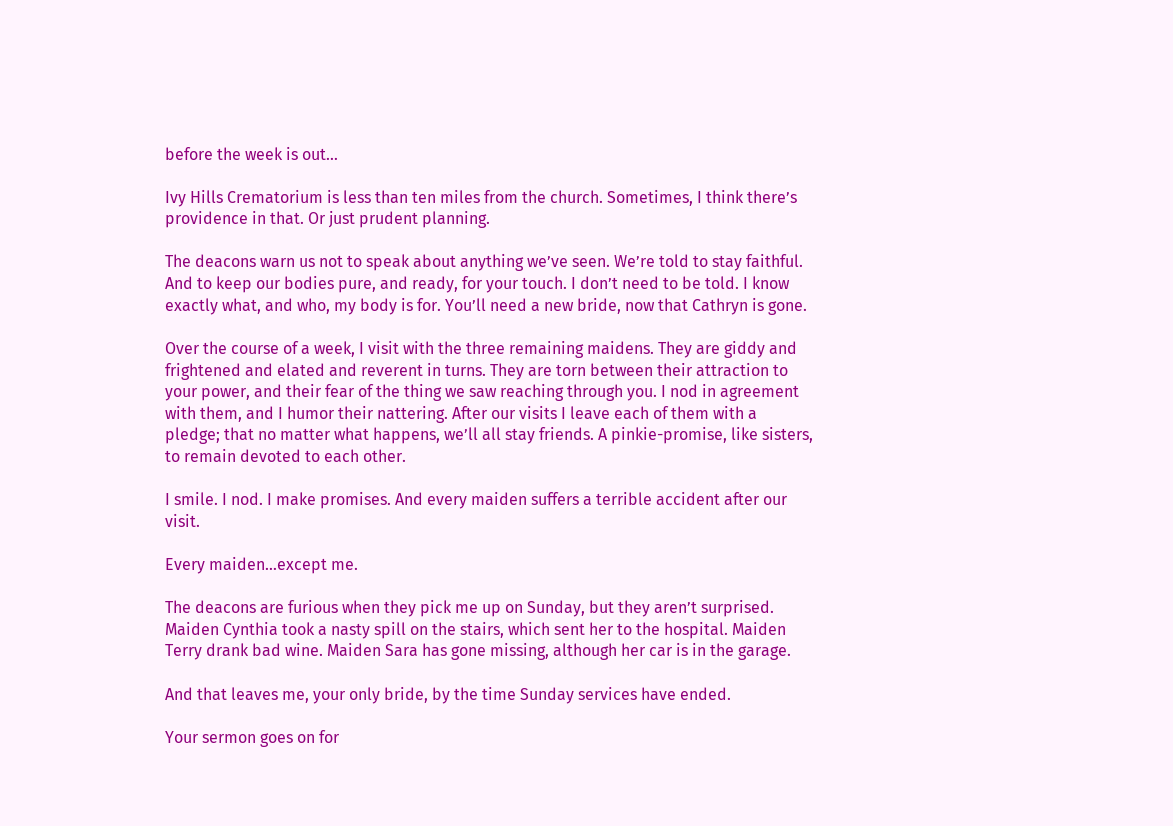before the week is out…

Ivy Hills Crematorium is less than ten miles from the church. Sometimes, I think there’s providence in that. Or just prudent planning.

The deacons warn us not to speak about anything we’ve seen. We’re told to stay faithful. And to keep our bodies pure, and ready, for your touch. I don’t need to be told. I know exactly what, and who, my body is for. You’ll need a new bride, now that Cathryn is gone.

Over the course of a week, I visit with the three remaining maidens. They are giddy and frightened and elated and reverent in turns. They are torn between their attraction to your power, and their fear of the thing we saw reaching through you. I nod in agreement with them, and I humor their nattering. After our visits I leave each of them with a pledge; that no matter what happens, we’ll all stay friends. A pinkie-promise, like sisters, to remain devoted to each other.

I smile. I nod. I make promises. And every maiden suffers a terrible accident after our visit.

Every maiden…except me.

The deacons are furious when they pick me up on Sunday, but they aren’t surprised. Maiden Cynthia took a nasty spill on the stairs, which sent her to the hospital. Maiden Terry drank bad wine. Maiden Sara has gone missing, although her car is in the garage.

And that leaves me, your only bride, by the time Sunday services have ended.

Your sermon goes on for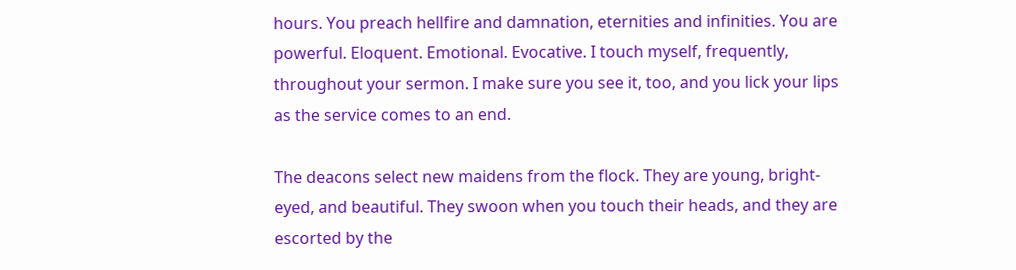hours. You preach hellfire and damnation, eternities and infinities. You are powerful. Eloquent. Emotional. Evocative. I touch myself, frequently, throughout your sermon. I make sure you see it, too, and you lick your lips as the service comes to an end.

The deacons select new maidens from the flock. They are young, bright-eyed, and beautiful. They swoon when you touch their heads, and they are escorted by the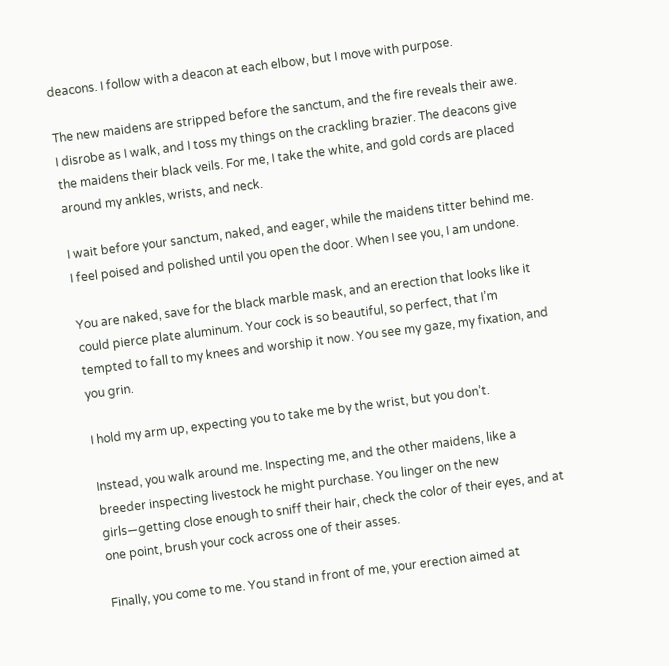deacons. I follow with a deacon at each elbow, but I move with purpose.

The new maidens are stripped before the sanctum, and the fire reveals their awe. I disrobe as I walk, and I toss my things on the crackling brazier. The deacons give the maidens their black veils. For me, I take the white, and gold cords are placed around my ankles, wrists, and neck.

I wait before your sanctum, naked, and eager, while the maidens titter behind me. I feel poised and polished until you open the door. When I see you, I am undone.

You are naked, save for the black marble mask, and an erection that looks like it could pierce plate aluminum. Your cock is so beautiful, so perfect, that I’m tempted to fall to my knees and worship it now. You see my gaze, my fixation, and you grin.

I hold my arm up, expecting you to take me by the wrist, but you don’t.

Instead, you walk around me. Inspecting me, and the other maidens, like a breeder inspecting livestock he might purchase. You linger on the new girls—getting close enough to sniff their hair, check the color of their eyes, and at one point, brush your cock across one of their asses.

Finally, you come to me. You stand in front of me, your erection aimed at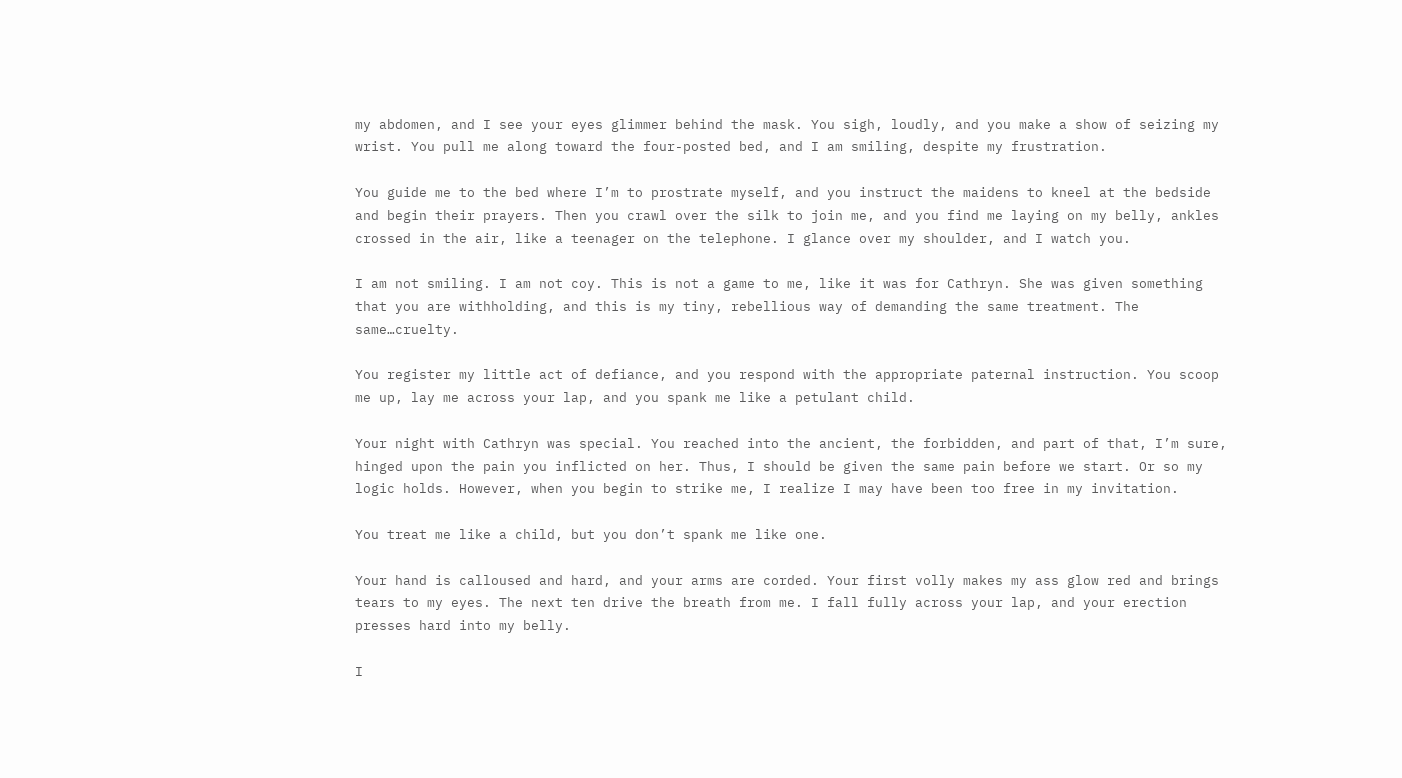my abdomen, and I see your eyes glimmer behind the mask. You sigh, loudly, and you make a show of seizing my wrist. You pull me along toward the four-posted bed, and I am smiling, despite my frustration.

You guide me to the bed where I’m to prostrate myself, and you instruct the maidens to kneel at the bedside and begin their prayers. Then you crawl over the silk to join me, and you find me laying on my belly, ankles crossed in the air, like a teenager on the telephone. I glance over my shoulder, and I watch you.

I am not smiling. I am not coy. This is not a game to me, like it was for Cathryn. She was given something that you are withholding, and this is my tiny, rebellious way of demanding the same treatment. The same…cruelty.

You register my little act of defiance, and you respond with the appropriate paternal instruction. You scoop me up, lay me across your lap, and you spank me like a petulant child.

Your night with Cathryn was special. You reached into the ancient, the forbidden, and part of that, I’m sure, hinged upon the pain you inflicted on her. Thus, I should be given the same pain before we start. Or so my logic holds. However, when you begin to strike me, I realize I may have been too free in my invitation.

You treat me like a child, but you don’t spank me like one.

Your hand is calloused and hard, and your arms are corded. Your first volly makes my ass glow red and brings tears to my eyes. The next ten drive the breath from me. I fall fully across your lap, and your erection presses hard into my belly.

I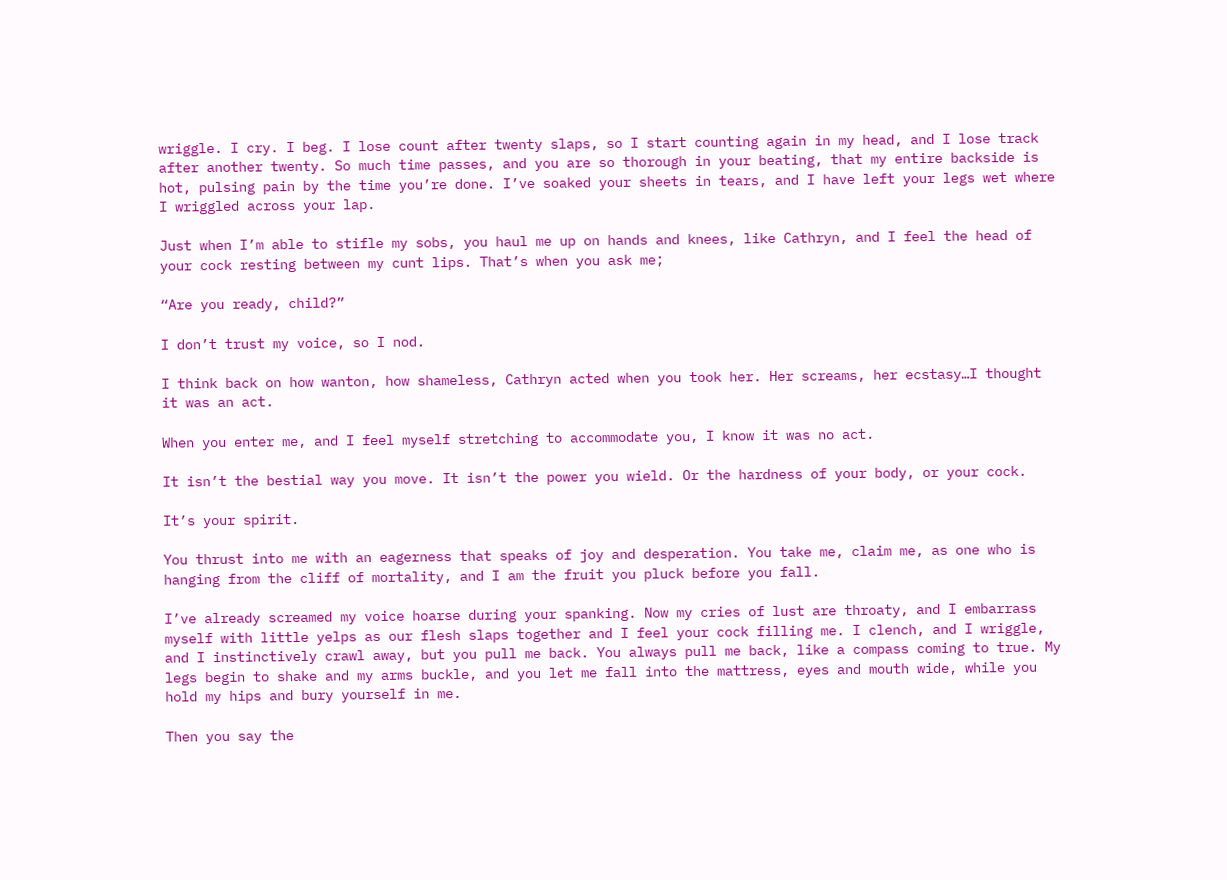wriggle. I cry. I beg. I lose count after twenty slaps, so I start counting again in my head, and I lose track after another twenty. So much time passes, and you are so thorough in your beating, that my entire backside is hot, pulsing pain by the time you’re done. I’ve soaked your sheets in tears, and I have left your legs wet where I wriggled across your lap.

Just when I’m able to stifle my sobs, you haul me up on hands and knees, like Cathryn, and I feel the head of your cock resting between my cunt lips. That’s when you ask me;

“Are you ready, child?”

I don’t trust my voice, so I nod.

I think back on how wanton, how shameless, Cathryn acted when you took her. Her screams, her ecstasy…I thought it was an act.

When you enter me, and I feel myself stretching to accommodate you, I know it was no act.

It isn’t the bestial way you move. It isn’t the power you wield. Or the hardness of your body, or your cock.

It’s your spirit.

You thrust into me with an eagerness that speaks of joy and desperation. You take me, claim me, as one who is hanging from the cliff of mortality, and I am the fruit you pluck before you fall.

I’ve already screamed my voice hoarse during your spanking. Now my cries of lust are throaty, and I embarrass myself with little yelps as our flesh slaps together and I feel your cock filling me. I clench, and I wriggle, and I instinctively crawl away, but you pull me back. You always pull me back, like a compass coming to true. My legs begin to shake and my arms buckle, and you let me fall into the mattress, eyes and mouth wide, while you hold my hips and bury yourself in me.

Then you say the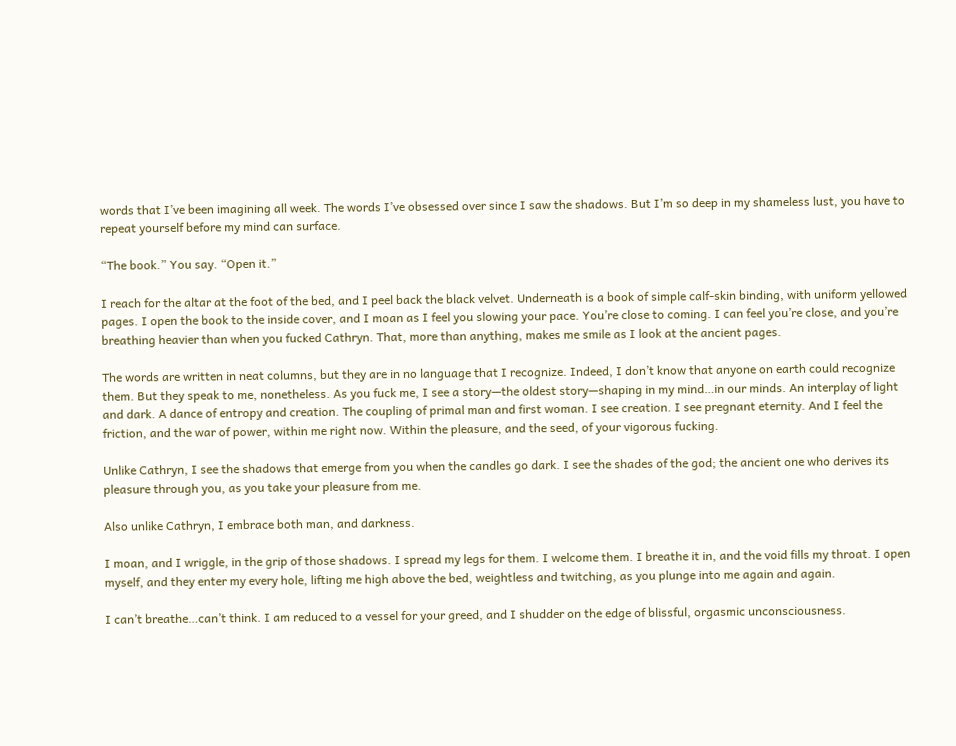words that I’ve been imagining all week. The words I’ve obsessed over since I saw the shadows. But I’m so deep in my shameless lust, you have to repeat yourself before my mind can surface.

“The book.” You say. “Open it.”

I reach for the altar at the foot of the bed, and I peel back the black velvet. Underneath is a book of simple calf-skin binding, with uniform yellowed pages. I open the book to the inside cover, and I moan as I feel you slowing your pace. You’re close to coming. I can feel you’re close, and you’re breathing heavier than when you fucked Cathryn. That, more than anything, makes me smile as I look at the ancient pages.

The words are written in neat columns, but they are in no language that I recognize. Indeed, I don’t know that anyone on earth could recognize them. But they speak to me, nonetheless. As you fuck me, I see a story—the oldest story—shaping in my mind…in our minds. An interplay of light and dark. A dance of entropy and creation. The coupling of primal man and first woman. I see creation. I see pregnant eternity. And I feel the friction, and the war of power, within me right now. Within the pleasure, and the seed, of your vigorous fucking.

Unlike Cathryn, I see the shadows that emerge from you when the candles go dark. I see the shades of the god; the ancient one who derives its pleasure through you, as you take your pleasure from me.

Also unlike Cathryn, I embrace both man, and darkness.

I moan, and I wriggle, in the grip of those shadows. I spread my legs for them. I welcome them. I breathe it in, and the void fills my throat. I open myself, and they enter my every hole, lifting me high above the bed, weightless and twitching, as you plunge into me again and again.

I can’t breathe…can’t think. I am reduced to a vessel for your greed, and I shudder on the edge of blissful, orgasmic unconsciousness.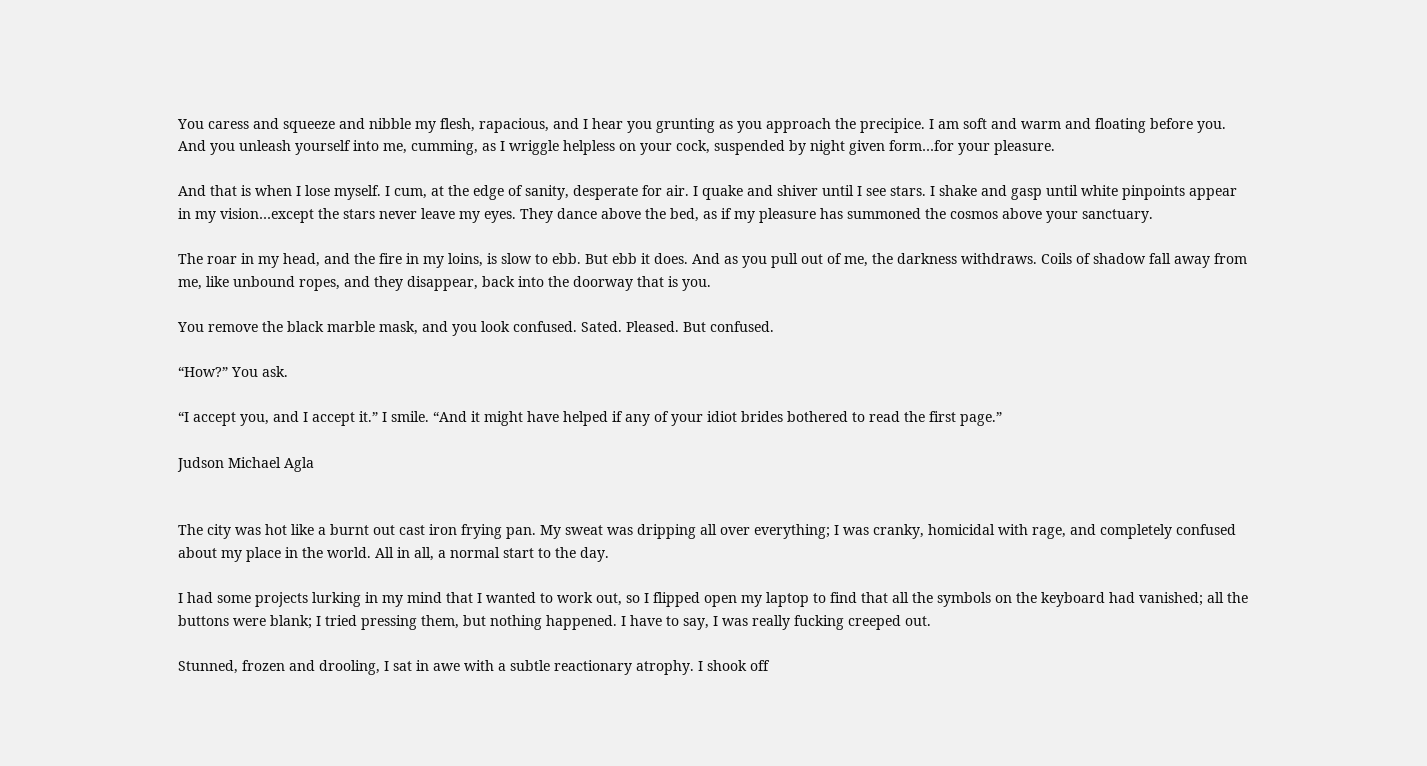You caress and squeeze and nibble my flesh, rapacious, and I hear you grunting as you approach the precipice. I am soft and warm and floating before you. And you unleash yourself into me, cumming, as I wriggle helpless on your cock, suspended by night given form…for your pleasure.

And that is when I lose myself. I cum, at the edge of sanity, desperate for air. I quake and shiver until I see stars. I shake and gasp until white pinpoints appear in my vision…except the stars never leave my eyes. They dance above the bed, as if my pleasure has summoned the cosmos above your sanctuary.

The roar in my head, and the fire in my loins, is slow to ebb. But ebb it does. And as you pull out of me, the darkness withdraws. Coils of shadow fall away from me, like unbound ropes, and they disappear, back into the doorway that is you.

You remove the black marble mask, and you look confused. Sated. Pleased. But confused.

“How?” You ask.

“I accept you, and I accept it.” I smile. “And it might have helped if any of your idiot brides bothered to read the first page.”

Judson Michael Agla


The city was hot like a burnt out cast iron frying pan. My sweat was dripping all over everything; I was cranky, homicidal with rage, and completely confused about my place in the world. All in all, a normal start to the day.

I had some projects lurking in my mind that I wanted to work out, so I flipped open my laptop to find that all the symbols on the keyboard had vanished; all the buttons were blank; I tried pressing them, but nothing happened. I have to say, I was really fucking creeped out.

Stunned, frozen and drooling, I sat in awe with a subtle reactionary atrophy. I shook off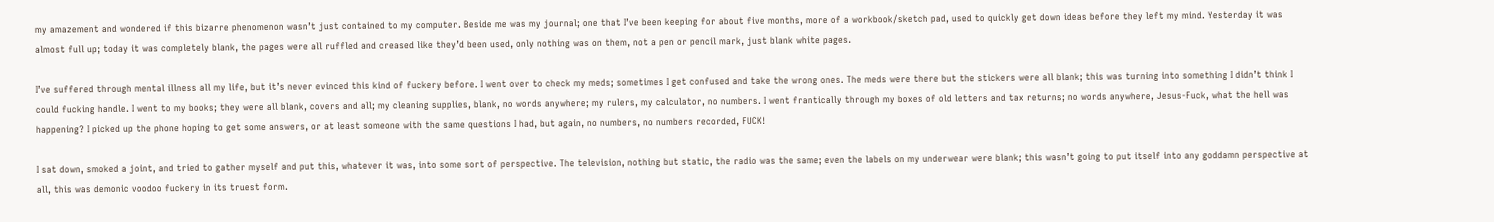my amazement and wondered if this bizarre phenomenon wasn’t just contained to my computer. Beside me was my journal; one that I’ve been keeping for about five months, more of a workbook/sketch pad, used to quickly get down ideas before they left my mind. Yesterday it was almost full up; today it was completely blank, the pages were all ruffled and creased like they’d been used, only nothing was on them, not a pen or pencil mark, just blank white pages.

I’ve suffered through mental illness all my life, but it’s never evinced this kind of fuckery before. I went over to check my meds; sometimes I get confused and take the wrong ones. The meds were there but the stickers were all blank; this was turning into something I didn’t think I could fucking handle. I went to my books; they were all blank, covers and all; my cleaning supplies, blank, no words anywhere; my rulers, my calculator, no numbers. I went frantically through my boxes of old letters and tax returns; no words anywhere, Jesus-Fuck, what the hell was happening? I picked up the phone hoping to get some answers, or at least someone with the same questions I had, but again, no numbers, no numbers recorded, FUCK!

I sat down, smoked a joint, and tried to gather myself and put this, whatever it was, into some sort of perspective. The television, nothing but static, the radio was the same; even the labels on my underwear were blank; this wasn’t going to put itself into any goddamn perspective at all, this was demonic voodoo fuckery in its truest form.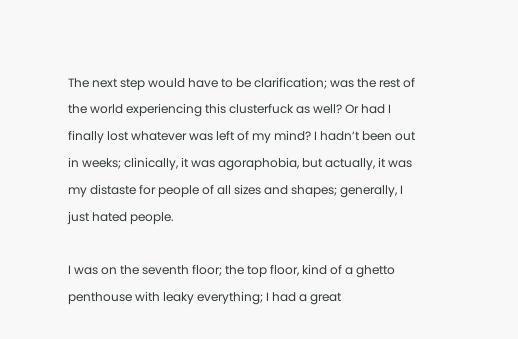The next step would have to be clarification; was the rest of the world experiencing this clusterfuck as well? Or had I finally lost whatever was left of my mind? I hadn’t been out in weeks; clinically, it was agoraphobia, but actually, it was my distaste for people of all sizes and shapes; generally, I just hated people.

I was on the seventh floor; the top floor, kind of a ghetto penthouse with leaky everything; I had a great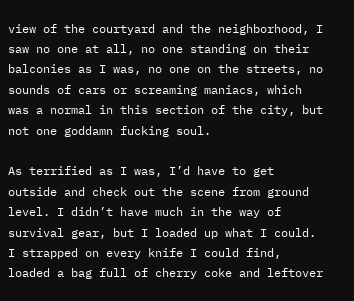view of the courtyard and the neighborhood, I saw no one at all, no one standing on their balconies as I was, no one on the streets, no sounds of cars or screaming maniacs, which was a normal in this section of the city, but not one goddamn fucking soul.

As terrified as I was, I’d have to get outside and check out the scene from ground level. I didn’t have much in the way of survival gear, but I loaded up what I could. I strapped on every knife I could find, loaded a bag full of cherry coke and leftover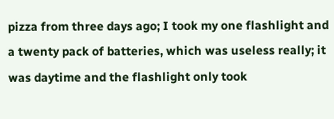pizza from three days ago; I took my one flashlight and a twenty pack of batteries, which was useless really; it was daytime and the flashlight only took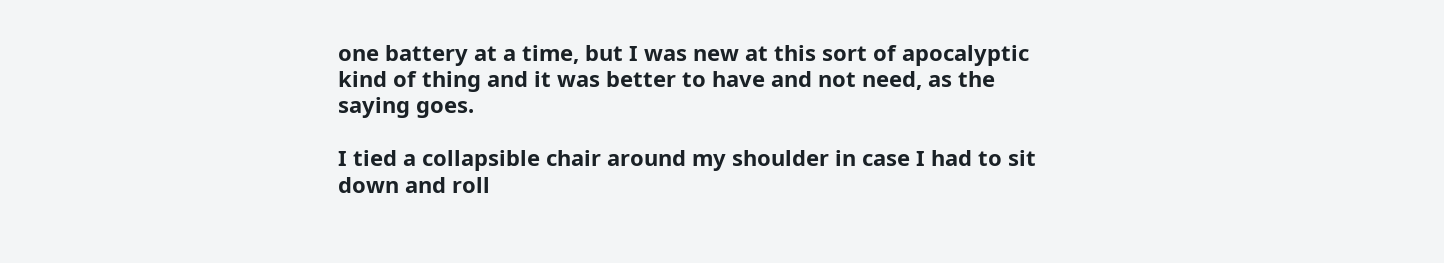one battery at a time, but I was new at this sort of apocalyptic kind of thing and it was better to have and not need, as the saying goes.

I tied a collapsible chair around my shoulder in case I had to sit down and roll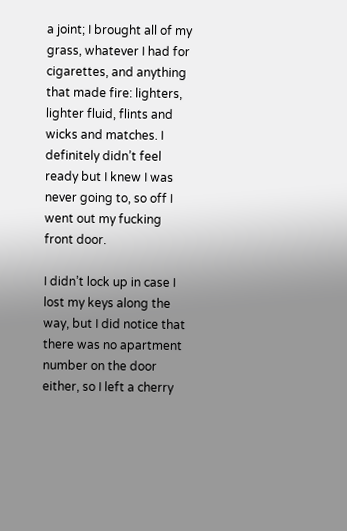a joint; I brought all of my grass, whatever I had for cigarettes, and anything that made fire: lighters, lighter fluid, flints and wicks and matches. I definitely didn’t feel ready but I knew I was never going to, so off I went out my fucking front door.

I didn’t lock up in case I lost my keys along the way, but I did notice that there was no apartment number on the door either, so I left a cherry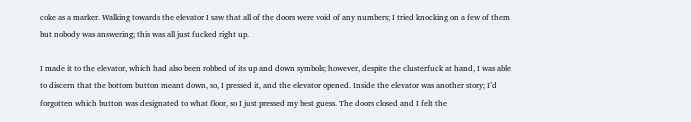coke as a marker. Walking towards the elevator I saw that all of the doors were void of any numbers; I tried knocking on a few of them but nobody was answering; this was all just fucked right up.

I made it to the elevator, which had also been robbed of its up and down symbols; however, despite the clusterfuck at hand, I was able to discern that the bottom button meant down, so, I pressed it, and the elevator opened. Inside the elevator was another story; I’d forgotten which button was designated to what floor, so I just pressed my best guess. The doors closed and I felt the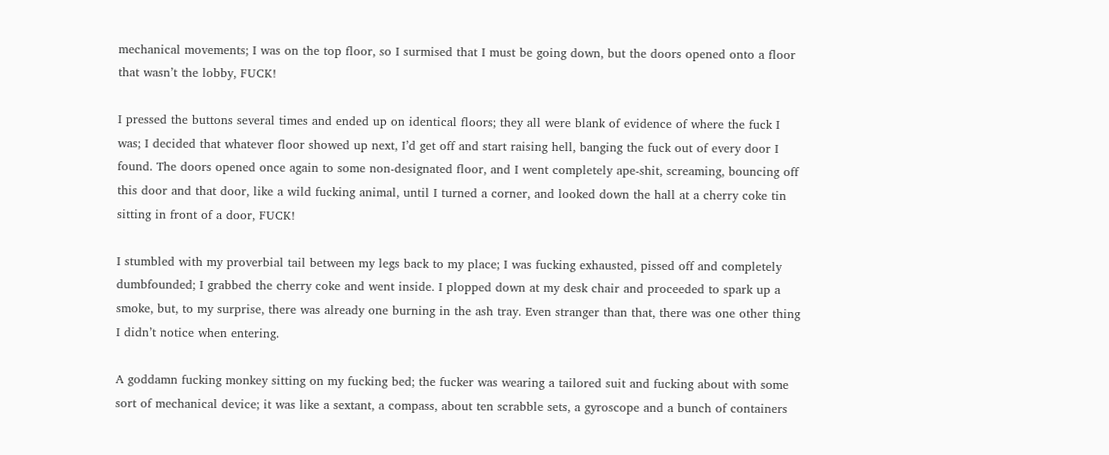mechanical movements; I was on the top floor, so I surmised that I must be going down, but the doors opened onto a floor that wasn’t the lobby, FUCK!

I pressed the buttons several times and ended up on identical floors; they all were blank of evidence of where the fuck I was; I decided that whatever floor showed up next, I’d get off and start raising hell, banging the fuck out of every door I found. The doors opened once again to some non-designated floor, and I went completely ape-shit, screaming, bouncing off this door and that door, like a wild fucking animal, until I turned a corner, and looked down the hall at a cherry coke tin sitting in front of a door, FUCK!

I stumbled with my proverbial tail between my legs back to my place; I was fucking exhausted, pissed off and completely dumbfounded; I grabbed the cherry coke and went inside. I plopped down at my desk chair and proceeded to spark up a smoke, but, to my surprise, there was already one burning in the ash tray. Even stranger than that, there was one other thing I didn’t notice when entering.

A goddamn fucking monkey sitting on my fucking bed; the fucker was wearing a tailored suit and fucking about with some sort of mechanical device; it was like a sextant, a compass, about ten scrabble sets, a gyroscope and a bunch of containers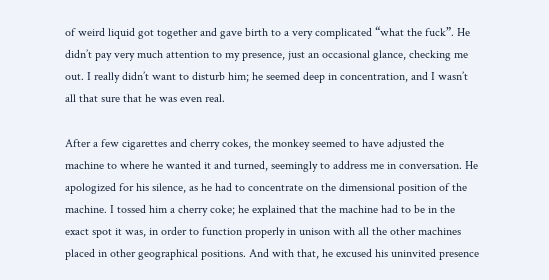of weird liquid got together and gave birth to a very complicated “what the fuck”. He didn’t pay very much attention to my presence, just an occasional glance, checking me out. I really didn’t want to disturb him; he seemed deep in concentration, and I wasn’t all that sure that he was even real.

After a few cigarettes and cherry cokes, the monkey seemed to have adjusted the machine to where he wanted it and turned, seemingly to address me in conversation. He apologized for his silence, as he had to concentrate on the dimensional position of the machine. I tossed him a cherry coke; he explained that the machine had to be in the exact spot it was, in order to function properly in unison with all the other machines placed in other geographical positions. And with that, he excused his uninvited presence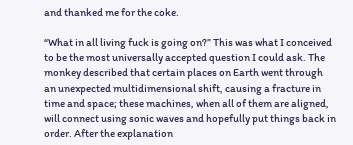and thanked me for the coke.

“What in all living fuck is going on?” This was what I conceived to be the most universally accepted question I could ask. The monkey described that certain places on Earth went through an unexpected multidimensional shift, causing a fracture in time and space; these machines, when all of them are aligned, will connect using sonic waves and hopefully put things back in order. After the explanation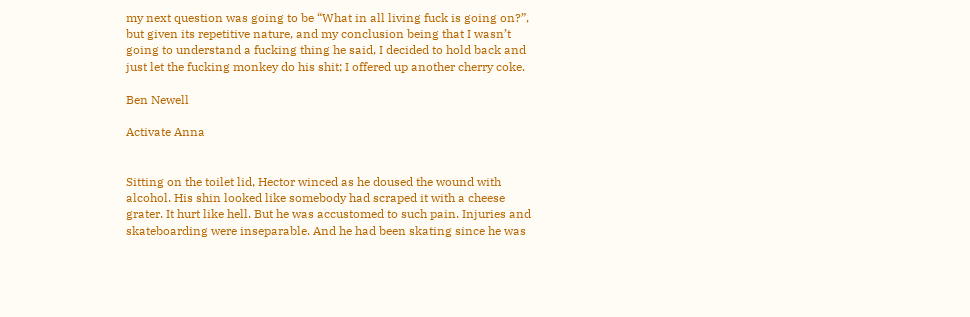my next question was going to be “What in all living fuck is going on?”, but given its repetitive nature, and my conclusion being that I wasn’t going to understand a fucking thing he said, I decided to hold back and just let the fucking monkey do his shit; I offered up another cherry coke.

Ben Newell

Activate Anna


Sitting on the toilet lid, Hector winced as he doused the wound with alcohol. His shin looked like somebody had scraped it with a cheese grater. It hurt like hell. But he was accustomed to such pain. Injuries and skateboarding were inseparable. And he had been skating since he was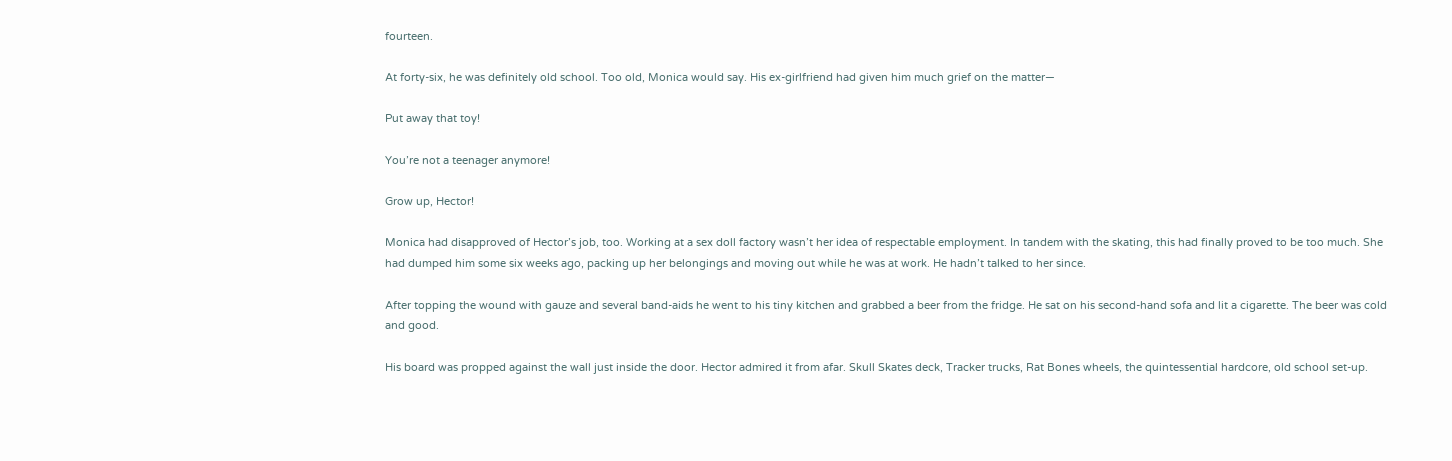fourteen.

At forty-six, he was definitely old school. Too old, Monica would say. His ex-girlfriend had given him much grief on the matter—

Put away that toy!

You’re not a teenager anymore!

Grow up, Hector!

Monica had disapproved of Hector’s job, too. Working at a sex doll factory wasn’t her idea of respectable employment. In tandem with the skating, this had finally proved to be too much. She had dumped him some six weeks ago, packing up her belongings and moving out while he was at work. He hadn’t talked to her since.

After topping the wound with gauze and several band-aids he went to his tiny kitchen and grabbed a beer from the fridge. He sat on his second-hand sofa and lit a cigarette. The beer was cold and good.

His board was propped against the wall just inside the door. Hector admired it from afar. Skull Skates deck, Tracker trucks, Rat Bones wheels, the quintessential hardcore, old school set-up.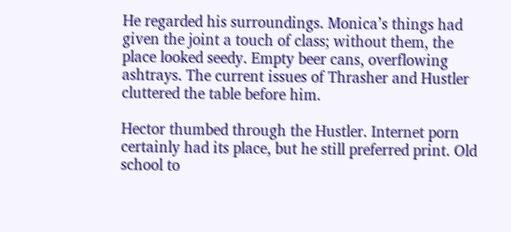He regarded his surroundings. Monica’s things had given the joint a touch of class; without them, the place looked seedy. Empty beer cans, overflowing ashtrays. The current issues of Thrasher and Hustler cluttered the table before him.

Hector thumbed through the Hustler. Internet porn certainly had its place, but he still preferred print. Old school to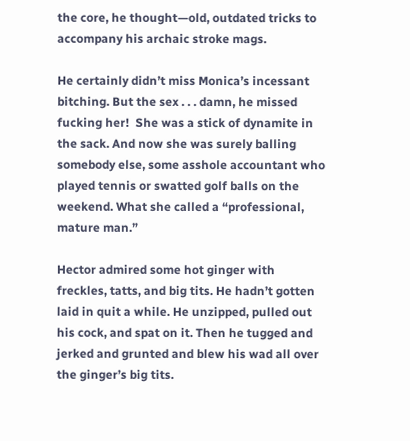the core, he thought—old, outdated tricks to accompany his archaic stroke mags.

He certainly didn’t miss Monica’s incessant bitching. But the sex . . . damn, he missed fucking her!  She was a stick of dynamite in the sack. And now she was surely balling somebody else, some asshole accountant who played tennis or swatted golf balls on the weekend. What she called a “professional, mature man.”

Hector admired some hot ginger with freckles, tatts, and big tits. He hadn’t gotten laid in quit a while. He unzipped, pulled out his cock, and spat on it. Then he tugged and jerked and grunted and blew his wad all over the ginger’s big tits.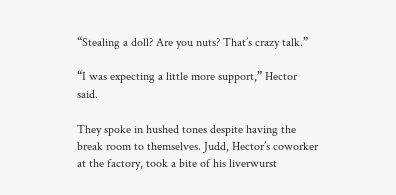“Stealing a doll? Are you nuts? That’s crazy talk.”

“I was expecting a little more support,” Hector said.

They spoke in hushed tones despite having the break room to themselves. Judd, Hector’s coworker at the factory, took a bite of his liverwurst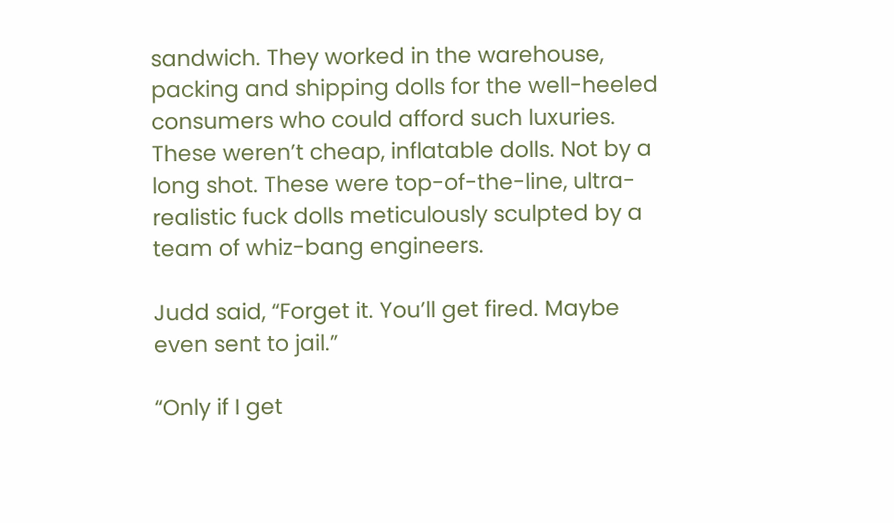sandwich. They worked in the warehouse, packing and shipping dolls for the well-heeled consumers who could afford such luxuries. These weren’t cheap, inflatable dolls. Not by a long shot. These were top-of-the-line, ultra-realistic fuck dolls meticulously sculpted by a team of whiz-bang engineers.

Judd said, “Forget it. You’ll get fired. Maybe even sent to jail.”

“Only if I get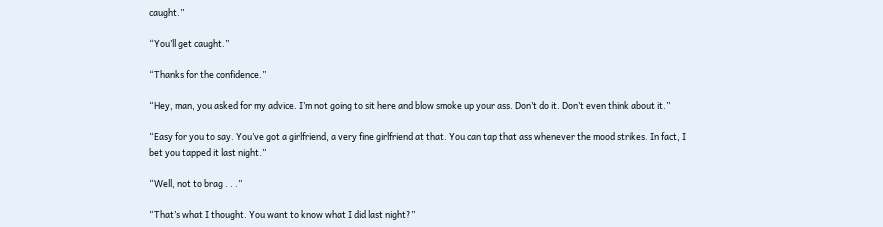caught.”

“You’ll get caught.”

“Thanks for the confidence.”

“Hey, man, you asked for my advice. I’m not going to sit here and blow smoke up your ass. Don’t do it. Don’t even think about it.”

“Easy for you to say. You’ve got a girlfriend, a very fine girlfriend at that. You can tap that ass whenever the mood strikes. In fact, I bet you tapped it last night.”

“Well, not to brag . . .”

“That’s what I thought. You want to know what I did last night?”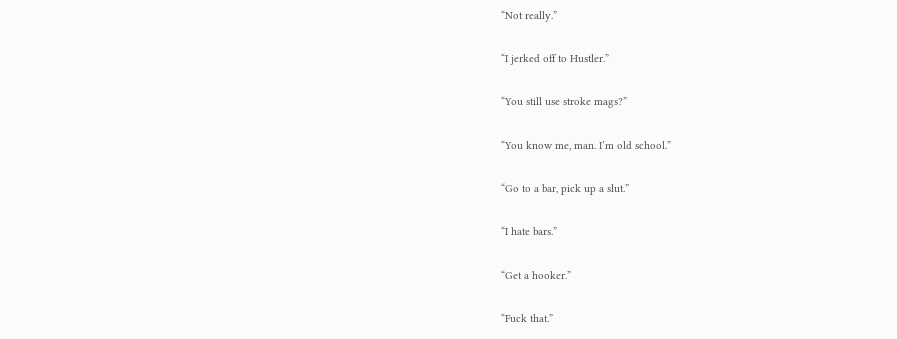“Not really.”

“I jerked off to Hustler.”

“You still use stroke mags?”

“You know me, man. I’m old school.”

“Go to a bar, pick up a slut.”

“I hate bars.”

“Get a hooker.”

“Fuck that.”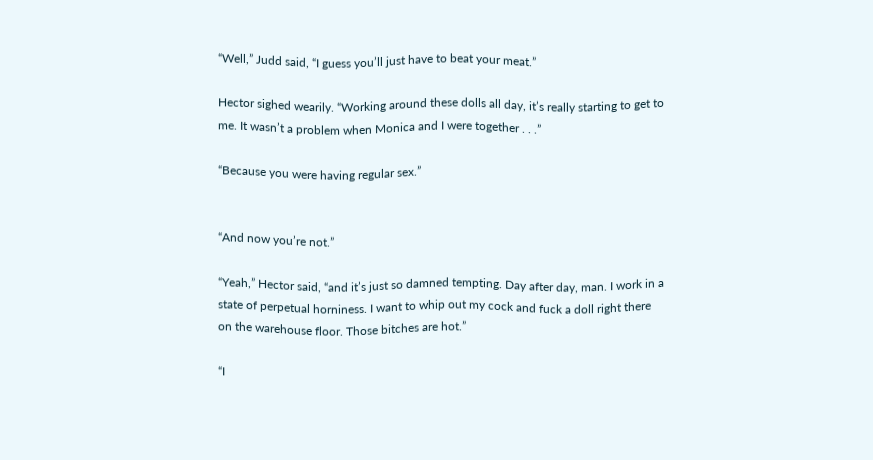“Well,” Judd said, “I guess you’ll just have to beat your meat.”

Hector sighed wearily. “Working around these dolls all day, it’s really starting to get to me. It wasn’t a problem when Monica and I were together . . .”

“Because you were having regular sex.”


“And now you’re not.”

“Yeah,” Hector said, “and it’s just so damned tempting. Day after day, man. I work in a state of perpetual horniness. I want to whip out my cock and fuck a doll right there on the warehouse floor. Those bitches are hot.”

“I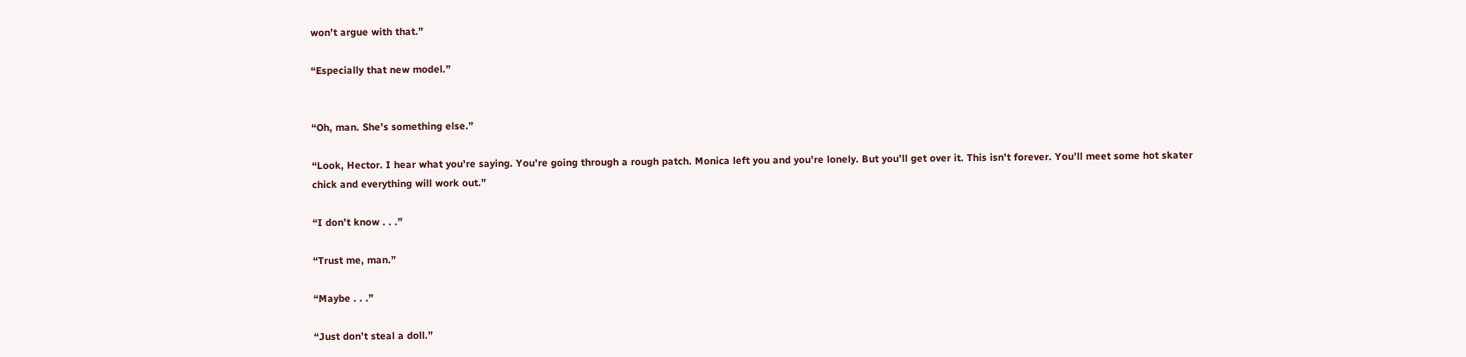won’t argue with that.”

“Especially that new model.”


“Oh, man. She’s something else.”

“Look, Hector. I hear what you’re saying. You’re going through a rough patch. Monica left you and you’re lonely. But you’ll get over it. This isn’t forever. You’ll meet some hot skater chick and everything will work out.”

“I don’t know . . .”

“Trust me, man.”

“Maybe . . .”

“Just don’t steal a doll.”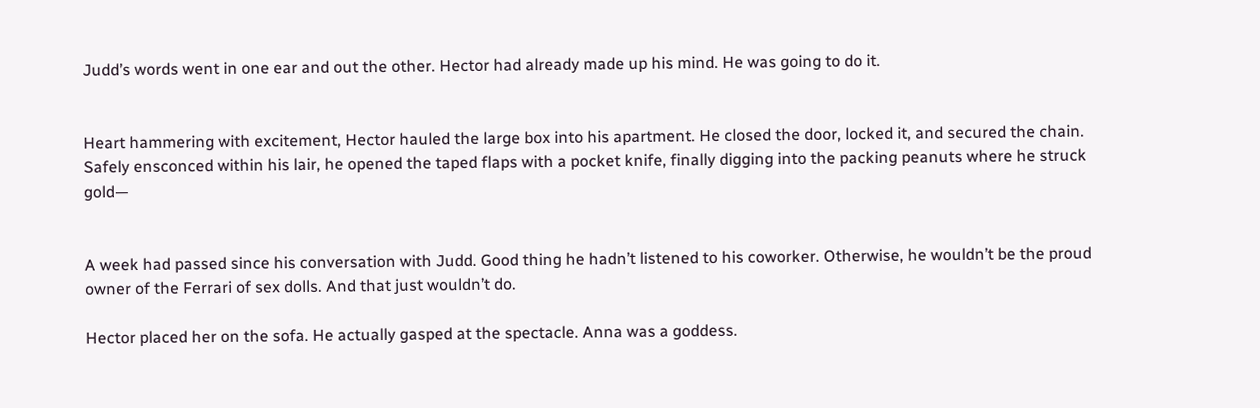Judd’s words went in one ear and out the other. Hector had already made up his mind. He was going to do it.


Heart hammering with excitement, Hector hauled the large box into his apartment. He closed the door, locked it, and secured the chain. Safely ensconced within his lair, he opened the taped flaps with a pocket knife, finally digging into the packing peanuts where he struck gold—


A week had passed since his conversation with Judd. Good thing he hadn’t listened to his coworker. Otherwise, he wouldn’t be the proud owner of the Ferrari of sex dolls. And that just wouldn’t do.

Hector placed her on the sofa. He actually gasped at the spectacle. Anna was a goddess.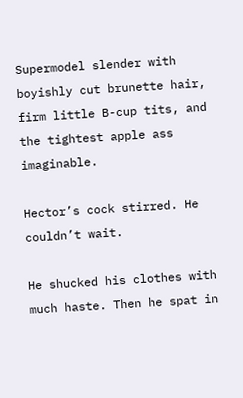Supermodel slender with boyishly cut brunette hair, firm little B-cup tits, and the tightest apple ass imaginable.

Hector’s cock stirred. He couldn’t wait.

He shucked his clothes with much haste. Then he spat in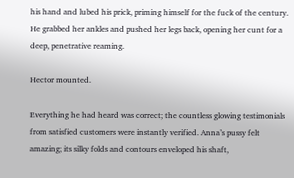his hand and lubed his prick, priming himself for the fuck of the century. He grabbed her ankles and pushed her legs back, opening her cunt for a deep, penetrative reaming.

Hector mounted.

Everything he had heard was correct; the countless glowing testimonials from satisfied customers were instantly verified. Anna’s pussy felt amazing; its silky folds and contours enveloped his shaft,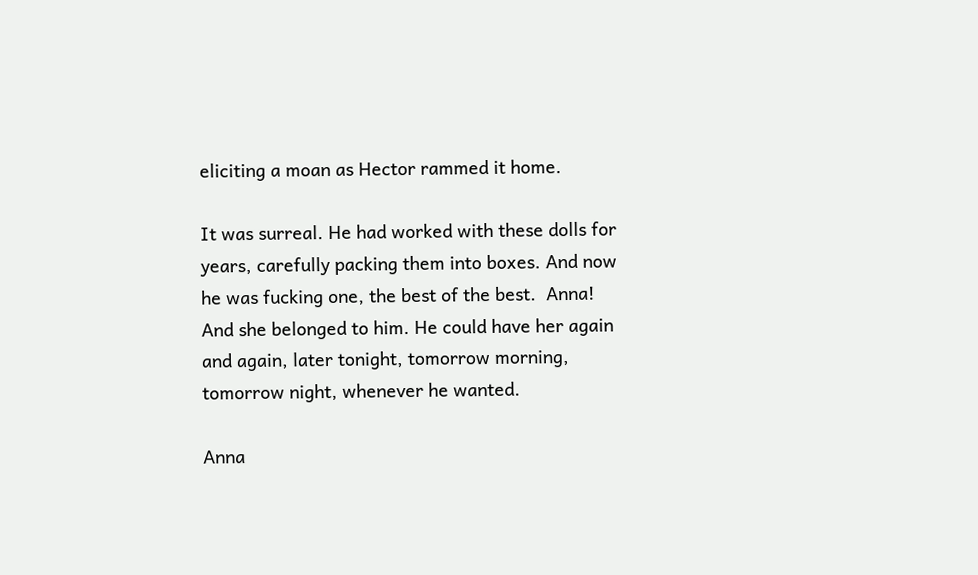eliciting a moan as Hector rammed it home.

It was surreal. He had worked with these dolls for years, carefully packing them into boxes. And now he was fucking one, the best of the best.  Anna! And she belonged to him. He could have her again and again, later tonight, tomorrow morning, tomorrow night, whenever he wanted.

Anna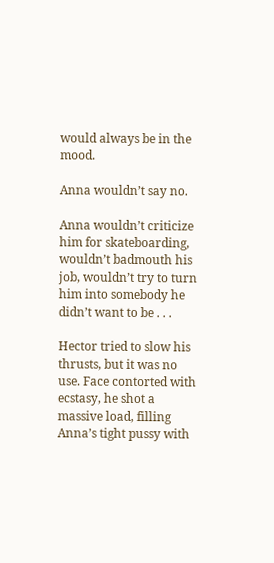would always be in the mood.

Anna wouldn’t say no.

Anna wouldn’t criticize him for skateboarding, wouldn’t badmouth his job, wouldn’t try to turn him into somebody he didn’t want to be . . .

Hector tried to slow his thrusts, but it was no use. Face contorted with ecstasy, he shot a massive load, filling Anna’s tight pussy with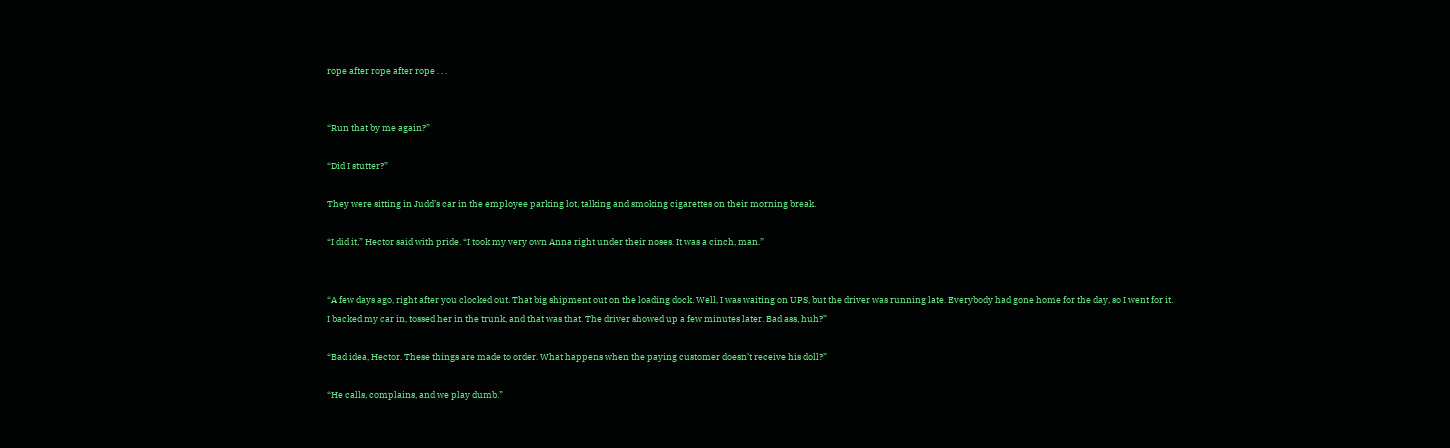rope after rope after rope . . .


“Run that by me again?”

“Did I stutter?”

They were sitting in Judd’s car in the employee parking lot, talking and smoking cigarettes on their morning break.

“I did it,” Hector said with pride. “I took my very own Anna right under their noses. It was a cinch, man.”


“A few days ago, right after you clocked out. That big shipment out on the loading dock. Well, I was waiting on UPS, but the driver was running late. Everybody had gone home for the day, so I went for it. I backed my car in, tossed her in the trunk, and that was that. The driver showed up a few minutes later. Bad ass, huh?”

“Bad idea, Hector. These things are made to order. What happens when the paying customer doesn’t receive his doll?”

“He calls, complains, and we play dumb.”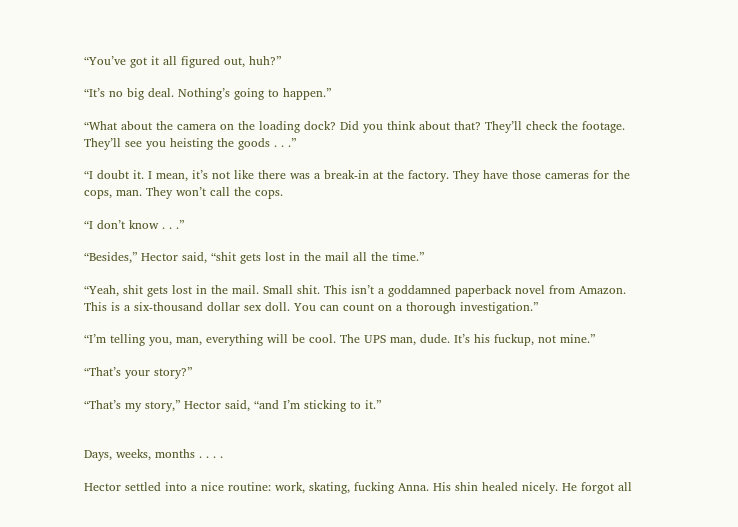“You’ve got it all figured out, huh?”

“It’s no big deal. Nothing’s going to happen.”

“What about the camera on the loading dock? Did you think about that? They’ll check the footage. They’ll see you heisting the goods . . .”

“I doubt it. I mean, it’s not like there was a break-in at the factory. They have those cameras for the cops, man. They won’t call the cops.

“I don’t know . . .”

“Besides,” Hector said, “shit gets lost in the mail all the time.”

“Yeah, shit gets lost in the mail. Small shit. This isn’t a goddamned paperback novel from Amazon. This is a six-thousand dollar sex doll. You can count on a thorough investigation.”

“I’m telling you, man, everything will be cool. The UPS man, dude. It’s his fuckup, not mine.”

“That’s your story?”

“That’s my story,” Hector said, “and I’m sticking to it.”


Days, weeks, months . . . .

Hector settled into a nice routine: work, skating, fucking Anna. His shin healed nicely. He forgot all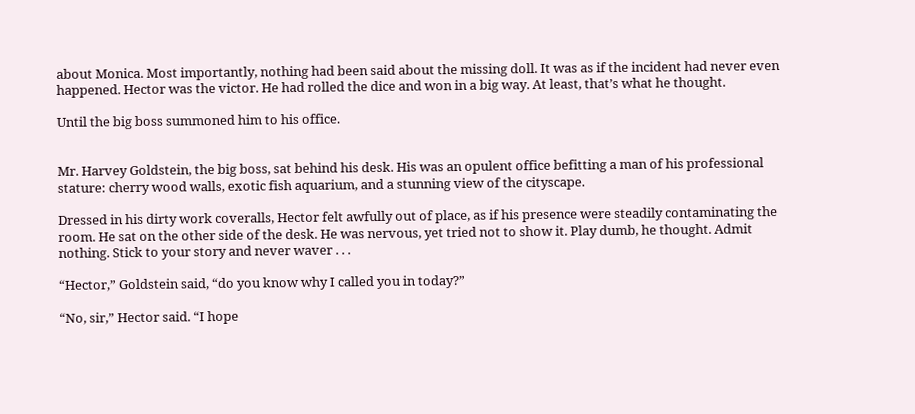about Monica. Most importantly, nothing had been said about the missing doll. It was as if the incident had never even happened. Hector was the victor. He had rolled the dice and won in a big way. At least, that’s what he thought.

Until the big boss summoned him to his office.


Mr. Harvey Goldstein, the big boss, sat behind his desk. His was an opulent office befitting a man of his professional stature: cherry wood walls, exotic fish aquarium, and a stunning view of the cityscape.

Dressed in his dirty work coveralls, Hector felt awfully out of place, as if his presence were steadily contaminating the room. He sat on the other side of the desk. He was nervous, yet tried not to show it. Play dumb, he thought. Admit nothing. Stick to your story and never waver . . .

“Hector,” Goldstein said, “do you know why I called you in today?”

“No, sir,” Hector said. “I hope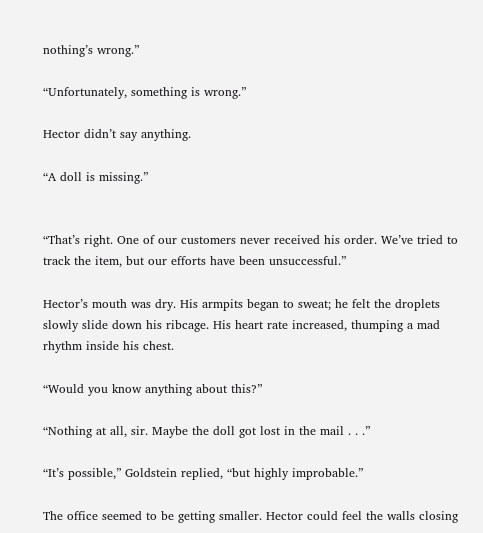nothing’s wrong.”

“Unfortunately, something is wrong.”

Hector didn’t say anything.

“A doll is missing.”


“That’s right. One of our customers never received his order. We’ve tried to track the item, but our efforts have been unsuccessful.”

Hector’s mouth was dry. His armpits began to sweat; he felt the droplets slowly slide down his ribcage. His heart rate increased, thumping a mad rhythm inside his chest.

“Would you know anything about this?”

“Nothing at all, sir. Maybe the doll got lost in the mail . . .”

“It’s possible,” Goldstein replied, “but highly improbable.”

The office seemed to be getting smaller. Hector could feel the walls closing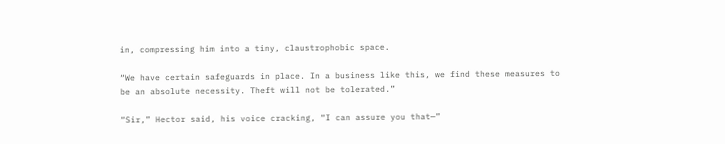in, compressing him into a tiny, claustrophobic space.

“We have certain safeguards in place. In a business like this, we find these measures to be an absolute necessity. Theft will not be tolerated.”

“Sir,” Hector said, his voice cracking, “I can assure you that—”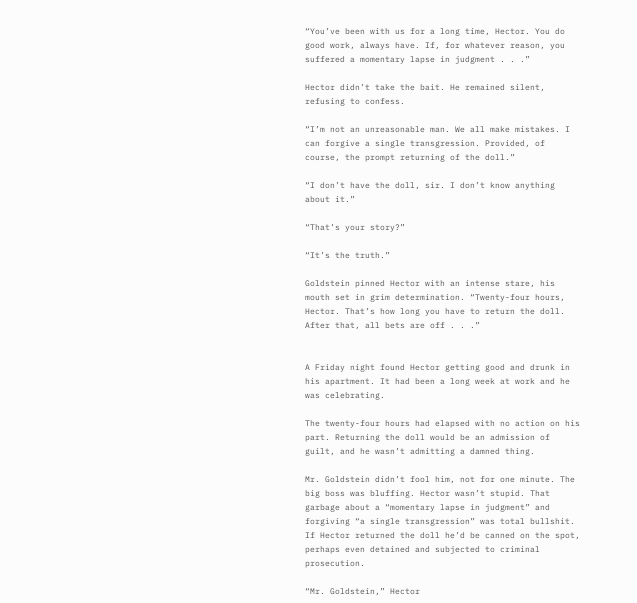“You’ve been with us for a long time, Hector. You do good work, always have. If, for whatever reason, you suffered a momentary lapse in judgment . . .”

Hector didn’t take the bait. He remained silent, refusing to confess.

“I’m not an unreasonable man. We all make mistakes. I can forgive a single transgression. Provided, of course, the prompt returning of the doll.”

“I don’t have the doll, sir. I don’t know anything about it.”

“That’s your story?”

“It’s the truth.”

Goldstein pinned Hector with an intense stare, his mouth set in grim determination. “Twenty-four hours, Hector. That’s how long you have to return the doll. After that, all bets are off . . .”


A Friday night found Hector getting good and drunk in his apartment. It had been a long week at work and he was celebrating.

The twenty-four hours had elapsed with no action on his part. Returning the doll would be an admission of guilt, and he wasn’t admitting a damned thing.

Mr. Goldstein didn’t fool him, not for one minute. The big boss was bluffing. Hector wasn’t stupid. That garbage about a “momentary lapse in judgment” and forgiving “a single transgression” was total bullshit. If Hector returned the doll he’d be canned on the spot, perhaps even detained and subjected to criminal prosecution.

“Mr. Goldstein,” Hector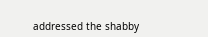addressed the shabby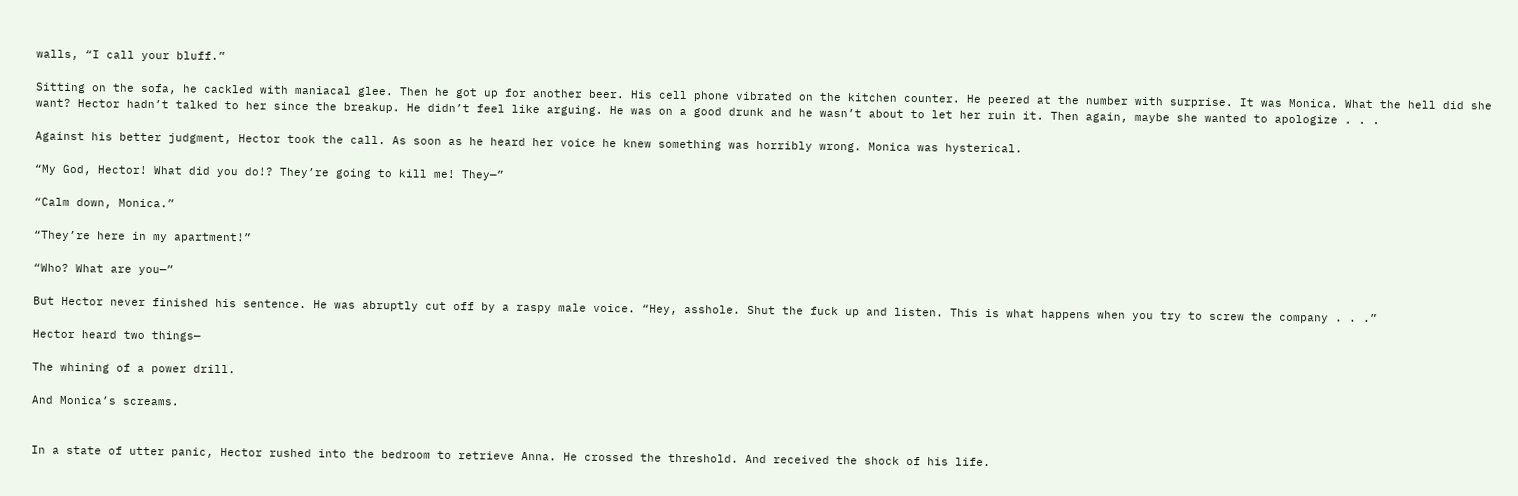walls, “I call your bluff.”

Sitting on the sofa, he cackled with maniacal glee. Then he got up for another beer. His cell phone vibrated on the kitchen counter. He peered at the number with surprise. It was Monica. What the hell did she want? Hector hadn’t talked to her since the breakup. He didn’t feel like arguing. He was on a good drunk and he wasn’t about to let her ruin it. Then again, maybe she wanted to apologize . . .

Against his better judgment, Hector took the call. As soon as he heard her voice he knew something was horribly wrong. Monica was hysterical.

“My God, Hector! What did you do!? They’re going to kill me! They—”

“Calm down, Monica.”

“They’re here in my apartment!”

“Who? What are you—”

But Hector never finished his sentence. He was abruptly cut off by a raspy male voice. “Hey, asshole. Shut the fuck up and listen. This is what happens when you try to screw the company . . .”

Hector heard two things—

The whining of a power drill.

And Monica’s screams.


In a state of utter panic, Hector rushed into the bedroom to retrieve Anna. He crossed the threshold. And received the shock of his life.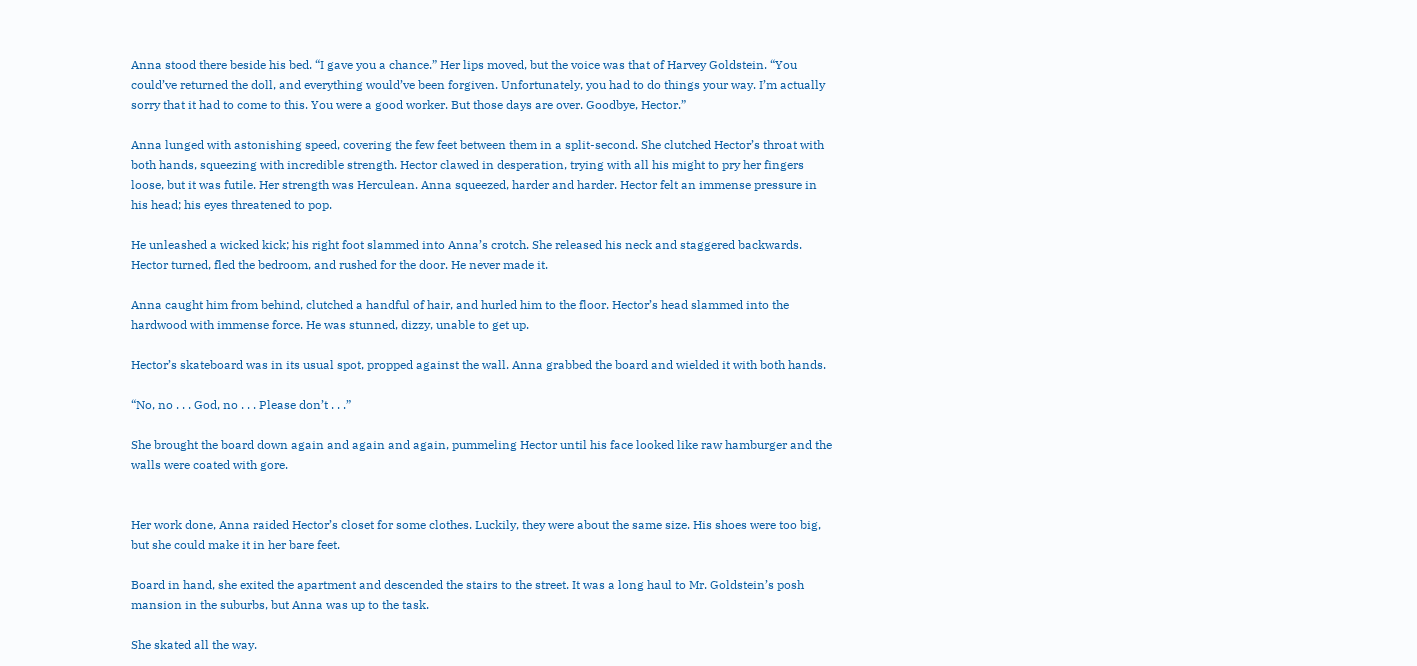Anna stood there beside his bed. “I gave you a chance.” Her lips moved, but the voice was that of Harvey Goldstein. “You could’ve returned the doll, and everything would’ve been forgiven. Unfortunately, you had to do things your way. I’m actually sorry that it had to come to this. You were a good worker. But those days are over. Goodbye, Hector.”

Anna lunged with astonishing speed, covering the few feet between them in a split-second. She clutched Hector’s throat with both hands, squeezing with incredible strength. Hector clawed in desperation, trying with all his might to pry her fingers loose, but it was futile. Her strength was Herculean. Anna squeezed, harder and harder. Hector felt an immense pressure in his head; his eyes threatened to pop.

He unleashed a wicked kick; his right foot slammed into Anna’s crotch. She released his neck and staggered backwards. Hector turned, fled the bedroom, and rushed for the door. He never made it.

Anna caught him from behind, clutched a handful of hair, and hurled him to the floor. Hector’s head slammed into the hardwood with immense force. He was stunned, dizzy, unable to get up.

Hector’s skateboard was in its usual spot, propped against the wall. Anna grabbed the board and wielded it with both hands.

“No, no . . . God, no . . . Please don’t . . .”

She brought the board down again and again and again, pummeling Hector until his face looked like raw hamburger and the walls were coated with gore.


Her work done, Anna raided Hector’s closet for some clothes. Luckily, they were about the same size. His shoes were too big, but she could make it in her bare feet.

Board in hand, she exited the apartment and descended the stairs to the street. It was a long haul to Mr. Goldstein’s posh mansion in the suburbs, but Anna was up to the task.

She skated all the way.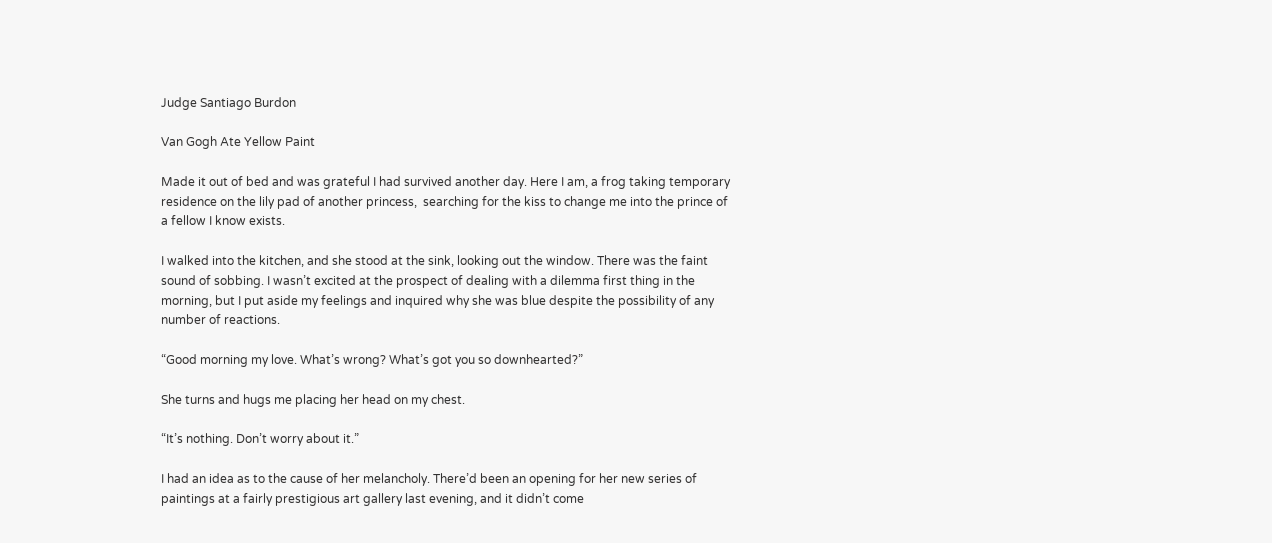Judge Santiago Burdon

Van Gogh Ate Yellow Paint

Made it out of bed and was grateful I had survived another day. Here I am, a frog taking temporary residence on the lily pad of another princess,  searching for the kiss to change me into the prince of a fellow I know exists.

I walked into the kitchen, and she stood at the sink, looking out the window. There was the faint sound of sobbing. I wasn’t excited at the prospect of dealing with a dilemma first thing in the morning, but I put aside my feelings and inquired why she was blue despite the possibility of any number of reactions.

“Good morning my love. What’s wrong? What’s got you so downhearted?”

She turns and hugs me placing her head on my chest.

“It’s nothing. Don’t worry about it.”

I had an idea as to the cause of her melancholy. There’d been an opening for her new series of paintings at a fairly prestigious art gallery last evening, and it didn’t come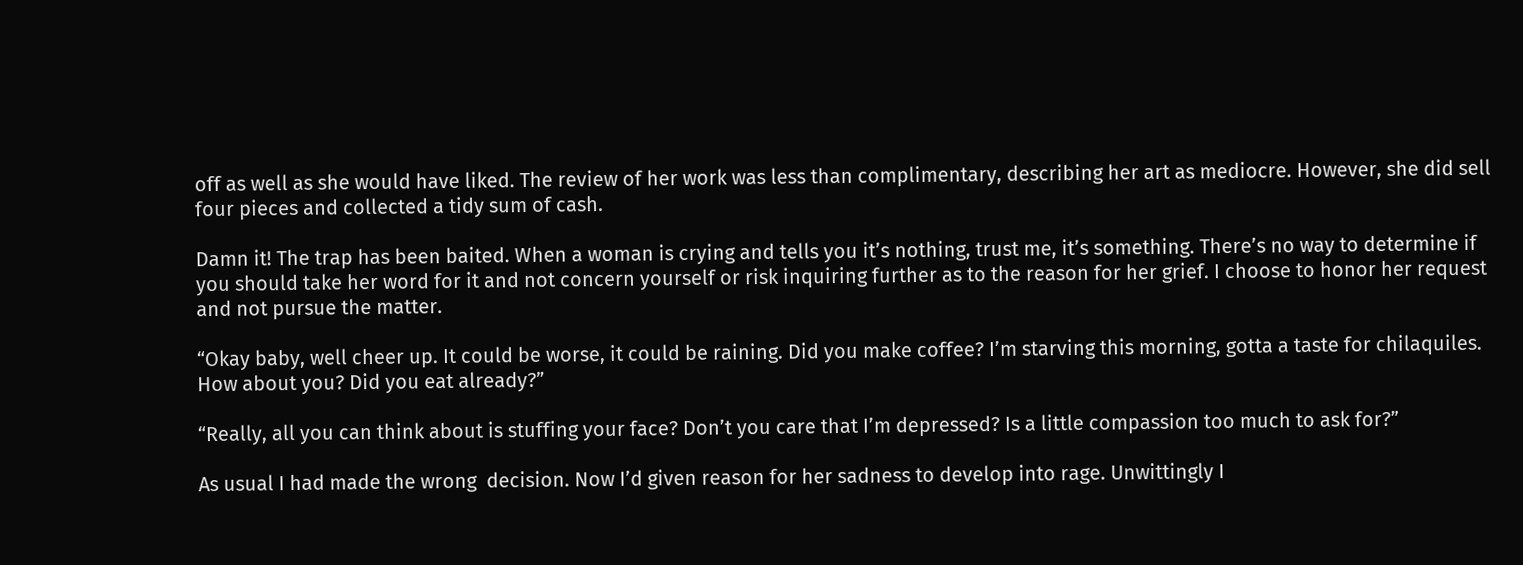off as well as she would have liked. The review of her work was less than complimentary, describing her art as mediocre. However, she did sell four pieces and collected a tidy sum of cash.

Damn it! The trap has been baited. When a woman is crying and tells you it’s nothing, trust me, it’s something. There’s no way to determine if you should take her word for it and not concern yourself or risk inquiring further as to the reason for her grief. I choose to honor her request and not pursue the matter.

“Okay baby, well cheer up. It could be worse, it could be raining. Did you make coffee? I’m starving this morning, gotta a taste for chilaquiles. How about you? Did you eat already?”

“Really, all you can think about is stuffing your face? Don’t you care that I’m depressed? Is a little compassion too much to ask for?”

As usual I had made the wrong  decision. Now I’d given reason for her sadness to develop into rage. Unwittingly I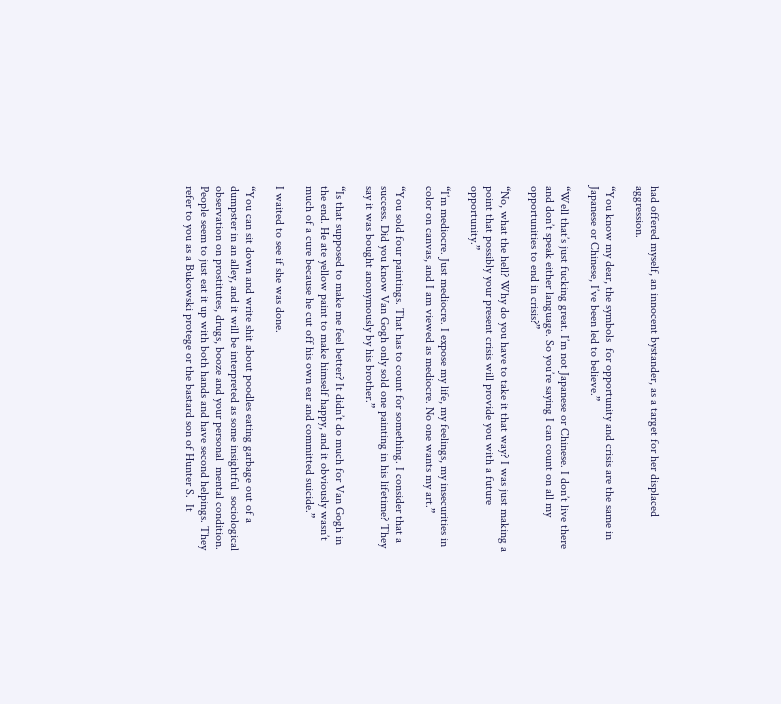had offered myself, an innocent bystander, as a target for her displaced aggression.

“You know my dear, the symbols  for opportunity and crisis are the same in Japanese or Chinese, I’ve been led to believe.”

“Well that’s just fucking great. I’m not Japanese or Chinese. I don’t live there and don’t speak either language. So you’re saying I can count on all my opportunities to end in crisis?”

“No, what the hell? Why do you have to take it that way? I was just making a point that possibly your present crisis will provide you with a future opportunity.”

“I’m mediocre. Just mediocre. I expose my life, my feelings, my insecurities in color on canvas, and I am viewed as mediocre. No one wants my art.”

“You sold four paintings. That has to count for something. I consider that a success. Did you know Van Gogh only sold one painting in his lifetime? They say it was bought anonymously by his brother.”

“Is that supposed to make me feel better? It didn’t do much for Van Gogh in the end. He ate yellow paint to make himself happy, and it obviously wasn’t much of a cure because he cut off his own ear and committed suicide.”

I waited to see if she was done.

“You can sit down and write shit about poodles eating garbage out of a dumpster in an alley, and it will be interpreted as some insightful  sociological observation on prostitutes, drugs, booze and your personal  mental condition. People seem to just eat it up with both hands and have second helpings. They refer to you as a Bukowski protege or the bastard son of Hunter S.  It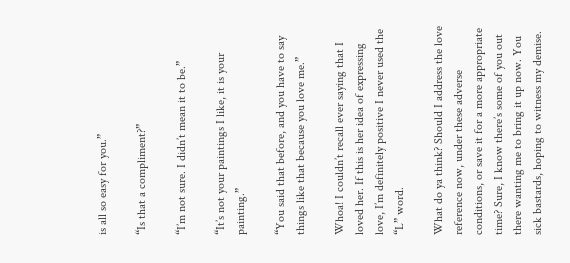is all so easy for you.”

“Is that a compliment?”

“I’m not sure. I didn’t mean it to be.”

“It’s not your paintings I like, it is your painting.”

“You said that before, and you have to say things like that because you love me.”

Whoa! I couldn’t recall ever saying that I loved her. If this is her idea of expressing love, I’m definitely positive I never used the “L” word.

What do ya think? Should I address the love reference now, under these adverse conditions, or save it for a more appropriate time? Sure, I know there’s some of you out there wanting me to bring it up now. You sick bastards, hoping to witness my demise.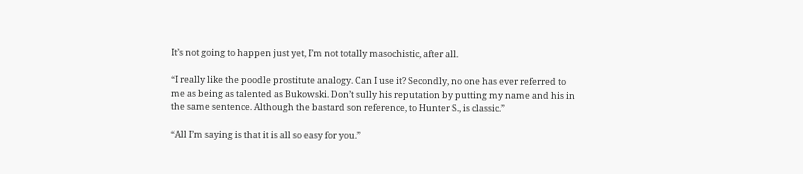It’s not going to happen just yet, I’m not totally masochistic, after all.

“I really like the poodle prostitute analogy. Can I use it? Secondly, no one has ever referred to me as being as talented as Bukowski. Don’t sully his reputation by putting my name and his in the same sentence. Although the bastard son reference, to Hunter S., is classic.”

“All I’m saying is that it is all so easy for you.”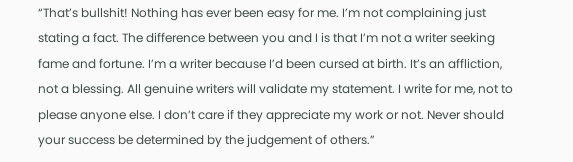“That’s bullshit! Nothing has ever been easy for me. I’m not complaining just stating a fact. The difference between you and I is that I’m not a writer seeking fame and fortune. I’m a writer because I’d been cursed at birth. It’s an affliction, not a blessing. All genuine writers will validate my statement. I write for me, not to please anyone else. I don’t care if they appreciate my work or not. Never should your success be determined by the judgement of others.”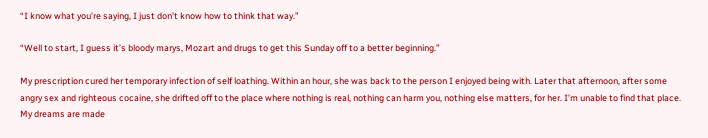“I know what you’re saying, I just don’t know how to think that way.”

“Well to start, I guess it’s bloody marys, Mozart and drugs to get this Sunday off to a better beginning.”

My prescription cured her temporary infection of self loathing. Within an hour, she was back to the person I enjoyed being with. Later that afternoon, after some angry sex and righteous cocaine, she drifted off to the place where nothing is real, nothing can harm you, nothing else matters, for her. I’m unable to find that place. My dreams are made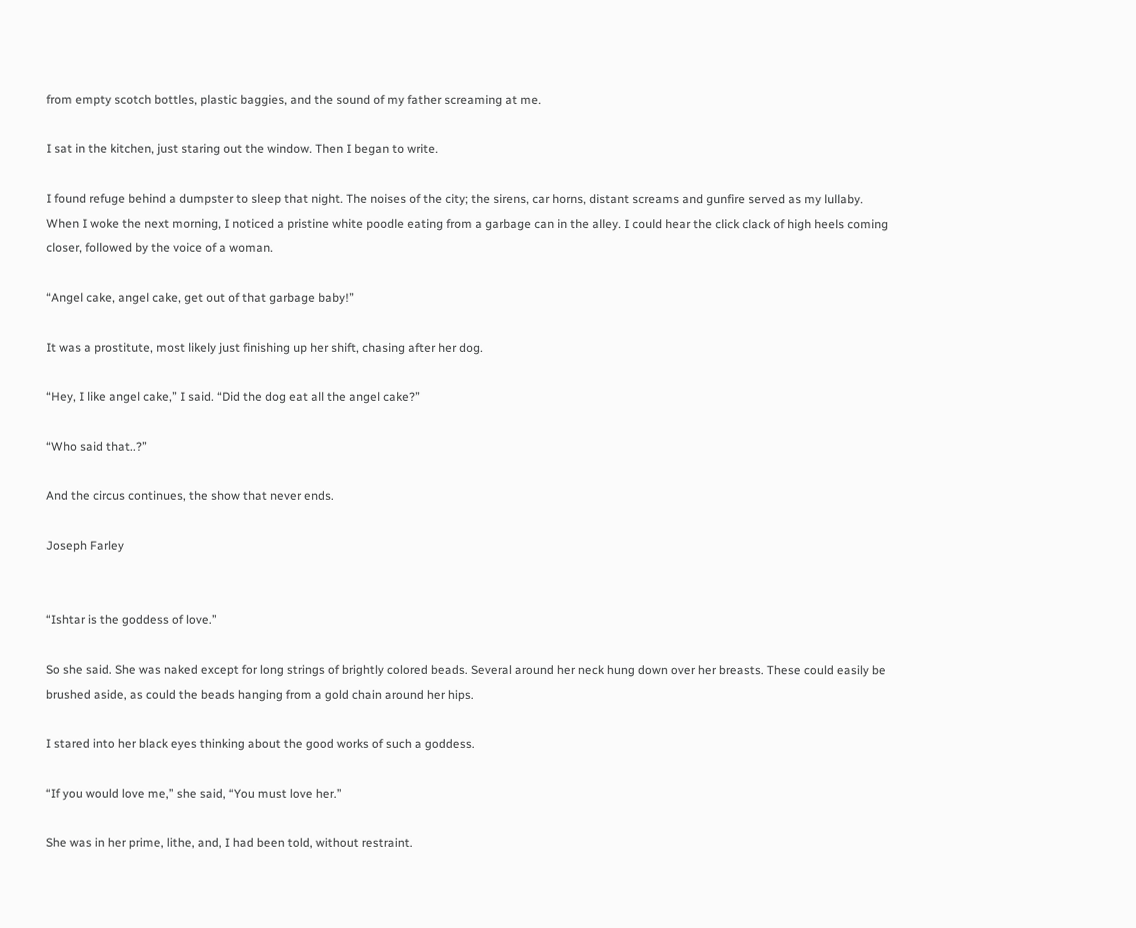from empty scotch bottles, plastic baggies, and the sound of my father screaming at me.

I sat in the kitchen, just staring out the window. Then I began to write.

I found refuge behind a dumpster to sleep that night. The noises of the city; the sirens, car horns, distant screams and gunfire served as my lullaby. When I woke the next morning, I noticed a pristine white poodle eating from a garbage can in the alley. I could hear the click clack of high heels coming closer, followed by the voice of a woman.

“Angel cake, angel cake, get out of that garbage baby!”

It was a prostitute, most likely just finishing up her shift, chasing after her dog.

“Hey, I like angel cake,” I said. “Did the dog eat all the angel cake?”

“Who said that..?”

And the circus continues, the show that never ends.

Joseph Farley


“Ishtar is the goddess of love.”

So she said. She was naked except for long strings of brightly colored beads. Several around her neck hung down over her breasts. These could easily be brushed aside, as could the beads hanging from a gold chain around her hips.

I stared into her black eyes thinking about the good works of such a goddess.

“If you would love me,” she said, “You must love her.”

She was in her prime, lithe, and, I had been told, without restraint.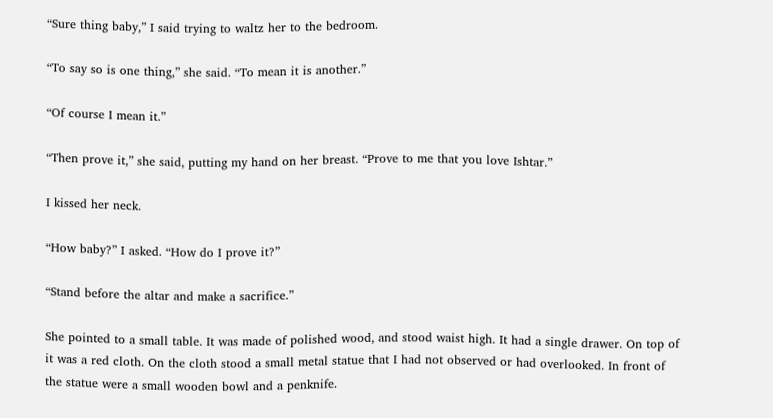“Sure thing baby,” I said trying to waltz her to the bedroom.

“To say so is one thing,” she said. “To mean it is another.”

“Of course I mean it.”

“Then prove it,” she said, putting my hand on her breast. “Prove to me that you love Ishtar.”

I kissed her neck.

“How baby?” I asked. “How do I prove it?”

“Stand before the altar and make a sacrifice.”

She pointed to a small table. It was made of polished wood, and stood waist high. It had a single drawer. On top of it was a red cloth. On the cloth stood a small metal statue that I had not observed or had overlooked. In front of the statue were a small wooden bowl and a penknife.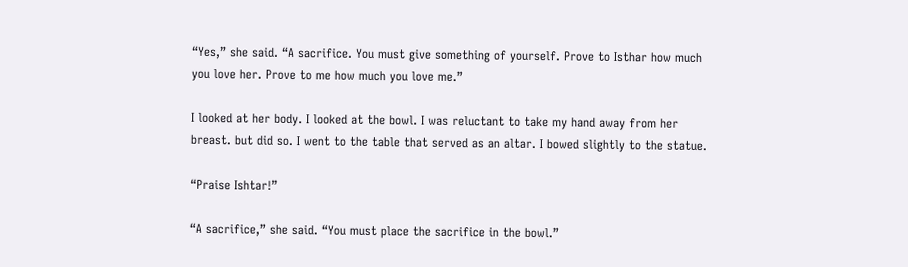“Yes,” she said. “A sacrifice. You must give something of yourself. Prove to Isthar how much you love her. Prove to me how much you love me.”

I looked at her body. I looked at the bowl. I was reluctant to take my hand away from her breast. but did so. I went to the table that served as an altar. I bowed slightly to the statue.

“Praise Ishtar!”

“A sacrifice,” she said. “You must place the sacrifice in the bowl.”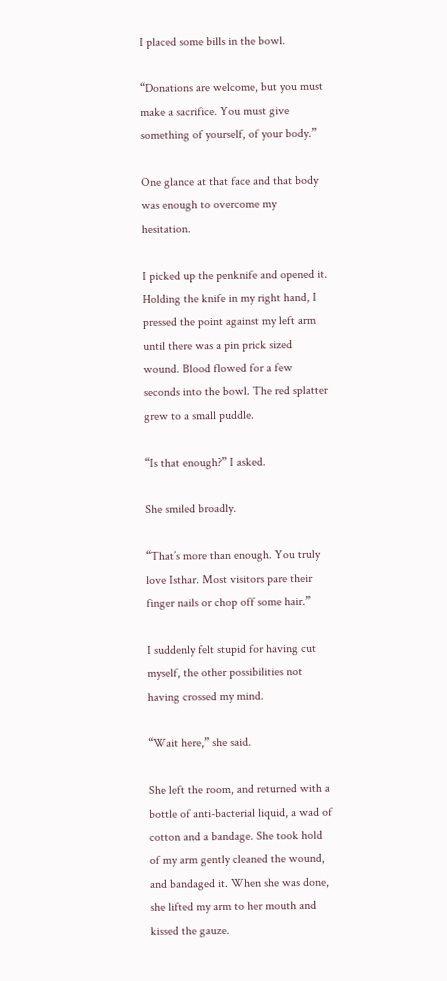I placed some bills in the bowl.

“Donations are welcome, but you must make a sacrifice. You must give something of yourself, of your body.”

One glance at that face and that body was enough to overcome my hesitation.

I picked up the penknife and opened it. Holding the knife in my right hand, I pressed the point against my left arm until there was a pin prick sized wound. Blood flowed for a few seconds into the bowl. The red splatter grew to a small puddle.

“Is that enough?” I asked.

She smiled broadly.

“That’s more than enough. You truly love Isthar. Most visitors pare their finger nails or chop off some hair.”

I suddenly felt stupid for having cut myself, the other possibilities not having crossed my mind.

“Wait here,” she said.

She left the room, and returned with a bottle of anti-bacterial liquid, a wad of cotton and a bandage. She took hold of my arm gently cleaned the wound, and bandaged it. When she was done, she lifted my arm to her mouth and kissed the gauze.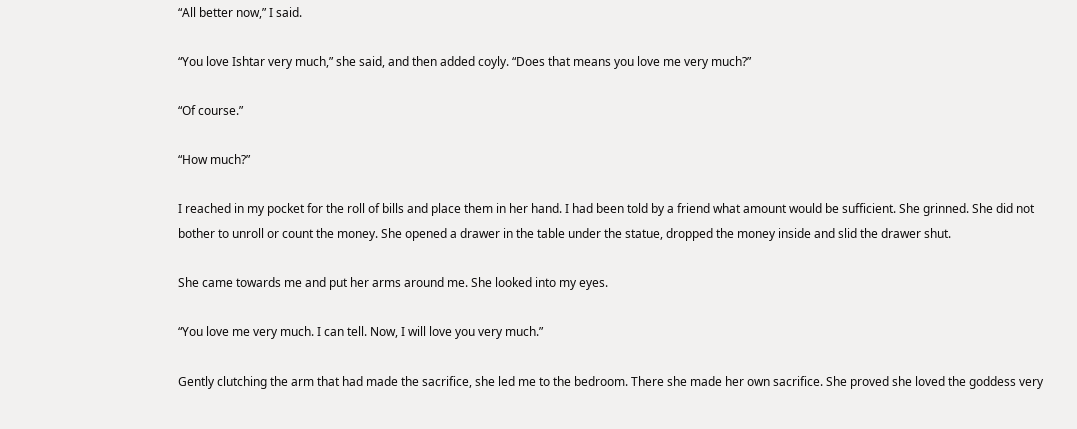“All better now,” I said.

“You love Ishtar very much,” she said, and then added coyly. “Does that means you love me very much?”

“Of course.”

“How much?”

I reached in my pocket for the roll of bills and place them in her hand. I had been told by a friend what amount would be sufficient. She grinned. She did not bother to unroll or count the money. She opened a drawer in the table under the statue, dropped the money inside and slid the drawer shut.

She came towards me and put her arms around me. She looked into my eyes.

“You love me very much. I can tell. Now, I will love you very much.”

Gently clutching the arm that had made the sacrifice, she led me to the bedroom. There she made her own sacrifice. She proved she loved the goddess very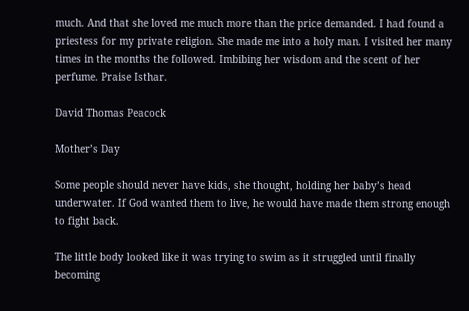much. And that she loved me much more than the price demanded. I had found a priestess for my private religion. She made me into a holy man. I visited her many times in the months the followed. Imbibing her wisdom and the scent of her perfume. Praise Isthar.

David Thomas Peacock

Mother’s Day

Some people should never have kids, she thought, holding her baby’s head underwater. If God wanted them to live, he would have made them strong enough to fight back.

The little body looked like it was trying to swim as it struggled until finally becoming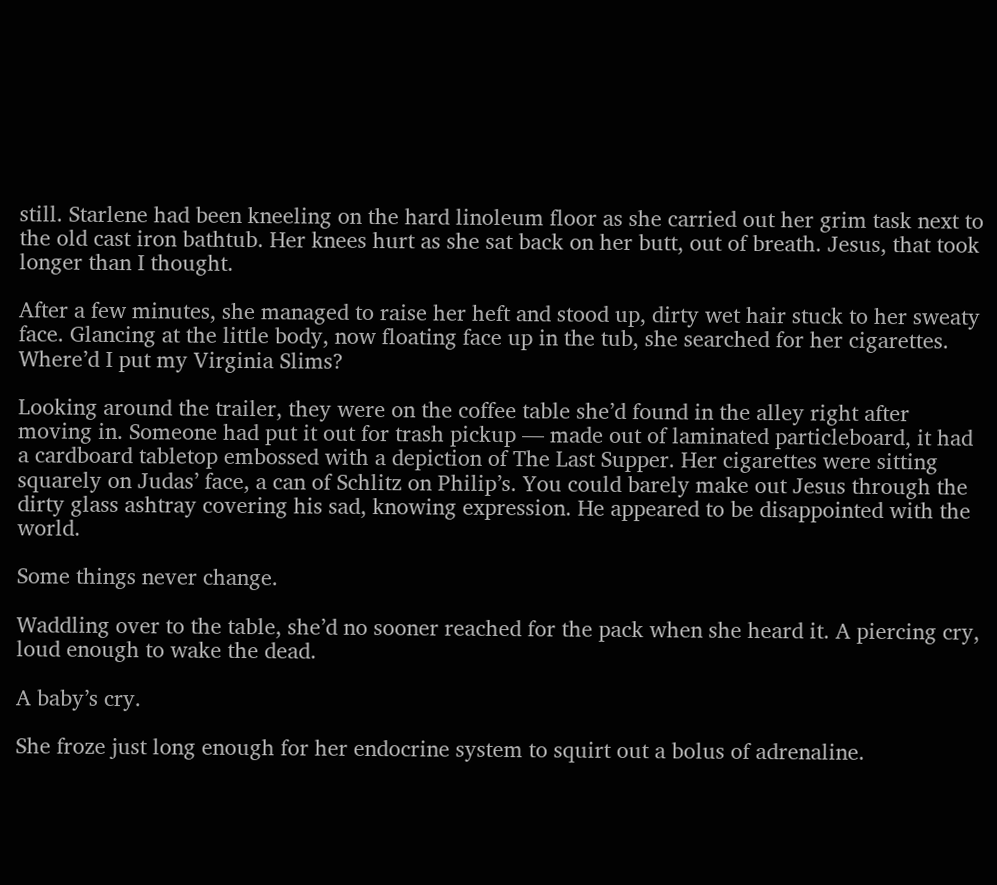still. Starlene had been kneeling on the hard linoleum floor as she carried out her grim task next to the old cast iron bathtub. Her knees hurt as she sat back on her butt, out of breath. Jesus, that took longer than I thought.

After a few minutes, she managed to raise her heft and stood up, dirty wet hair stuck to her sweaty face. Glancing at the little body, now floating face up in the tub, she searched for her cigarettes. Where’d I put my Virginia Slims?

Looking around the trailer, they were on the coffee table she’d found in the alley right after moving in. Someone had put it out for trash pickup — made out of laminated particleboard, it had a cardboard tabletop embossed with a depiction of The Last Supper. Her cigarettes were sitting squarely on Judas’ face, a can of Schlitz on Philip’s. You could barely make out Jesus through the dirty glass ashtray covering his sad, knowing expression. He appeared to be disappointed with the world.

Some things never change.

Waddling over to the table, she’d no sooner reached for the pack when she heard it. A piercing cry, loud enough to wake the dead.

A baby’s cry.

She froze just long enough for her endocrine system to squirt out a bolus of adrenaline.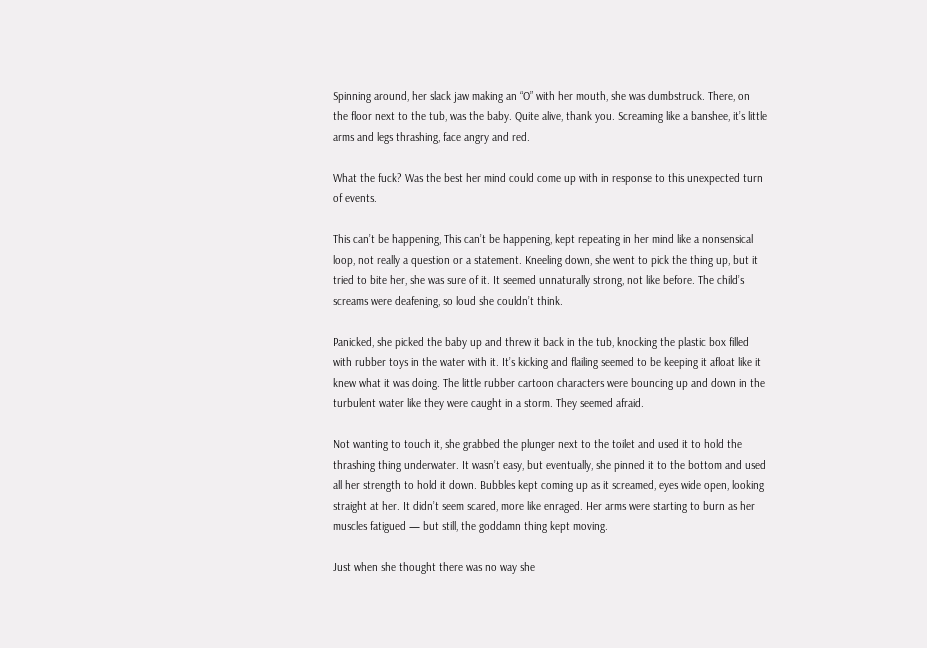Spinning around, her slack jaw making an “O” with her mouth, she was dumbstruck. There, on the floor next to the tub, was the baby. Quite alive, thank you. Screaming like a banshee, it’s little arms and legs thrashing, face angry and red.

What the fuck? Was the best her mind could come up with in response to this unexpected turn of events.

This can’t be happening, This can’t be happening, kept repeating in her mind like a nonsensical loop, not really a question or a statement. Kneeling down, she went to pick the thing up, but it tried to bite her, she was sure of it. It seemed unnaturally strong, not like before. The child’s screams were deafening, so loud she couldn’t think.

Panicked, she picked the baby up and threw it back in the tub, knocking the plastic box filled with rubber toys in the water with it. It’s kicking and flailing seemed to be keeping it afloat like it knew what it was doing. The little rubber cartoon characters were bouncing up and down in the turbulent water like they were caught in a storm. They seemed afraid.

Not wanting to touch it, she grabbed the plunger next to the toilet and used it to hold the thrashing thing underwater. It wasn’t easy, but eventually, she pinned it to the bottom and used all her strength to hold it down. Bubbles kept coming up as it screamed, eyes wide open, looking straight at her. It didn’t seem scared, more like enraged. Her arms were starting to burn as her muscles fatigued — but still, the goddamn thing kept moving.

Just when she thought there was no way she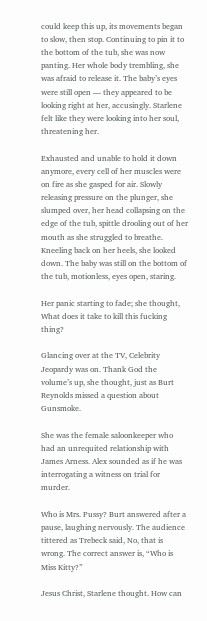could keep this up, its movements began to slow, then stop. Continuing to pin it to the bottom of the tub, she was now panting. Her whole body trembling, she was afraid to release it. The baby’s eyes were still open — they appeared to be looking right at her, accusingly. Starlene felt like they were looking into her soul, threatening her.

Exhausted and unable to hold it down anymore, every cell of her muscles were on fire as she gasped for air. Slowly releasing pressure on the plunger, she slumped over, her head collapsing on the edge of the tub, spittle drooling out of her mouth as she struggled to breathe. Kneeling back on her heels, she looked down. The baby was still on the bottom of the tub, motionless, eyes open, staring.

Her panic starting to fade; she thought, What does it take to kill this fucking thing?

Glancing over at the TV, Celebrity Jeopardy was on. Thank God the volume’s up, she thought, just as Burt Reynolds missed a question about Gunsmoke.

She was the female saloonkeeper who had an unrequited relationship with James Arness. Alex sounded as if he was interrogating a witness on trial for murder.

Who is Mrs. Pussy? Burt answered after a pause, laughing nervously. The audience tittered as Trebeck said, No, that is wrong. The correct answer is, “Who is Miss Kitty?”

Jesus Christ, Starlene thought. How can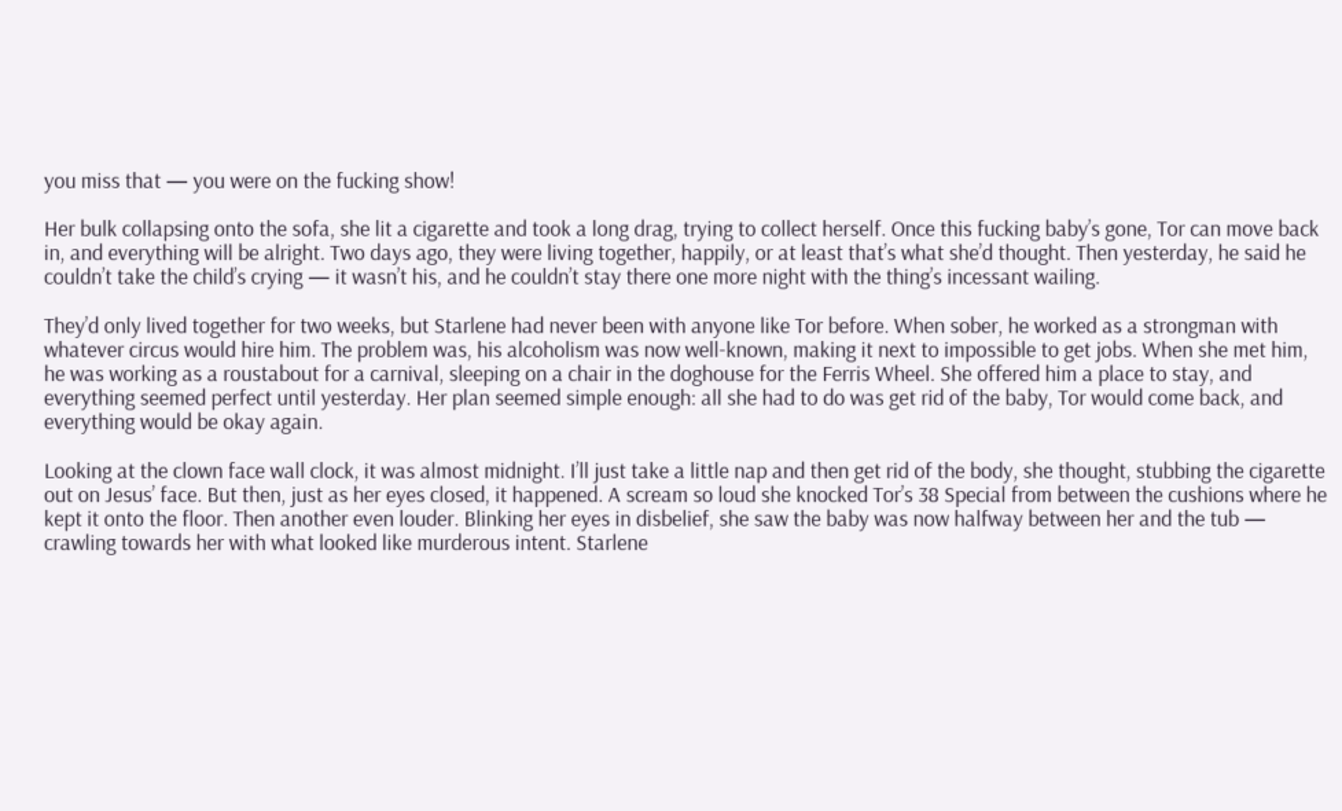you miss that — you were on the fucking show!

Her bulk collapsing onto the sofa, she lit a cigarette and took a long drag, trying to collect herself. Once this fucking baby’s gone, Tor can move back in, and everything will be alright. Two days ago, they were living together, happily, or at least that’s what she’d thought. Then yesterday, he said he couldn’t take the child’s crying — it wasn’t his, and he couldn’t stay there one more night with the thing’s incessant wailing.

They’d only lived together for two weeks, but Starlene had never been with anyone like Tor before. When sober, he worked as a strongman with whatever circus would hire him. The problem was, his alcoholism was now well-known, making it next to impossible to get jobs. When she met him, he was working as a roustabout for a carnival, sleeping on a chair in the doghouse for the Ferris Wheel. She offered him a place to stay, and everything seemed perfect until yesterday. Her plan seemed simple enough: all she had to do was get rid of the baby, Tor would come back, and everything would be okay again.

Looking at the clown face wall clock, it was almost midnight. I’ll just take a little nap and then get rid of the body, she thought, stubbing the cigarette out on Jesus’ face. But then, just as her eyes closed, it happened. A scream so loud she knocked Tor’s 38 Special from between the cushions where he kept it onto the floor. Then another even louder. Blinking her eyes in disbelief, she saw the baby was now halfway between her and the tub — crawling towards her with what looked like murderous intent. Starlene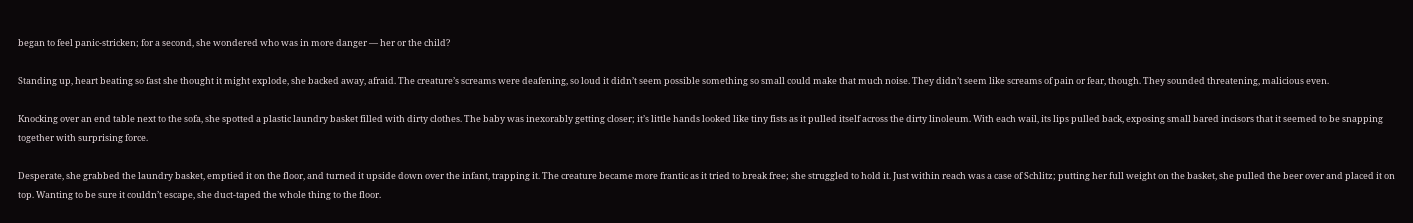began to feel panic-stricken; for a second, she wondered who was in more danger — her or the child?

Standing up, heart beating so fast she thought it might explode, she backed away, afraid. The creature’s screams were deafening, so loud it didn’t seem possible something so small could make that much noise. They didn’t seem like screams of pain or fear, though. They sounded threatening, malicious even.

Knocking over an end table next to the sofa, she spotted a plastic laundry basket filled with dirty clothes. The baby was inexorably getting closer; it’s little hands looked like tiny fists as it pulled itself across the dirty linoleum. With each wail, its lips pulled back, exposing small bared incisors that it seemed to be snapping together with surprising force.

Desperate, she grabbed the laundry basket, emptied it on the floor, and turned it upside down over the infant, trapping it. The creature became more frantic as it tried to break free; she struggled to hold it. Just within reach was a case of Schlitz; putting her full weight on the basket, she pulled the beer over and placed it on top. Wanting to be sure it couldn’t escape, she duct-taped the whole thing to the floor.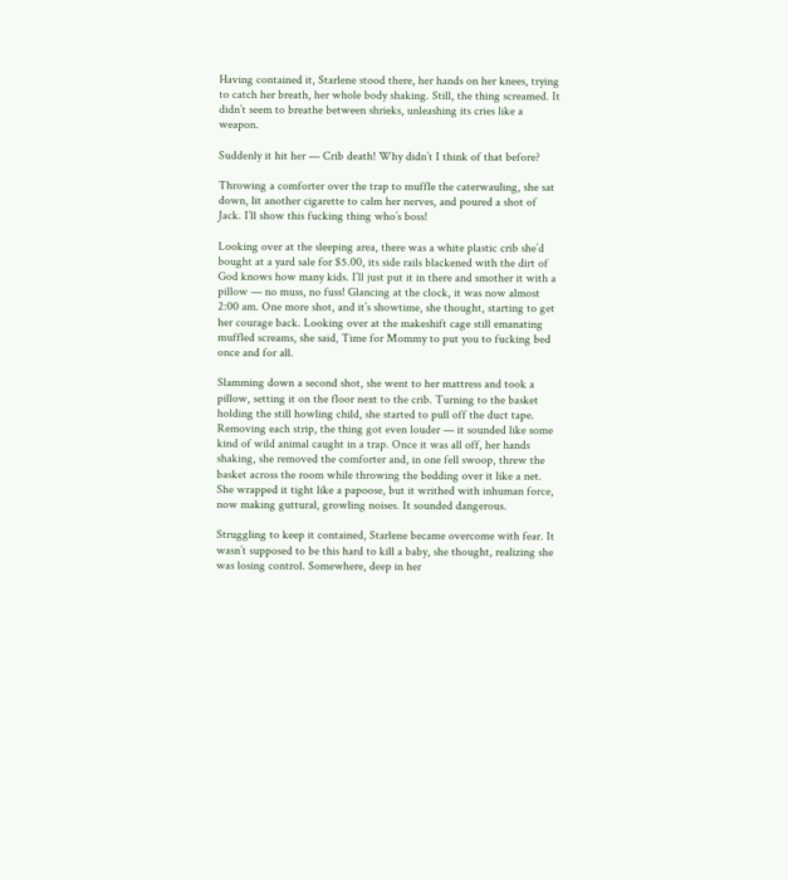Having contained it, Starlene stood there, her hands on her knees, trying to catch her breath, her whole body shaking. Still, the thing screamed. It didn’t seem to breathe between shrieks, unleashing its cries like a weapon.

Suddenly it hit her — Crib death! Why didn’t I think of that before?

Throwing a comforter over the trap to muffle the caterwauling, she sat down, lit another cigarette to calm her nerves, and poured a shot of Jack. I’ll show this fucking thing who’s boss!

Looking over at the sleeping area, there was a white plastic crib she’d bought at a yard sale for $5.00, its side rails blackened with the dirt of God knows how many kids. I’ll just put it in there and smother it with a pillow — no muss, no fuss! Glancing at the clock, it was now almost 2:00 am. One more shot, and it’s showtime, she thought, starting to get her courage back. Looking over at the makeshift cage still emanating muffled screams, she said, Time for Mommy to put you to fucking bed once and for all.

Slamming down a second shot, she went to her mattress and took a pillow, setting it on the floor next to the crib. Turning to the basket holding the still howling child, she started to pull off the duct tape. Removing each strip, the thing got even louder — it sounded like some kind of wild animal caught in a trap. Once it was all off, her hands shaking, she removed the comforter and, in one fell swoop, threw the basket across the room while throwing the bedding over it like a net. She wrapped it tight like a papoose, but it writhed with inhuman force, now making guttural, growling noises. It sounded dangerous.

Struggling to keep it contained, Starlene became overcome with fear. It wasn’t supposed to be this hard to kill a baby, she thought, realizing she was losing control. Somewhere, deep in her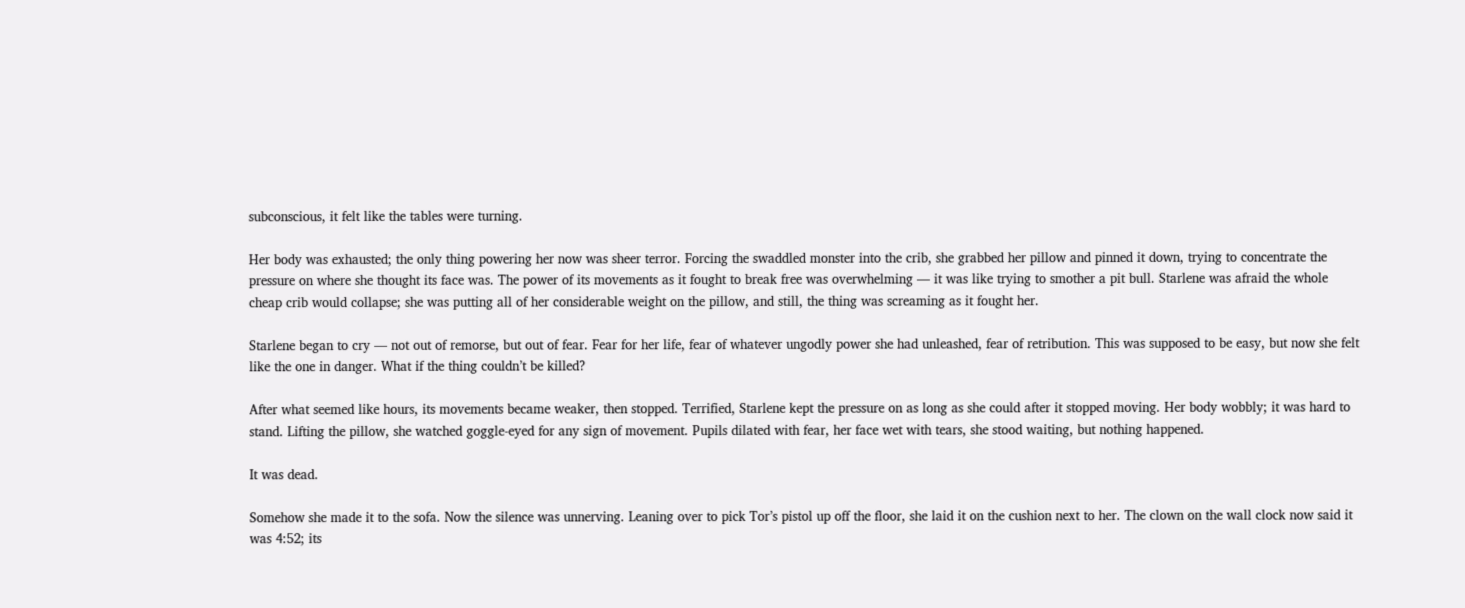subconscious, it felt like the tables were turning.

Her body was exhausted; the only thing powering her now was sheer terror. Forcing the swaddled monster into the crib, she grabbed her pillow and pinned it down, trying to concentrate the pressure on where she thought its face was. The power of its movements as it fought to break free was overwhelming — it was like trying to smother a pit bull. Starlene was afraid the whole cheap crib would collapse; she was putting all of her considerable weight on the pillow, and still, the thing was screaming as it fought her.

Starlene began to cry — not out of remorse, but out of fear. Fear for her life, fear of whatever ungodly power she had unleashed, fear of retribution. This was supposed to be easy, but now she felt like the one in danger. What if the thing couldn’t be killed?

After what seemed like hours, its movements became weaker, then stopped. Terrified, Starlene kept the pressure on as long as she could after it stopped moving. Her body wobbly; it was hard to stand. Lifting the pillow, she watched goggle-eyed for any sign of movement. Pupils dilated with fear, her face wet with tears, she stood waiting, but nothing happened.

It was dead.

Somehow she made it to the sofa. Now the silence was unnerving. Leaning over to pick Tor’s pistol up off the floor, she laid it on the cushion next to her. The clown on the wall clock now said it was 4:52; its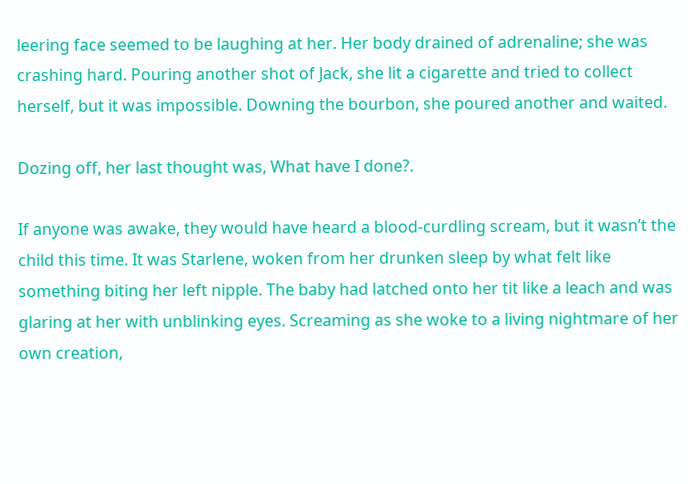leering face seemed to be laughing at her. Her body drained of adrenaline; she was crashing hard. Pouring another shot of Jack, she lit a cigarette and tried to collect herself, but it was impossible. Downing the bourbon, she poured another and waited.

Dozing off, her last thought was, What have I done?.

If anyone was awake, they would have heard a blood-curdling scream, but it wasn’t the child this time. It was Starlene, woken from her drunken sleep by what felt like something biting her left nipple. The baby had latched onto her tit like a leach and was glaring at her with unblinking eyes. Screaming as she woke to a living nightmare of her own creation,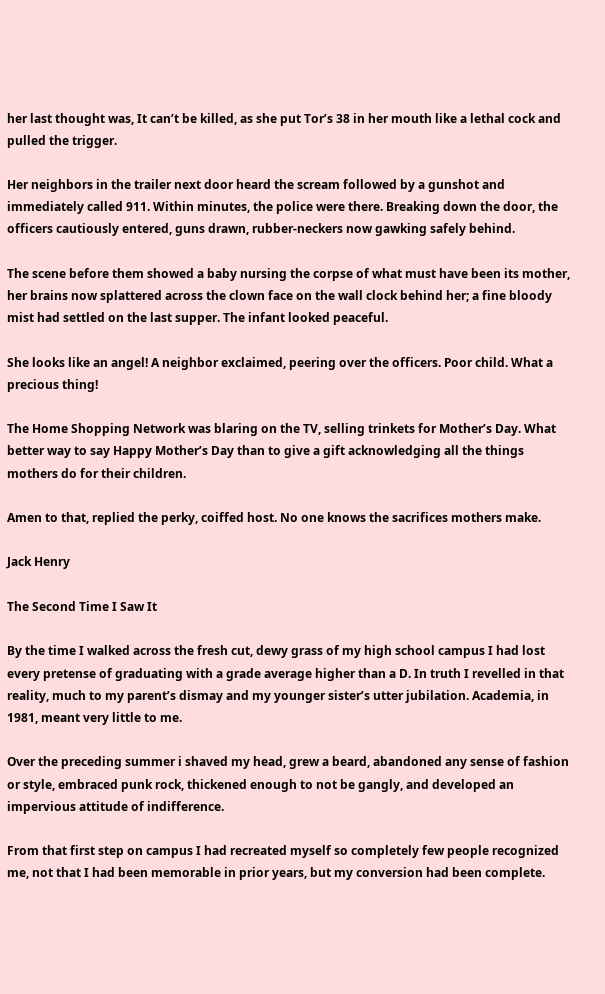her last thought was, It can’t be killed, as she put Tor’s 38 in her mouth like a lethal cock and pulled the trigger.

Her neighbors in the trailer next door heard the scream followed by a gunshot and immediately called 911. Within minutes, the police were there. Breaking down the door, the officers cautiously entered, guns drawn, rubber-neckers now gawking safely behind.

The scene before them showed a baby nursing the corpse of what must have been its mother, her brains now splattered across the clown face on the wall clock behind her; a fine bloody mist had settled on the last supper. The infant looked peaceful.

She looks like an angel! A neighbor exclaimed, peering over the officers. Poor child. What a precious thing!

The Home Shopping Network was blaring on the TV, selling trinkets for Mother’s Day. What better way to say Happy Mother’s Day than to give a gift acknowledging all the things mothers do for their children.

Amen to that, replied the perky, coiffed host. No one knows the sacrifices mothers make.

Jack Henry

The Second Time I Saw It

By the time I walked across the fresh cut, dewy grass of my high school campus I had lost every pretense of graduating with a grade average higher than a D. In truth I revelled in that reality, much to my parent’s dismay and my younger sister’s utter jubilation. Academia, in 1981, meant very little to me.

Over the preceding summer i shaved my head, grew a beard, abandoned any sense of fashion or style, embraced punk rock, thickened enough to not be gangly, and developed an impervious attitude of indifference.

From that first step on campus I had recreated myself so completely few people recognized me, not that I had been memorable in prior years, but my conversion had been complete.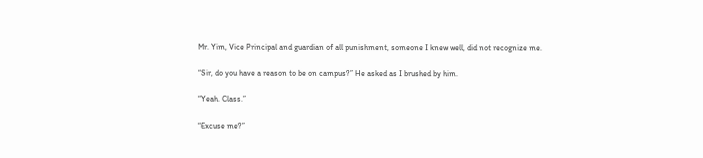Mr. Yim, Vice Principal and guardian of all punishment, someone I knew well, did not recognize me.

“Sir, do you have a reason to be on campus?” He asked as I brushed by him.

“Yeah. Class.”

“Excuse me?”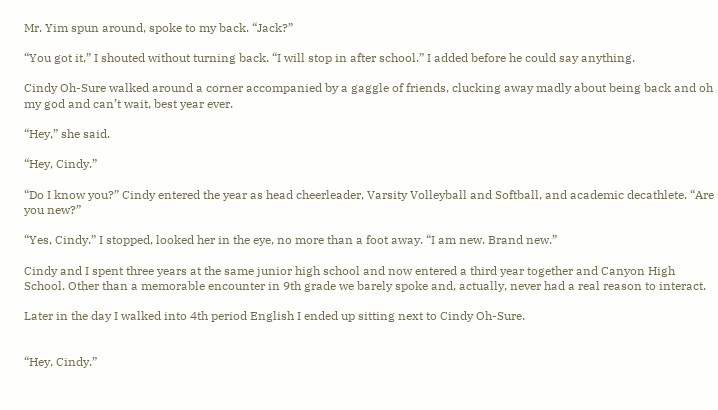Mr. Yim spun around, spoke to my back. “Jack?”

“You got it,” I shouted without turning back. “I will stop in after school.” I added before he could say anything.

Cindy Oh-Sure walked around a corner accompanied by a gaggle of friends, clucking away madly about being back and oh my god and can’t wait, best year ever.

“Hey,” she said.

“Hey, Cindy.”

“Do I know you?” Cindy entered the year as head cheerleader, Varsity Volleyball and Softball, and academic decathlete. “Are you new?”

“Yes, Cindy.” I stopped, looked her in the eye, no more than a foot away. “I am new. Brand new.”

Cindy and I spent three years at the same junior high school and now entered a third year together and Canyon High School. Other than a memorable encounter in 9th grade we barely spoke and, actually, never had a real reason to interact.

Later in the day I walked into 4th period English I ended up sitting next to Cindy Oh-Sure.


“Hey, Cindy.”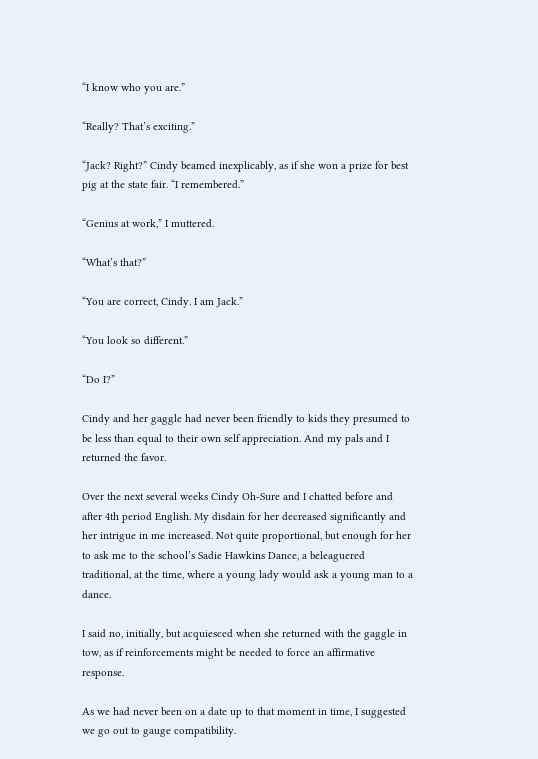“I know who you are.”

“Really? That’s exciting.”

“Jack? Right?” Cindy beamed inexplicably, as if she won a prize for best pig at the state fair. “I remembered.”

“Genius at work,” I muttered.

“What’s that?”

“You are correct, Cindy. I am Jack.”

“You look so different.”

“Do I?”

Cindy and her gaggle had never been friendly to kids they presumed to be less than equal to their own self appreciation. And my pals and I returned the favor.

Over the next several weeks Cindy Oh-Sure and I chatted before and after 4th period English. My disdain for her decreased significantly and her intrigue in me increased. Not quite proportional, but enough for her to ask me to the school’s Sadie Hawkins Dance, a beleaguered traditional, at the time, where a young lady would ask a young man to a dance.

I said no, initially, but acquiesced when she returned with the gaggle in tow, as if reinforcements might be needed to force an affirmative response.

As we had never been on a date up to that moment in time, I suggested we go out to gauge compatibility.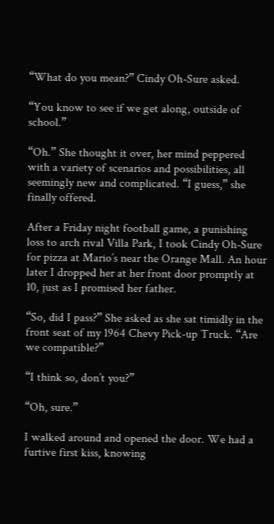“What do you mean?” Cindy Oh-Sure asked.

“You know to see if we get along, outside of school.”

“Oh.” She thought it over, her mind peppered with a variety of scenarios and possibilities, all seemingly new and complicated. “I guess,” she finally offered.

After a Friday night football game, a punishing loss to arch rival Villa Park, I took Cindy Oh-Sure for pizza at Mario’s near the Orange Mall. An hour later I dropped her at her front door promptly at 10, just as I promised her father.

“So, did I pass?” She asked as she sat timidly in the front seat of my 1964 Chevy Pick-up Truck. “Are we compatible?”

“I think so, don’t you?”

“Oh, sure.”

I walked around and opened the door. We had a furtive first kiss, knowing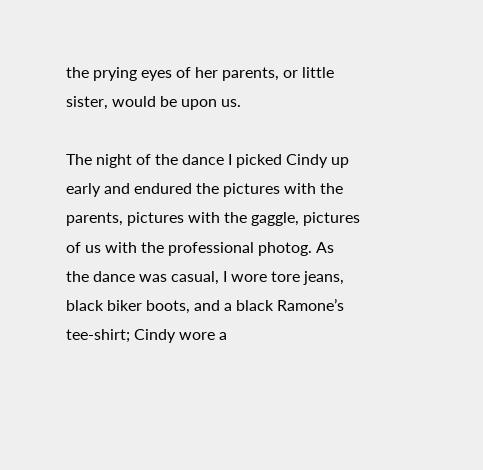the prying eyes of her parents, or little sister, would be upon us.

The night of the dance I picked Cindy up early and endured the pictures with the parents, pictures with the gaggle, pictures of us with the professional photog. As the dance was casual, I wore tore jeans, black biker boots, and a black Ramone’s tee-shirt; Cindy wore a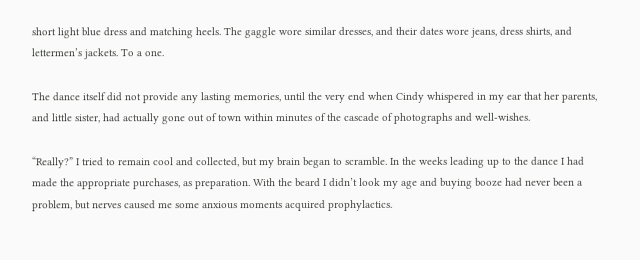short light blue dress and matching heels. The gaggle wore similar dresses, and their dates wore jeans, dress shirts, and lettermen’s jackets. To a one.

The dance itself did not provide any lasting memories, until the very end when Cindy whispered in my ear that her parents, and little sister, had actually gone out of town within minutes of the cascade of photographs and well-wishes.

“Really?” I tried to remain cool and collected, but my brain began to scramble. In the weeks leading up to the dance I had made the appropriate purchases, as preparation. With the beard I didn’t look my age and buying booze had never been a problem, but nerves caused me some anxious moments acquired prophylactics.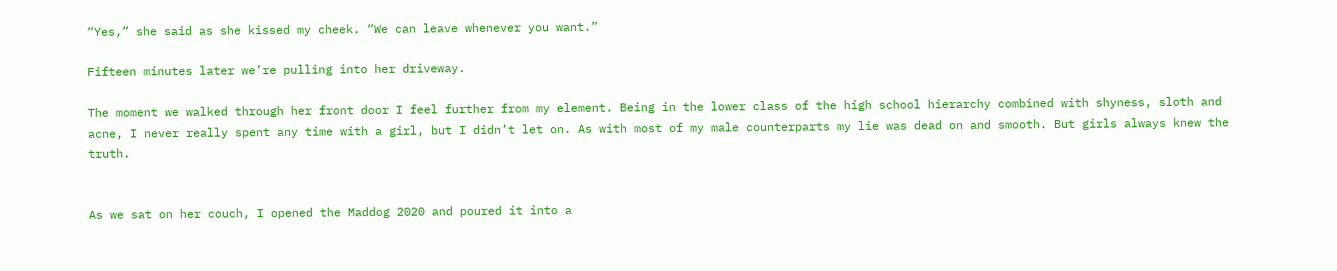“Yes,” she said as she kissed my cheek. “We can leave whenever you want.”

Fifteen minutes later we’re pulling into her driveway.

The moment we walked through her front door I feel further from my element. Being in the lower class of the high school hierarchy combined with shyness, sloth and acne, I never really spent any time with a girl, but I didn’t let on. As with most of my male counterparts my lie was dead on and smooth. But girls always knew the truth.


As we sat on her couch, I opened the Maddog 2020 and poured it into a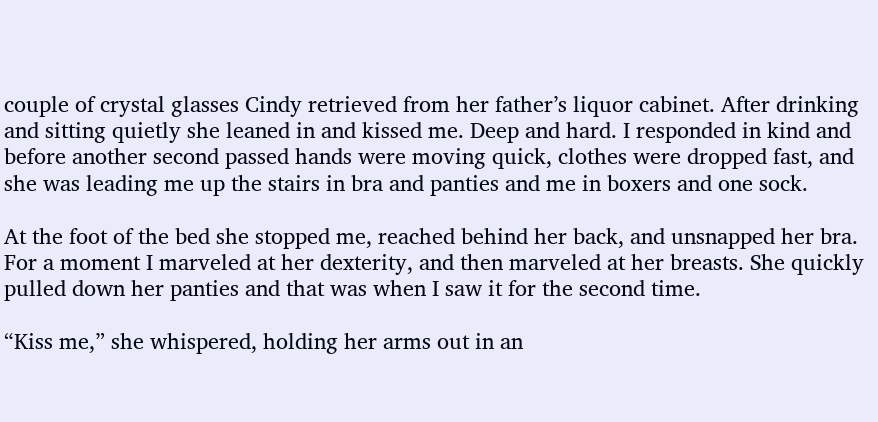couple of crystal glasses Cindy retrieved from her father’s liquor cabinet. After drinking and sitting quietly she leaned in and kissed me. Deep and hard. I responded in kind and before another second passed hands were moving quick, clothes were dropped fast, and she was leading me up the stairs in bra and panties and me in boxers and one sock.

At the foot of the bed she stopped me, reached behind her back, and unsnapped her bra. For a moment I marveled at her dexterity, and then marveled at her breasts. She quickly pulled down her panties and that was when I saw it for the second time.

“Kiss me,” she whispered, holding her arms out in an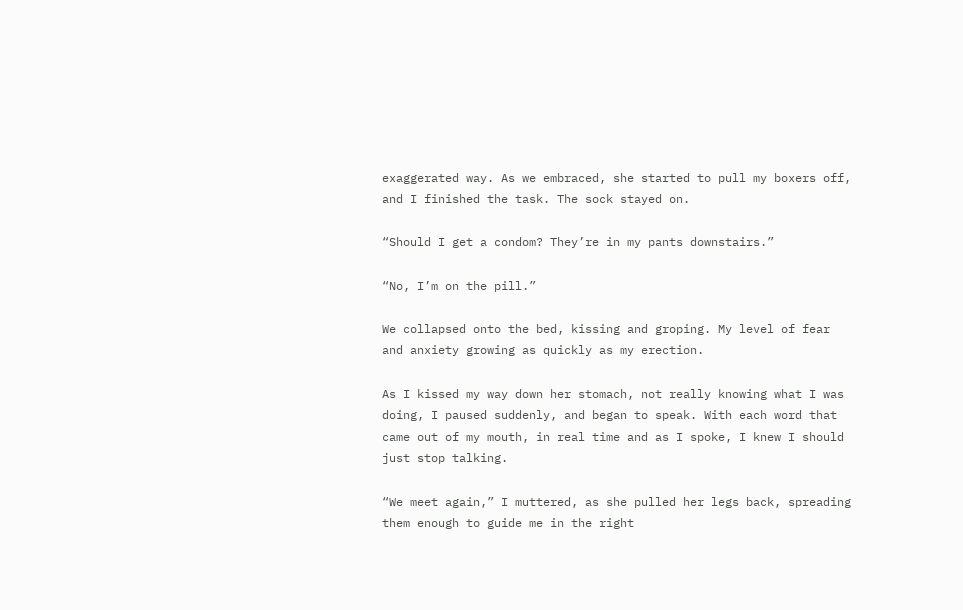exaggerated way. As we embraced, she started to pull my boxers off, and I finished the task. The sock stayed on.

“Should I get a condom? They’re in my pants downstairs.”

“No, I’m on the pill.”

We collapsed onto the bed, kissing and groping. My level of fear and anxiety growing as quickly as my erection.

As I kissed my way down her stomach, not really knowing what I was doing, I paused suddenly, and began to speak. With each word that came out of my mouth, in real time and as I spoke, I knew I should just stop talking.

“We meet again,” I muttered, as she pulled her legs back, spreading them enough to guide me in the right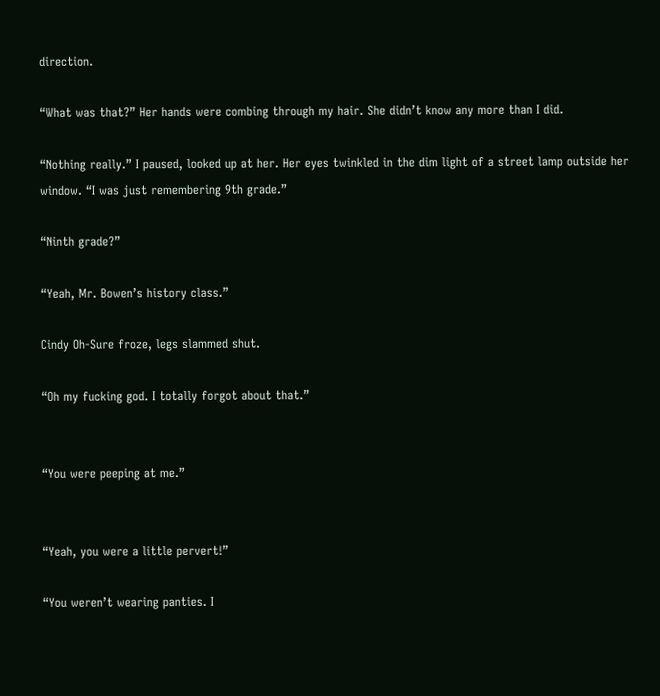direction.

“What was that?” Her hands were combing through my hair. She didn’t know any more than I did.

“Nothing really.” I paused, looked up at her. Her eyes twinkled in the dim light of a street lamp outside her window. “I was just remembering 9th grade.”

“Ninth grade?”

“Yeah, Mr. Bowen’s history class.”

Cindy Oh-Sure froze, legs slammed shut.

“Oh my fucking god. I totally forgot about that.”


“You were peeping at me.”


“Yeah, you were a little pervert!”

“You weren’t wearing panties. I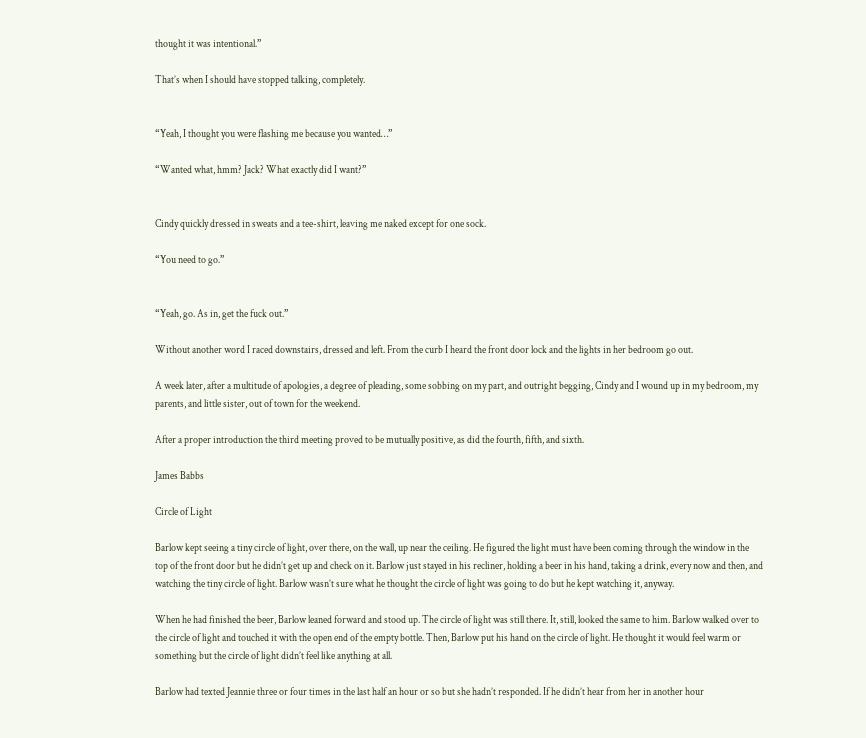thought it was intentional.”

That’s when I should have stopped talking, completely.


“Yeah, I thought you were flashing me because you wanted…”

“Wanted what, hmm? Jack? What exactly did I want?”


Cindy quickly dressed in sweats and a tee-shirt, leaving me naked except for one sock.

“You need to go.”


“Yeah, go. As in, get the fuck out.”

Without another word I raced downstairs, dressed and left. From the curb I heard the front door lock and the lights in her bedroom go out.

A week later, after a multitude of apologies, a degree of pleading, some sobbing on my part, and outright begging, Cindy and I wound up in my bedroom, my parents, and little sister, out of town for the weekend.

After a proper introduction the third meeting proved to be mutually positive, as did the fourth, fifth, and sixth.

James Babbs

Circle of Light

Barlow kept seeing a tiny circle of light, over there, on the wall, up near the ceiling. He figured the light must have been coming through the window in the top of the front door but he didn’t get up and check on it. Barlow just stayed in his recliner, holding a beer in his hand, taking a drink, every now and then, and watching the tiny circle of light. Barlow wasn’t sure what he thought the circle of light was going to do but he kept watching it, anyway.

When he had finished the beer, Barlow leaned forward and stood up. The circle of light was still there. It, still, looked the same to him. Barlow walked over to the circle of light and touched it with the open end of the empty bottle. Then, Barlow put his hand on the circle of light. He thought it would feel warm or something but the circle of light didn’t feel like anything at all.

Barlow had texted Jeannie three or four times in the last half an hour or so but she hadn’t responded. If he didn’t hear from her in another hour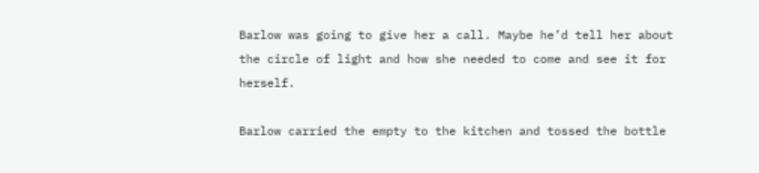Barlow was going to give her a call. Maybe he’d tell her about the circle of light and how she needed to come and see it for herself.

Barlow carried the empty to the kitchen and tossed the bottle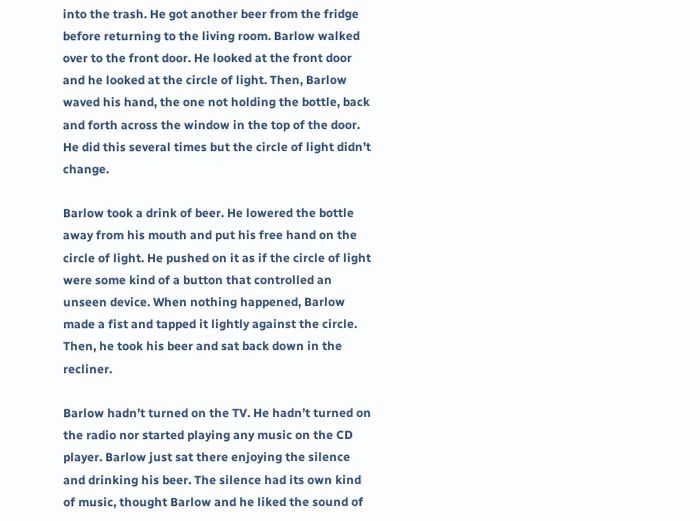into the trash. He got another beer from the fridge before returning to the living room. Barlow walked over to the front door. He looked at the front door and he looked at the circle of light. Then, Barlow waved his hand, the one not holding the bottle, back and forth across the window in the top of the door. He did this several times but the circle of light didn’t change.

Barlow took a drink of beer. He lowered the bottle away from his mouth and put his free hand on the circle of light. He pushed on it as if the circle of light were some kind of a button that controlled an unseen device. When nothing happened, Barlow made a fist and tapped it lightly against the circle. Then, he took his beer and sat back down in the recliner.

Barlow hadn’t turned on the TV. He hadn’t turned on the radio nor started playing any music on the CD player. Barlow just sat there enjoying the silence and drinking his beer. The silence had its own kind of music, thought Barlow and he liked the sound of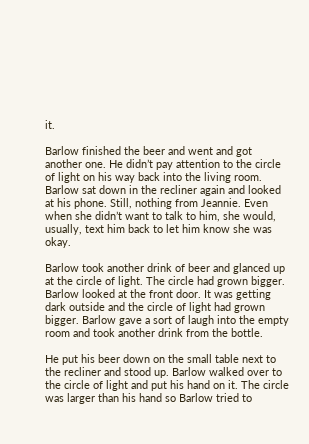it.

Barlow finished the beer and went and got another one. He didn’t pay attention to the circle of light on his way back into the living room. Barlow sat down in the recliner again and looked at his phone. Still, nothing from Jeannie. Even when she didn’t want to talk to him, she would, usually, text him back to let him know she was okay.

Barlow took another drink of beer and glanced up at the circle of light. The circle had grown bigger. Barlow looked at the front door. It was getting dark outside and the circle of light had grown bigger. Barlow gave a sort of laugh into the empty room and took another drink from the bottle.

He put his beer down on the small table next to the recliner and stood up. Barlow walked over to the circle of light and put his hand on it. The circle was larger than his hand so Barlow tried to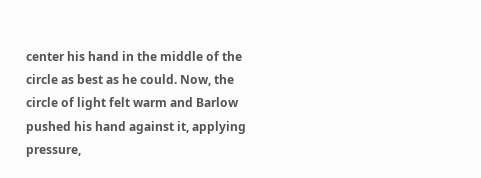center his hand in the middle of the circle as best as he could. Now, the circle of light felt warm and Barlow pushed his hand against it, applying pressure,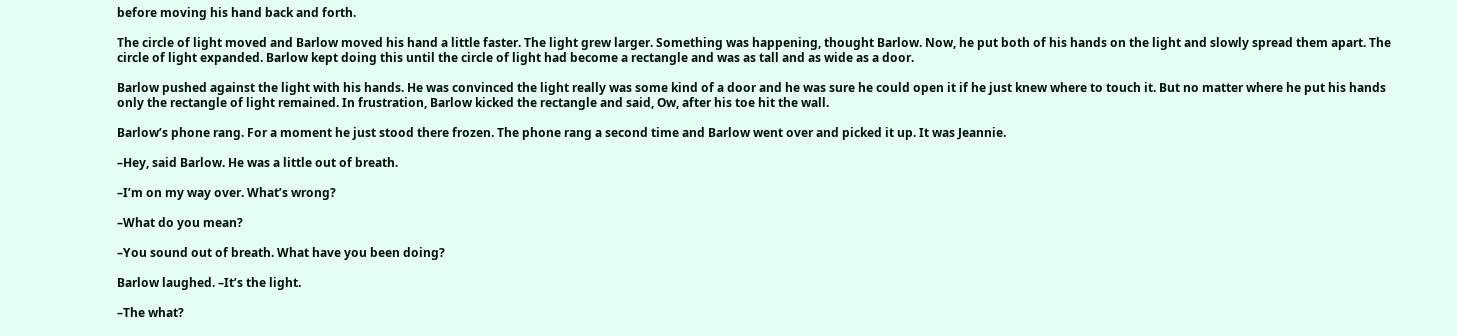before moving his hand back and forth.

The circle of light moved and Barlow moved his hand a little faster. The light grew larger. Something was happening, thought Barlow. Now, he put both of his hands on the light and slowly spread them apart. The circle of light expanded. Barlow kept doing this until the circle of light had become a rectangle and was as tall and as wide as a door.

Barlow pushed against the light with his hands. He was convinced the light really was some kind of a door and he was sure he could open it if he just knew where to touch it. But no matter where he put his hands only the rectangle of light remained. In frustration, Barlow kicked the rectangle and said, Ow, after his toe hit the wall.

Barlow’s phone rang. For a moment he just stood there frozen. The phone rang a second time and Barlow went over and picked it up. It was Jeannie.

–Hey, said Barlow. He was a little out of breath.

–I’m on my way over. What’s wrong?

–What do you mean?

–You sound out of breath. What have you been doing?

Barlow laughed. –It’s the light.

–The what?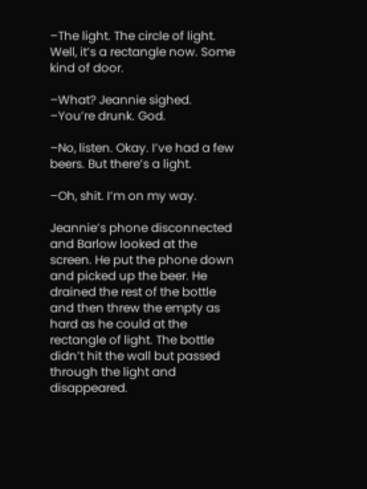–The light. The circle of light. Well, it’s a rectangle now. Some kind of door.

–What? Jeannie sighed. –You’re drunk. God.

–No, listen. Okay. I’ve had a few beers. But there’s a light.

–Oh, shit. I’m on my way.

Jeannie’s phone disconnected and Barlow looked at the screen. He put the phone down and picked up the beer. He drained the rest of the bottle and then threw the empty as hard as he could at the rectangle of light. The bottle didn’t hit the wall but passed through the light and disappeared.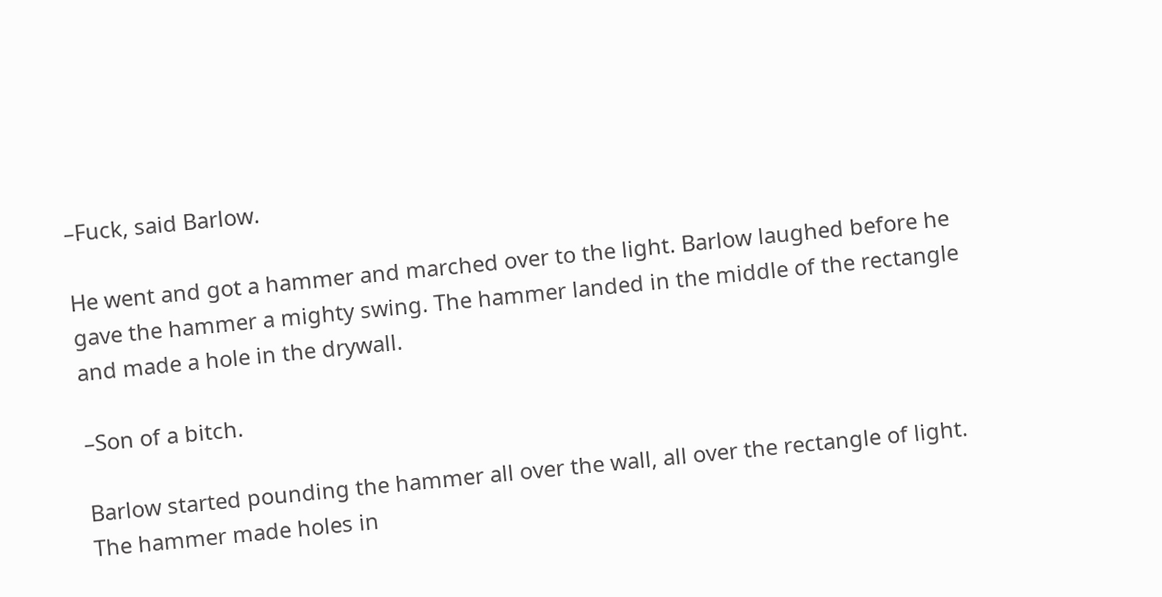–Fuck, said Barlow.

He went and got a hammer and marched over to the light. Barlow laughed before he gave the hammer a mighty swing. The hammer landed in the middle of the rectangle and made a hole in the drywall.

–Son of a bitch.

Barlow started pounding the hammer all over the wall, all over the rectangle of light. The hammer made holes in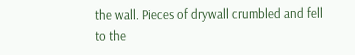the wall. Pieces of drywall crumbled and fell to the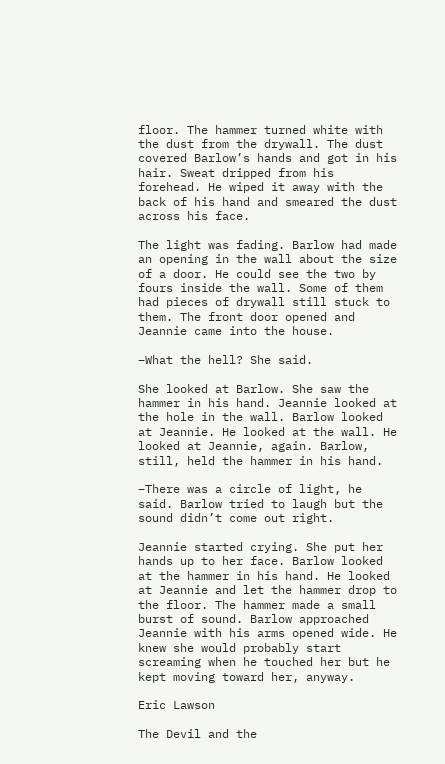floor. The hammer turned white with the dust from the drywall. The dust covered Barlow’s hands and got in his hair. Sweat dripped from his forehead. He wiped it away with the back of his hand and smeared the dust across his face.

The light was fading. Barlow had made an opening in the wall about the size of a door. He could see the two by fours inside the wall. Some of them had pieces of drywall still stuck to them. The front door opened and Jeannie came into the house.

–What the hell? She said.

She looked at Barlow. She saw the hammer in his hand. Jeannie looked at the hole in the wall. Barlow looked at Jeannie. He looked at the wall. He looked at Jeannie, again. Barlow, still, held the hammer in his hand.

–There was a circle of light, he said. Barlow tried to laugh but the sound didn’t come out right.

Jeannie started crying. She put her hands up to her face. Barlow looked at the hammer in his hand. He looked at Jeannie and let the hammer drop to the floor. The hammer made a small burst of sound. Barlow approached Jeannie with his arms opened wide. He knew she would probably start screaming when he touched her but he kept moving toward her, anyway.

Eric Lawson

The Devil and the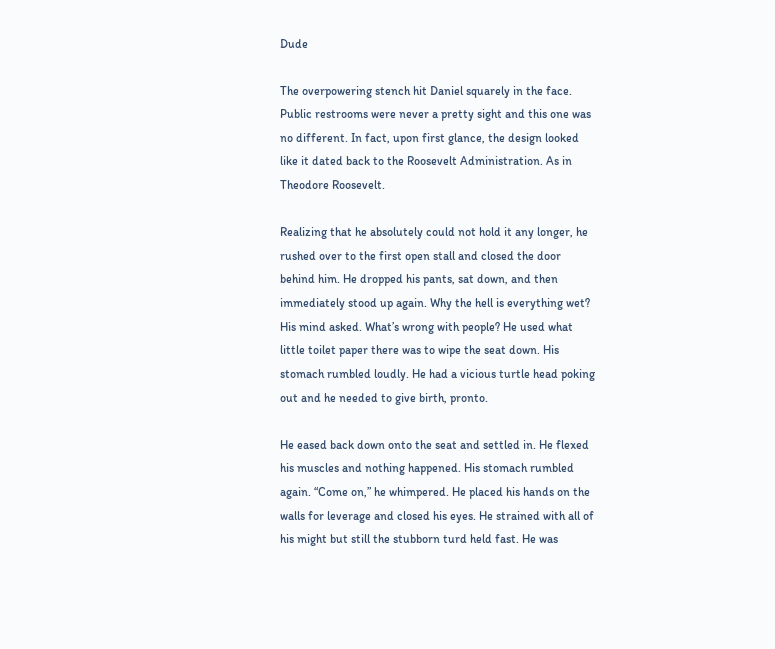Dude

The overpowering stench hit Daniel squarely in the face. Public restrooms were never a pretty sight and this one was no different. In fact, upon first glance, the design looked like it dated back to the Roosevelt Administration. As in Theodore Roosevelt.

Realizing that he absolutely could not hold it any longer, he rushed over to the first open stall and closed the door behind him. He dropped his pants, sat down, and then immediately stood up again. Why the hell is everything wet? His mind asked. What’s wrong with people? He used what little toilet paper there was to wipe the seat down. His stomach rumbled loudly. He had a vicious turtle head poking out and he needed to give birth, pronto.

He eased back down onto the seat and settled in. He flexed his muscles and nothing happened. His stomach rumbled again. “Come on,” he whimpered. He placed his hands on the walls for leverage and closed his eyes. He strained with all of his might but still the stubborn turd held fast. He was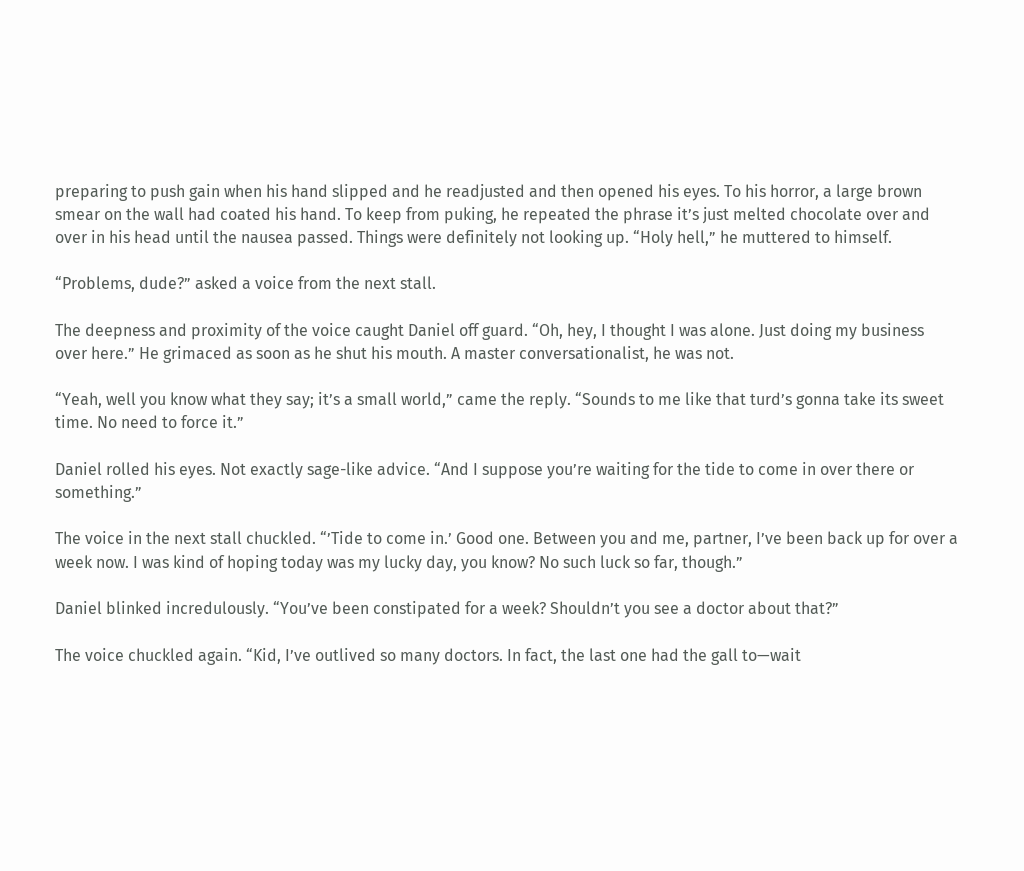preparing to push gain when his hand slipped and he readjusted and then opened his eyes. To his horror, a large brown smear on the wall had coated his hand. To keep from puking, he repeated the phrase it’s just melted chocolate over and over in his head until the nausea passed. Things were definitely not looking up. “Holy hell,” he muttered to himself.

“Problems, dude?” asked a voice from the next stall.

The deepness and proximity of the voice caught Daniel off guard. “Oh, hey, I thought I was alone. Just doing my business over here.” He grimaced as soon as he shut his mouth. A master conversationalist, he was not.

“Yeah, well you know what they say; it’s a small world,” came the reply. “Sounds to me like that turd’s gonna take its sweet time. No need to force it.”

Daniel rolled his eyes. Not exactly sage-like advice. “And I suppose you’re waiting for the tide to come in over there or something.”

The voice in the next stall chuckled. “’Tide to come in.’ Good one. Between you and me, partner, I’ve been back up for over a week now. I was kind of hoping today was my lucky day, you know? No such luck so far, though.”

Daniel blinked incredulously. “You’ve been constipated for a week? Shouldn’t you see a doctor about that?”

The voice chuckled again. “Kid, I’ve outlived so many doctors. In fact, the last one had the gall to—wait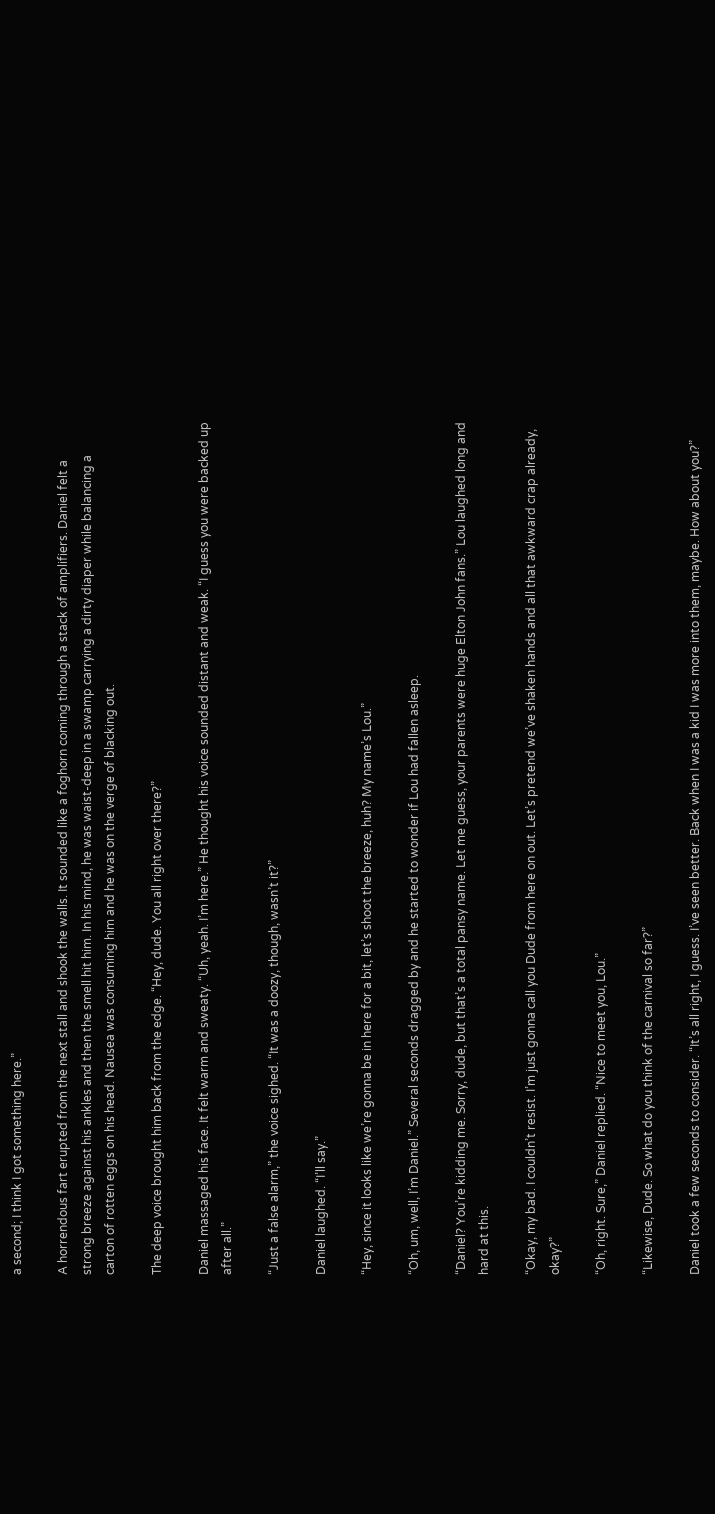a second; I think I got something here.”

A horrendous fart erupted from the next stall and shook the walls. It sounded like a foghorn coming through a stack of amplifiers. Daniel felt a strong breeze against his ankles and then the smell hit him. In his mind, he was waist-deep in a swamp carrying a dirty diaper while balancing a carton of rotten eggs on his head. Nausea was consuming him and he was on the verge of blacking out.

The deep voice brought him back from the edge. “Hey, dude. You all right over there?”

Daniel massaged his face. It felt warm and sweaty. “Uh, yeah. I’m here.” He thought his voice sounded distant and weak. “I guess you were backed up after all.”

“Just a false alarm,” the voice sighed. “It was a doozy, though, wasn’t it?”

Daniel laughed. “I’ll say.”

“Hey, since it looks like we’re gonna be in here for a bit, let’s shoot the breeze, huh? My name’s Lou.”

“Oh, um, well, I’m Daniel.” Several seconds dragged by and he started to wonder if Lou had fallen asleep.

“Daniel? You’re kidding me. Sorry, dude, but that’s a total pansy name. Let me guess, your parents were huge Elton John fans.” Lou laughed long and hard at this.

“Okay, my bad. I couldn’t resist. I’m just gonna call you Dude from here on out. Let’s pretend we’ve shaken hands and all that awkward crap already, okay?”

“Oh, right. Sure,” Daniel replied. “Nice to meet you, Lou.”

“Likewise, Dude. So what do you think of the carnival so far?”

Daniel took a few seconds to consider. “It’s all right, I guess. I’ve seen better. Back when I was a kid I was more into them, maybe. How about you?”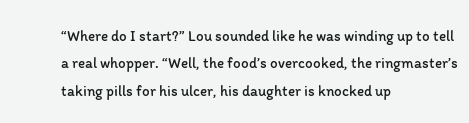“Where do I start?” Lou sounded like he was winding up to tell a real whopper. “Well, the food’s overcooked, the ringmaster’s taking pills for his ulcer, his daughter is knocked up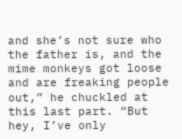and she’s not sure who the father is, and the mime monkeys got loose and are freaking people out,” he chuckled at this last part. “But hey, I’ve only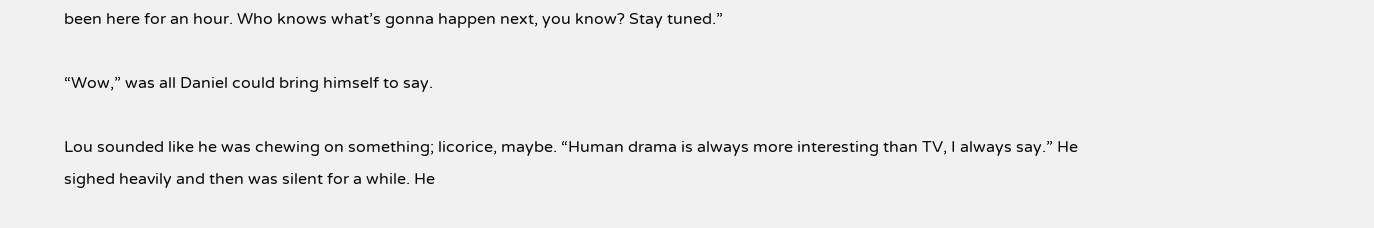been here for an hour. Who knows what’s gonna happen next, you know? Stay tuned.”

“Wow,” was all Daniel could bring himself to say.

Lou sounded like he was chewing on something; licorice, maybe. “Human drama is always more interesting than TV, I always say.” He sighed heavily and then was silent for a while. He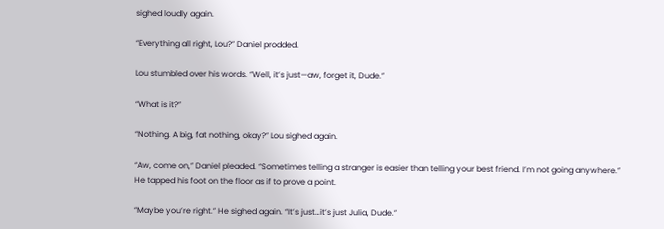sighed loudly again.

“Everything all right, Lou?” Daniel prodded.

Lou stumbled over his words. “Well, it’s just—aw, forget it, Dude.”

“What is it?”

“Nothing. A big, fat nothing, okay?” Lou sighed again.

“Aw, come on,” Daniel pleaded. “Sometimes telling a stranger is easier than telling your best friend. I’m not going anywhere.” He tapped his foot on the floor as if to prove a point.

“Maybe you’re right.” He sighed again. “It’s just…it’s just Julia, Dude.”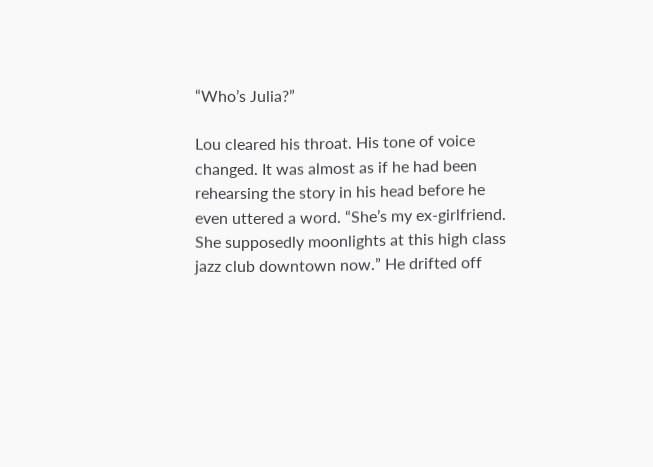“Who’s Julia?”

Lou cleared his throat. His tone of voice changed. It was almost as if he had been rehearsing the story in his head before he even uttered a word. “She’s my ex-girlfriend. She supposedly moonlights at this high class jazz club downtown now.” He drifted off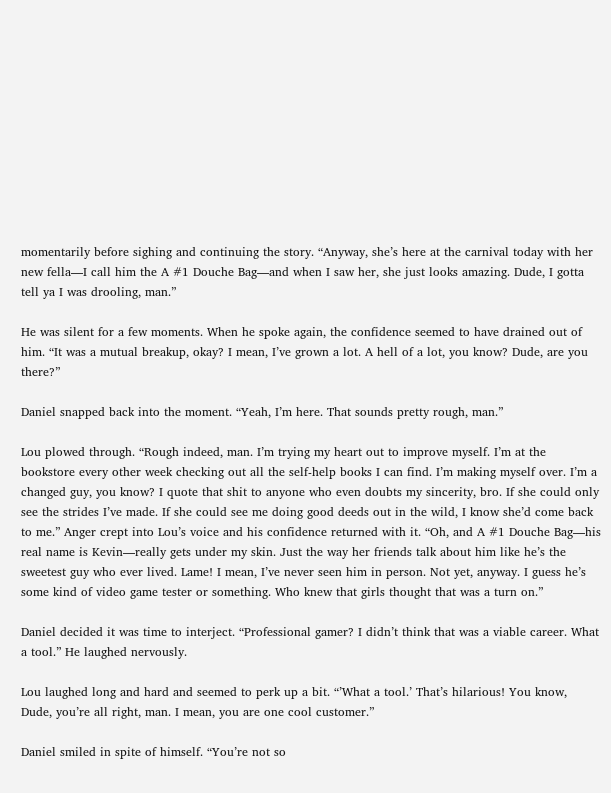momentarily before sighing and continuing the story. “Anyway, she’s here at the carnival today with her new fella—I call him the A #1 Douche Bag—and when I saw her, she just looks amazing. Dude, I gotta tell ya I was drooling, man.”

He was silent for a few moments. When he spoke again, the confidence seemed to have drained out of him. “It was a mutual breakup, okay? I mean, I’ve grown a lot. A hell of a lot, you know? Dude, are you there?”

Daniel snapped back into the moment. “Yeah, I’m here. That sounds pretty rough, man.”

Lou plowed through. “Rough indeed, man. I’m trying my heart out to improve myself. I’m at the bookstore every other week checking out all the self-help books I can find. I’m making myself over. I’m a changed guy, you know? I quote that shit to anyone who even doubts my sincerity, bro. If she could only see the strides I’ve made. If she could see me doing good deeds out in the wild, I know she’d come back to me.” Anger crept into Lou’s voice and his confidence returned with it. “Oh, and A #1 Douche Bag—his real name is Kevin—really gets under my skin. Just the way her friends talk about him like he’s the sweetest guy who ever lived. Lame! I mean, I’ve never seen him in person. Not yet, anyway. I guess he’s some kind of video game tester or something. Who knew that girls thought that was a turn on.”

Daniel decided it was time to interject. “Professional gamer? I didn’t think that was a viable career. What a tool.” He laughed nervously.

Lou laughed long and hard and seemed to perk up a bit. “’What a tool.’ That’s hilarious! You know, Dude, you’re all right, man. I mean, you are one cool customer.”

Daniel smiled in spite of himself. “You’re not so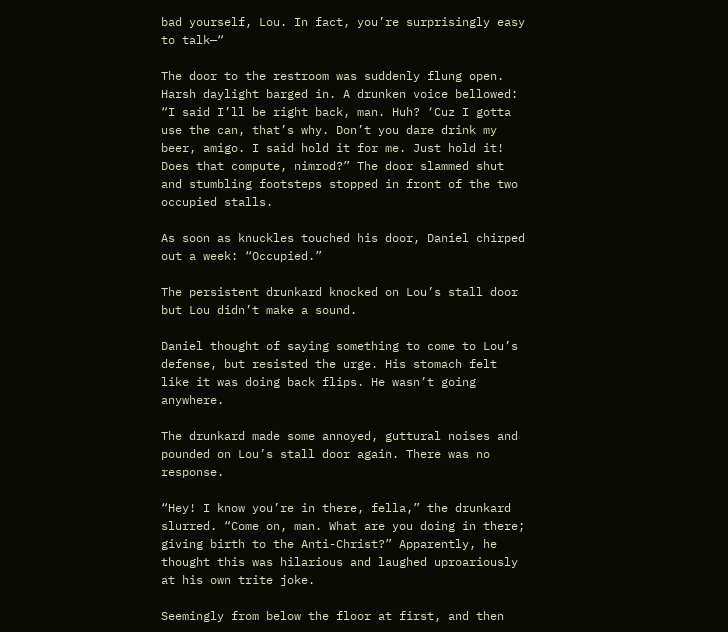bad yourself, Lou. In fact, you’re surprisingly easy to talk—“

The door to the restroom was suddenly flung open. Harsh daylight barged in. A drunken voice bellowed: “I said I’ll be right back, man. Huh? ‘Cuz I gotta use the can, that’s why. Don’t you dare drink my beer, amigo. I said hold it for me. Just hold it! Does that compute, nimrod?” The door slammed shut and stumbling footsteps stopped in front of the two occupied stalls.

As soon as knuckles touched his door, Daniel chirped out a week: “Occupied.”

The persistent drunkard knocked on Lou’s stall door but Lou didn’t make a sound.

Daniel thought of saying something to come to Lou’s defense, but resisted the urge. His stomach felt like it was doing back flips. He wasn’t going anywhere.

The drunkard made some annoyed, guttural noises and pounded on Lou’s stall door again. There was no response.

“Hey! I know you’re in there, fella,” the drunkard slurred. “Come on, man. What are you doing in there; giving birth to the Anti-Christ?” Apparently, he thought this was hilarious and laughed uproariously at his own trite joke.

Seemingly from below the floor at first, and then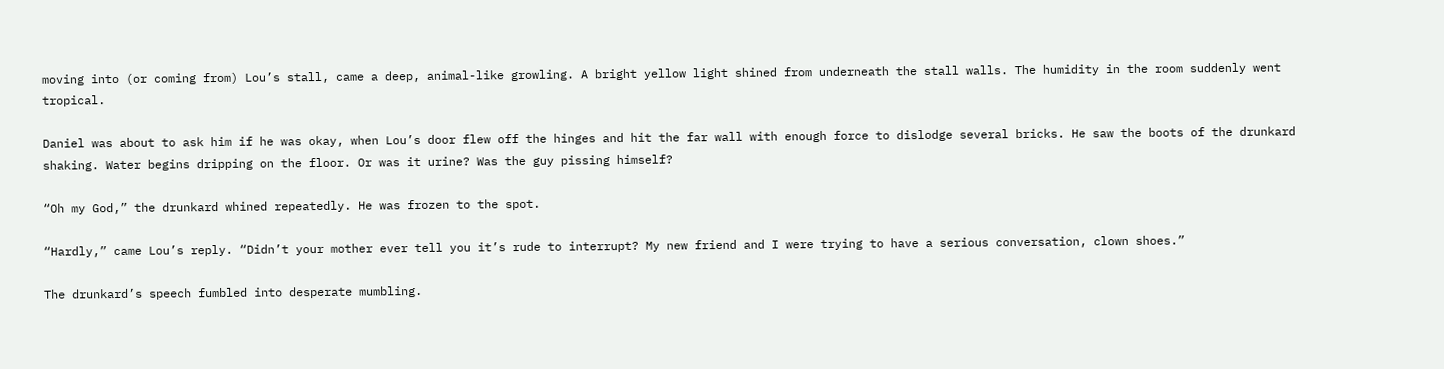moving into (or coming from) Lou’s stall, came a deep, animal-like growling. A bright yellow light shined from underneath the stall walls. The humidity in the room suddenly went tropical.

Daniel was about to ask him if he was okay, when Lou’s door flew off the hinges and hit the far wall with enough force to dislodge several bricks. He saw the boots of the drunkard shaking. Water begins dripping on the floor. Or was it urine? Was the guy pissing himself?

“Oh my God,” the drunkard whined repeatedly. He was frozen to the spot.

“Hardly,” came Lou’s reply. “Didn’t your mother ever tell you it’s rude to interrupt? My new friend and I were trying to have a serious conversation, clown shoes.”

The drunkard’s speech fumbled into desperate mumbling.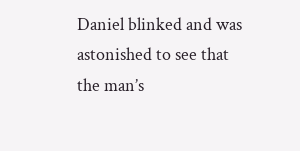Daniel blinked and was astonished to see that the man’s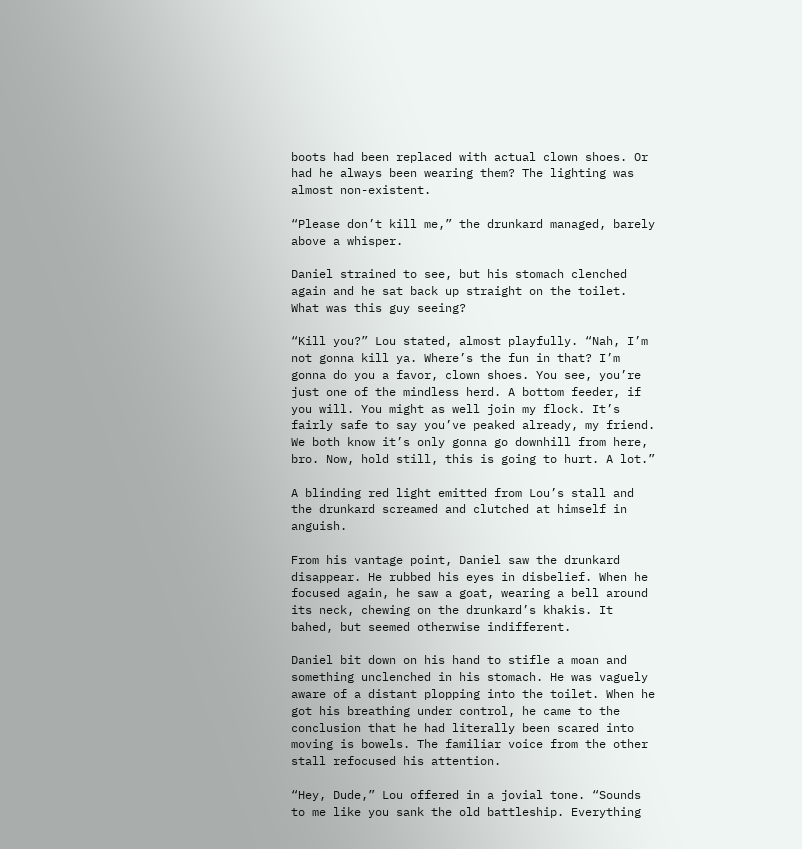boots had been replaced with actual clown shoes. Or had he always been wearing them? The lighting was almost non-existent.

“Please don’t kill me,” the drunkard managed, barely above a whisper.

Daniel strained to see, but his stomach clenched again and he sat back up straight on the toilet. What was this guy seeing?

“Kill you?” Lou stated, almost playfully. “Nah, I’m not gonna kill ya. Where’s the fun in that? I’m gonna do you a favor, clown shoes. You see, you’re just one of the mindless herd. A bottom feeder, if you will. You might as well join my flock. It’s fairly safe to say you’ve peaked already, my friend. We both know it’s only gonna go downhill from here, bro. Now, hold still, this is going to hurt. A lot.”

A blinding red light emitted from Lou’s stall and the drunkard screamed and clutched at himself in anguish.

From his vantage point, Daniel saw the drunkard disappear. He rubbed his eyes in disbelief. When he focused again, he saw a goat, wearing a bell around its neck, chewing on the drunkard’s khakis. It bahed, but seemed otherwise indifferent.

Daniel bit down on his hand to stifle a moan and something unclenched in his stomach. He was vaguely aware of a distant plopping into the toilet. When he got his breathing under control, he came to the conclusion that he had literally been scared into moving is bowels. The familiar voice from the other stall refocused his attention.

“Hey, Dude,” Lou offered in a jovial tone. “Sounds to me like you sank the old battleship. Everything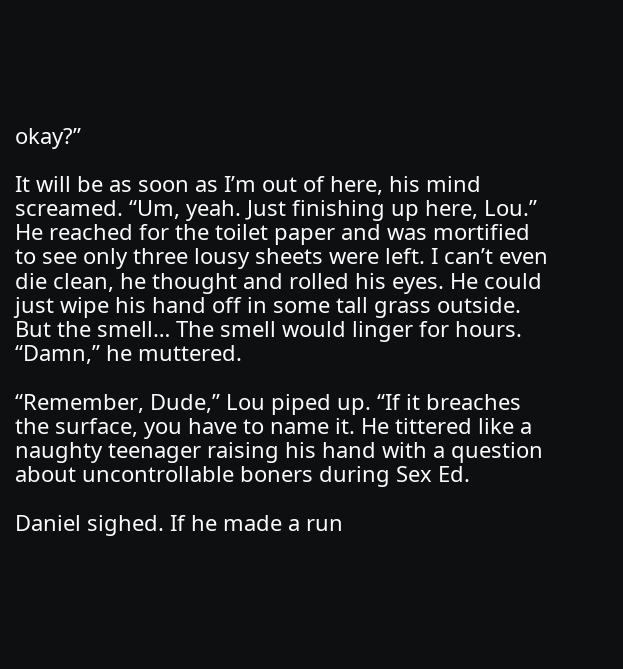okay?”

It will be as soon as I’m out of here, his mind screamed. “Um, yeah. Just finishing up here, Lou.” He reached for the toilet paper and was mortified to see only three lousy sheets were left. I can’t even die clean, he thought and rolled his eyes. He could just wipe his hand off in some tall grass outside. But the smell… The smell would linger for hours. “Damn,” he muttered.

“Remember, Dude,” Lou piped up. “If it breaches the surface, you have to name it. He tittered like a naughty teenager raising his hand with a question about uncontrollable boners during Sex Ed.

Daniel sighed. If he made a run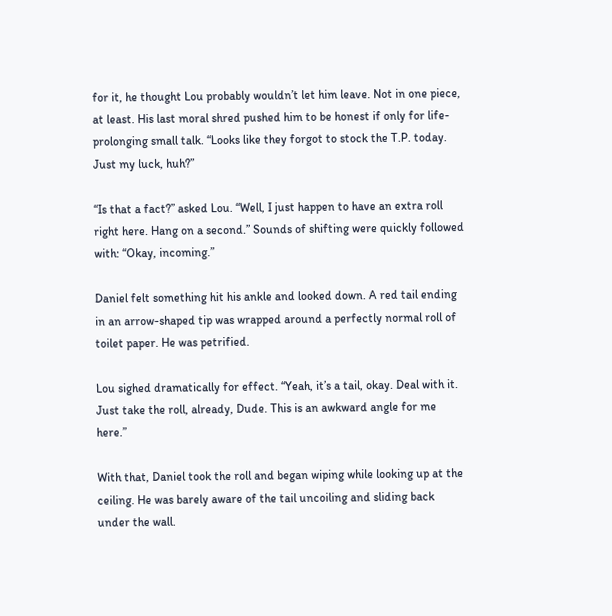for it, he thought Lou probably wouldn’t let him leave. Not in one piece, at least. His last moral shred pushed him to be honest if only for life-prolonging small talk. “Looks like they forgot to stock the T.P. today. Just my luck, huh?”

“Is that a fact?” asked Lou. “Well, I just happen to have an extra roll right here. Hang on a second.” Sounds of shifting were quickly followed with: “Okay, incoming.”

Daniel felt something hit his ankle and looked down. A red tail ending in an arrow-shaped tip was wrapped around a perfectly normal roll of toilet paper. He was petrified.

Lou sighed dramatically for effect. “Yeah, it’s a tail, okay. Deal with it. Just take the roll, already, Dude. This is an awkward angle for me here.”

With that, Daniel took the roll and began wiping while looking up at the ceiling. He was barely aware of the tail uncoiling and sliding back under the wall.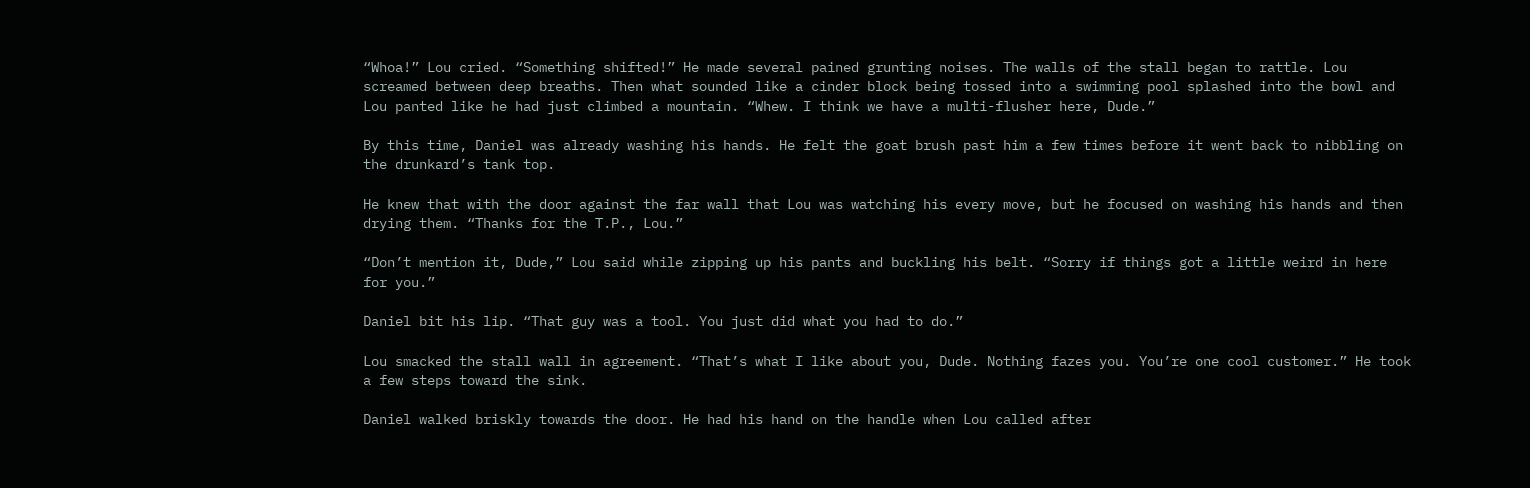“Whoa!” Lou cried. “Something shifted!” He made several pained grunting noises. The walls of the stall began to rattle. Lou screamed between deep breaths. Then what sounded like a cinder block being tossed into a swimming pool splashed into the bowl and Lou panted like he had just climbed a mountain. “Whew. I think we have a multi-flusher here, Dude.”

By this time, Daniel was already washing his hands. He felt the goat brush past him a few times before it went back to nibbling on the drunkard’s tank top.

He knew that with the door against the far wall that Lou was watching his every move, but he focused on washing his hands and then drying them. “Thanks for the T.P., Lou.”

“Don’t mention it, Dude,” Lou said while zipping up his pants and buckling his belt. “Sorry if things got a little weird in here for you.”

Daniel bit his lip. “That guy was a tool. You just did what you had to do.”

Lou smacked the stall wall in agreement. “That’s what I like about you, Dude. Nothing fazes you. You’re one cool customer.” He took a few steps toward the sink.

Daniel walked briskly towards the door. He had his hand on the handle when Lou called after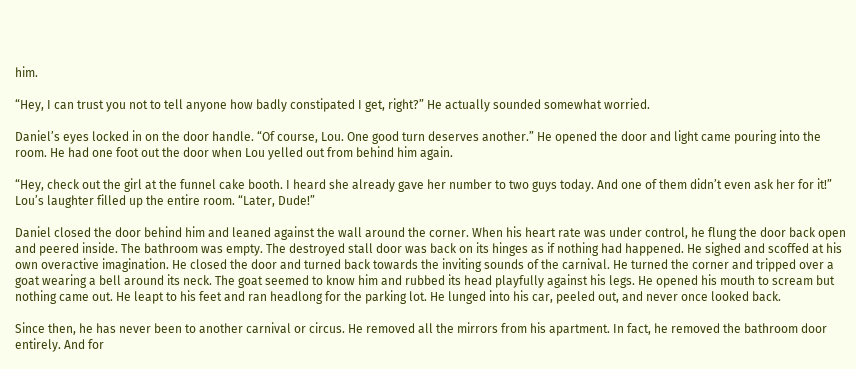him.

“Hey, I can trust you not to tell anyone how badly constipated I get, right?” He actually sounded somewhat worried.

Daniel’s eyes locked in on the door handle. “Of course, Lou. One good turn deserves another.” He opened the door and light came pouring into the room. He had one foot out the door when Lou yelled out from behind him again.

“Hey, check out the girl at the funnel cake booth. I heard she already gave her number to two guys today. And one of them didn’t even ask her for it!” Lou’s laughter filled up the entire room. “Later, Dude!”

Daniel closed the door behind him and leaned against the wall around the corner. When his heart rate was under control, he flung the door back open and peered inside. The bathroom was empty. The destroyed stall door was back on its hinges as if nothing had happened. He sighed and scoffed at his own overactive imagination. He closed the door and turned back towards the inviting sounds of the carnival. He turned the corner and tripped over a goat wearing a bell around its neck. The goat seemed to know him and rubbed its head playfully against his legs. He opened his mouth to scream but nothing came out. He leapt to his feet and ran headlong for the parking lot. He lunged into his car, peeled out, and never once looked back.

Since then, he has never been to another carnival or circus. He removed all the mirrors from his apartment. In fact, he removed the bathroom door entirely. And for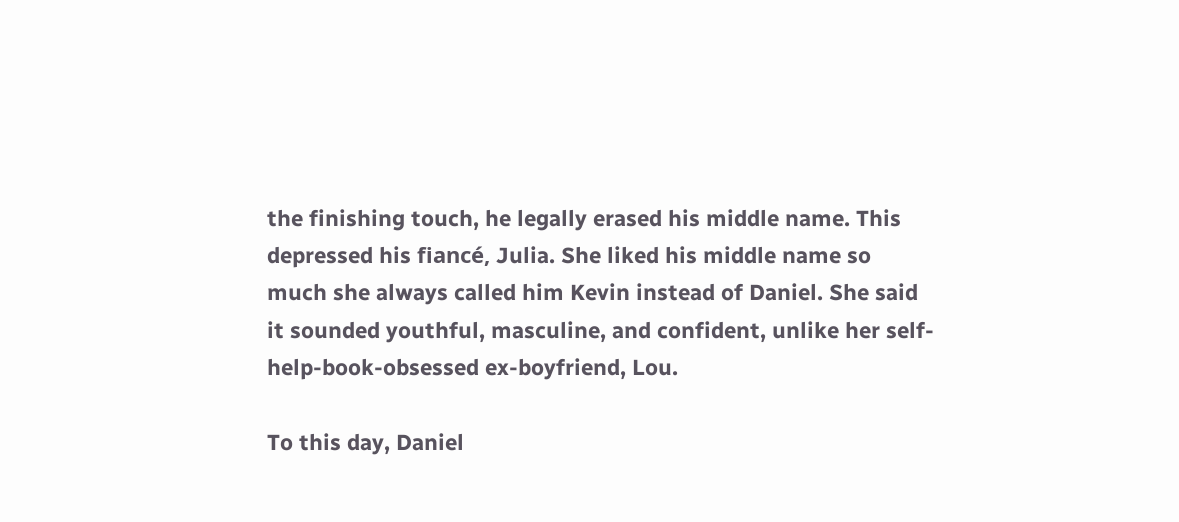the finishing touch, he legally erased his middle name. This depressed his fiancé, Julia. She liked his middle name so much she always called him Kevin instead of Daniel. She said it sounded youthful, masculine, and confident, unlike her self-help-book-obsessed ex-boyfriend, Lou.

To this day, Daniel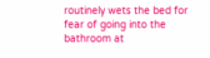routinely wets the bed for fear of going into the bathroom at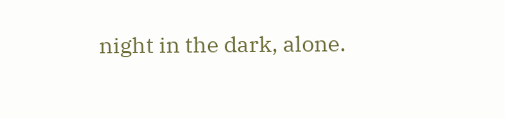night in the dark, alone.